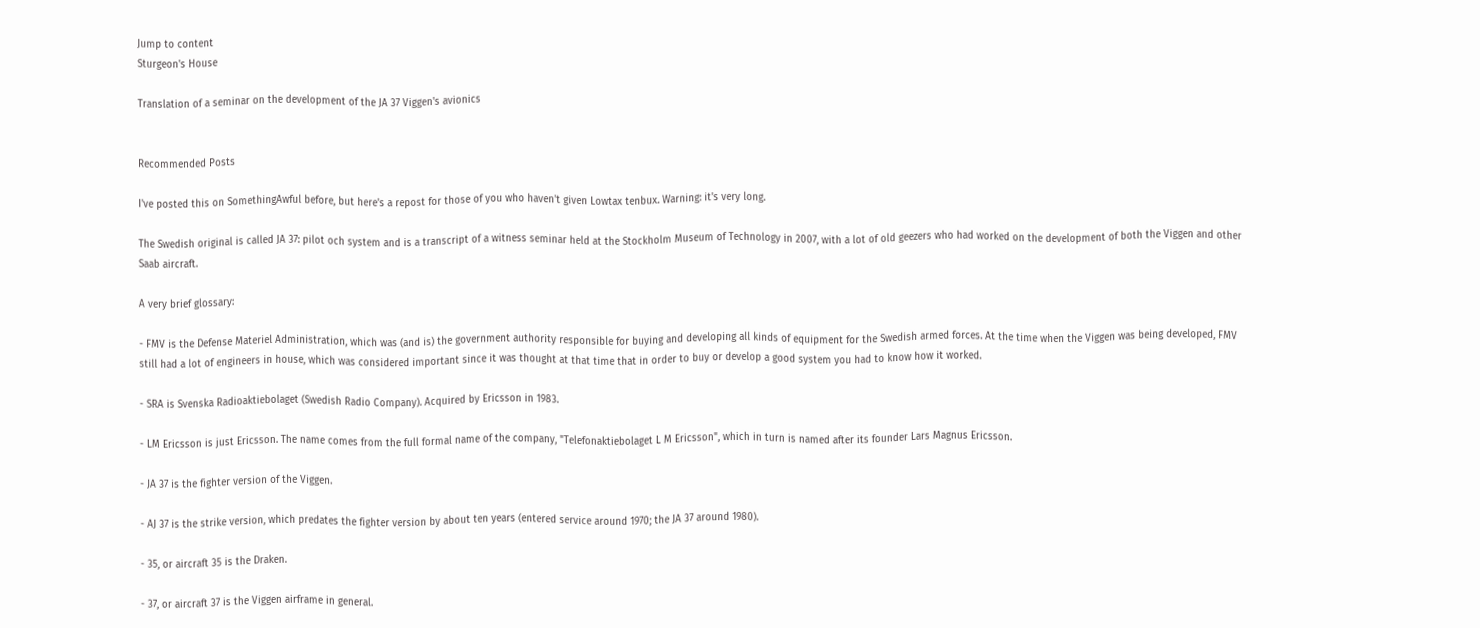Jump to content
Sturgeon's House

Translation of a seminar on the development of the JA 37 Viggen's avionics


Recommended Posts

I've posted this on SomethingAwful before, but here's a repost for those of you who haven't given Lowtax tenbux. Warning: it's very long.

The Swedish original is called JA 37: pilot och system and is a transcript of a witness seminar held at the Stockholm Museum of Technology in 2007, with a lot of old geezers who had worked on the development of both the Viggen and other Saab aircraft.

A very brief glossary:

- FMV is the Defense Materiel Administration, which was (and is) the government authority responsible for buying and developing all kinds of equipment for the Swedish armed forces. At the time when the Viggen was being developed, FMV still had a lot of engineers in house, which was considered important since it was thought at that time that in order to buy or develop a good system you had to know how it worked.

- SRA is Svenska Radioaktiebolaget (Swedish Radio Company). Acquired by Ericsson in 1983.

- LM Ericsson is just Ericsson. The name comes from the full formal name of the company, "Telefonaktiebolaget L M Ericsson", which in turn is named after its founder Lars Magnus Ericsson.

- JA 37 is the fighter version of the Viggen.

- AJ 37 is the strike version, which predates the fighter version by about ten years (entered service around 1970; the JA 37 around 1980).

- 35, or aircraft 35 is the Draken.

- 37, or aircraft 37 is the Viggen airframe in general.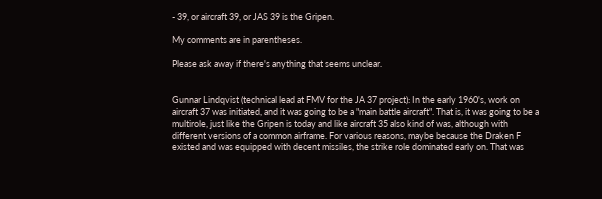- 39, or aircraft 39, or JAS 39 is the Gripen.

My comments are in parentheses.

Please ask away if there's anything that seems unclear.


Gunnar Lindqvist (technical lead at FMV for the JA 37 project): In the early 1960's, work on aircraft 37 was initiated, and it was going to be a "main battle aircraft". That is, it was going to be a multirole, just like the Gripen is today and like aircraft 35 also kind of was, although with different versions of a common airframe. For various reasons, maybe because the Draken F existed and was equipped with decent missiles, the strike role dominated early on. That was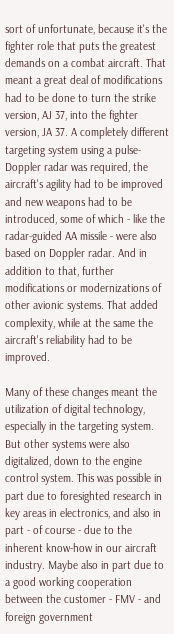sort of unfortunate, because it's the fighter role that puts the greatest demands on a combat aircraft. That meant a great deal of modifications had to be done to turn the strike version, AJ 37, into the fighter version, JA 37. A completely different targeting system using a pulse-Doppler radar was required, the aircraft's agility had to be improved and new weapons had to be introduced, some of which - like the radar-guided AA missile - were also based on Doppler radar. And in addition to that, further modifications or modernizations of other avionic systems. That added complexity, while at the same the aircraft's reliability had to be improved.

Many of these changes meant the utilization of digital technology, especially in the targeting system. But other systems were also digitalized, down to the engine control system. This was possible in part due to foresighted research in key areas in electronics, and also in part - of course - due to the inherent know-how in our aircraft industry. Maybe also in part due to a good working cooperation between the customer - FMV - and foreign government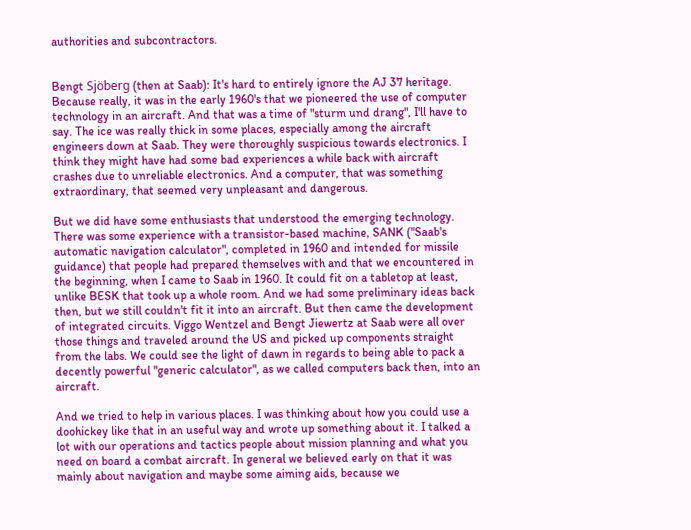authorities and subcontractors.


Bengt Sjöberg (then at Saab): It's hard to entirely ignore the AJ 37 heritage. Because really, it was in the early 1960's that we pioneered the use of computer technology in an aircraft. And that was a time of "sturm und drang", I'll have to say. The ice was really thick in some places, especially among the aircraft engineers down at Saab. They were thoroughly suspicious towards electronics. I think they might have had some bad experiences a while back with aircraft crashes due to unreliable electronics. And a computer, that was something extraordinary, that seemed very unpleasant and dangerous.

But we did have some enthusiasts that understood the emerging technology. There was some experience with a transistor-based machine, SANK ("Saab's automatic navigation calculator", completed in 1960 and intended for missile guidance) that people had prepared themselves with and that we encountered in the beginning, when I came to Saab in 1960. It could fit on a tabletop at least, unlike BESK that took up a whole room. And we had some preliminary ideas back then, but we still couldn't fit it into an aircraft. But then came the development of integrated circuits. Viggo Wentzel and Bengt Jiewertz at Saab were all over those things and traveled around the US and picked up components straight from the labs. We could see the light of dawn in regards to being able to pack a decently powerful "generic calculator", as we called computers back then, into an aircraft.

And we tried to help in various places. I was thinking about how you could use a doohickey like that in an useful way and wrote up something about it. I talked a lot with our operations and tactics people about mission planning and what you need on board a combat aircraft. In general we believed early on that it was mainly about navigation and maybe some aiming aids, because we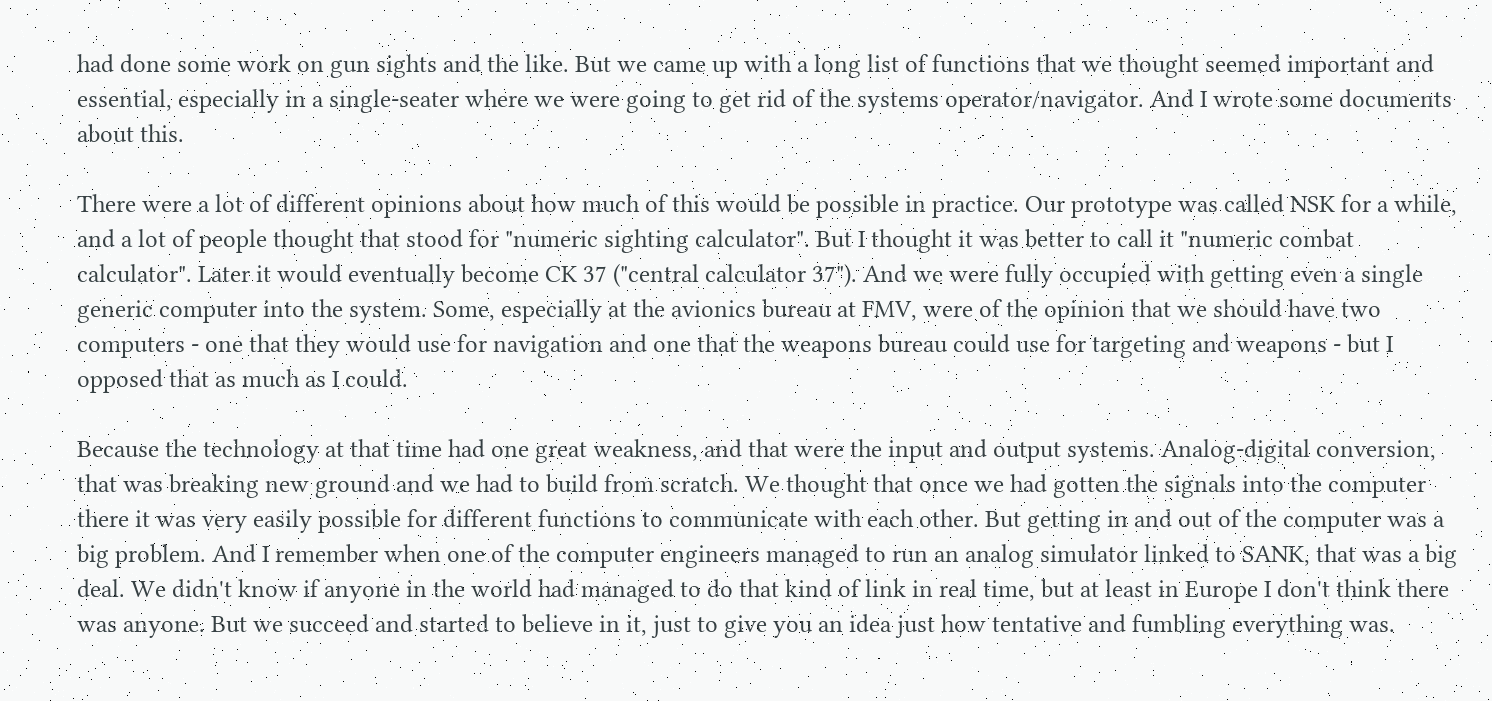had done some work on gun sights and the like. But we came up with a long list of functions that we thought seemed important and essential, especially in a single-seater where we were going to get rid of the systems operator/navigator. And I wrote some documents about this.

There were a lot of different opinions about how much of this would be possible in practice. Our prototype was called NSK for a while, and a lot of people thought that stood for "numeric sighting calculator". But I thought it was better to call it "numeric combat calculator". Later it would eventually become CK 37 ("central calculator 37"). And we were fully occupied with getting even a single generic computer into the system. Some, especially at the avionics bureau at FMV, were of the opinion that we should have two computers - one that they would use for navigation and one that the weapons bureau could use for targeting and weapons - but I opposed that as much as I could.

Because the technology at that time had one great weakness, and that were the input and output systems. Analog-digital conversion, that was breaking new ground and we had to build from scratch. We thought that once we had gotten the signals into the computer there it was very easily possible for different functions to communicate with each other. But getting in and out of the computer was a big problem. And I remember when one of the computer engineers managed to run an analog simulator linked to SANK, that was a big deal. We didn't know if anyone in the world had managed to do that kind of link in real time, but at least in Europe I don't think there was anyone. But we succeed and started to believe in it, just to give you an idea just how tentative and fumbling everything was.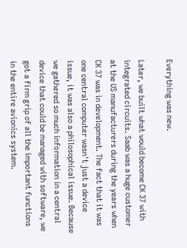Everything was new.

Later, we built what would become CK 37 with integrated circuits. Saab was a huge customer at the US manufacturers during the years when CK 37 was in development. The fact that it was one central computer wasn't just a device issue, it was also a philosophical issue. Because we gathered so much information in a central device that could be managed with software, we got a firm grip of all the important functions in the entire avionics system.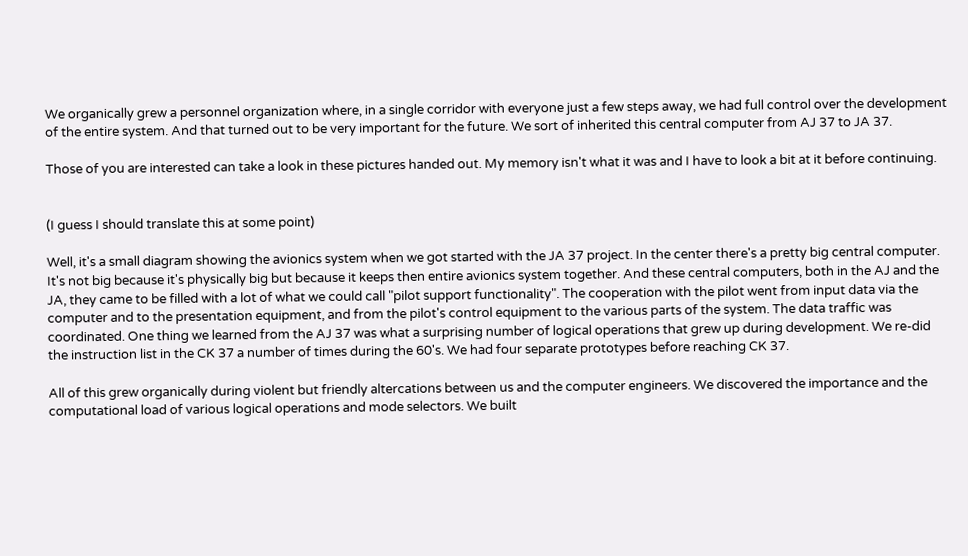We organically grew a personnel organization where, in a single corridor with everyone just a few steps away, we had full control over the development of the entire system. And that turned out to be very important for the future. We sort of inherited this central computer from AJ 37 to JA 37.

Those of you are interested can take a look in these pictures handed out. My memory isn't what it was and I have to look a bit at it before continuing.


(I guess I should translate this at some point)

Well, it's a small diagram showing the avionics system when we got started with the JA 37 project. In the center there's a pretty big central computer. It's not big because it's physically big but because it keeps then entire avionics system together. And these central computers, both in the AJ and the JA, they came to be filled with a lot of what we could call "pilot support functionality". The cooperation with the pilot went from input data via the computer and to the presentation equipment, and from the pilot's control equipment to the various parts of the system. The data traffic was coordinated. One thing we learned from the AJ 37 was what a surprising number of logical operations that grew up during development. We re-did the instruction list in the CK 37 a number of times during the 60's. We had four separate prototypes before reaching CK 37.

All of this grew organically during violent but friendly altercations between us and the computer engineers. We discovered the importance and the computational load of various logical operations and mode selectors. We built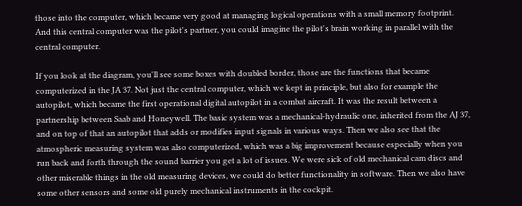those into the computer, which became very good at managing logical operations with a small memory footprint. And this central computer was the pilot's partner, you could imagine the pilot's brain working in parallel with the central computer.

If you look at the diagram, you'll see some boxes with doubled border, those are the functions that became computerized in the JA 37. Not just the central computer, which we kept in principle, but also for example the autopilot, which became the first operational digital autopilot in a combat aircraft. It was the result between a partnership between Saab and Honeywell. The basic system was a mechanical-hydraulic one, inherited from the AJ 37, and on top of that an autopilot that adds or modifies input signals in various ways. Then we also see that the atmospheric measuring system was also computerized, which was a big improvement because especially when you run back and forth through the sound barrier you get a lot of issues. We were sick of old mechanical cam discs and other miserable things in the old measuring devices, we could do better functionality in software. Then we also have some other sensors and some old purely mechanical instruments in the cockpit.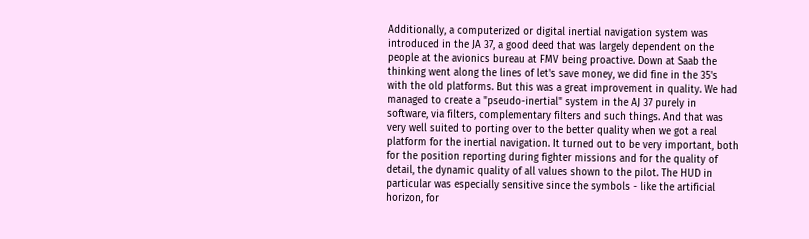Additionally, a computerized or digital inertial navigation system was introduced in the JA 37, a good deed that was largely dependent on the people at the avionics bureau at FMV being proactive. Down at Saab the thinking went along the lines of let's save money, we did fine in the 35's with the old platforms. But this was a great improvement in quality. We had managed to create a "pseudo-inertial" system in the AJ 37 purely in software, via filters, complementary filters and such things. And that was very well suited to porting over to the better quality when we got a real platform for the inertial navigation. It turned out to be very important, both for the position reporting during fighter missions and for the quality of detail, the dynamic quality of all values shown to the pilot. The HUD in particular was especially sensitive since the symbols - like the artificial horizon, for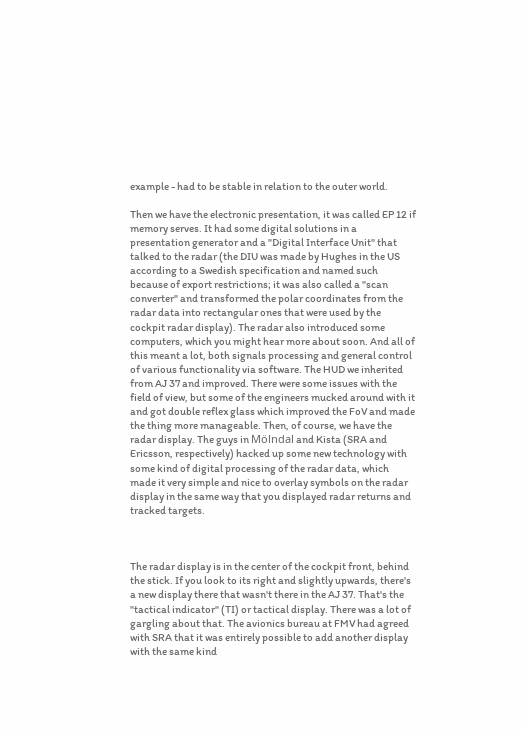example - had to be stable in relation to the outer world.

Then we have the electronic presentation, it was called EP 12 if memory serves. It had some digital solutions in a presentation generator and a "Digital Interface Unit" that talked to the radar (the DIU was made by Hughes in the US according to a Swedish specification and named such because of export restrictions; it was also called a "scan converter" and transformed the polar coordinates from the radar data into rectangular ones that were used by the cockpit radar display). The radar also introduced some computers, which you might hear more about soon. And all of this meant a lot, both signals processing and general control of various functionality via software. The HUD we inherited from AJ 37 and improved. There were some issues with the field of view, but some of the engineers mucked around with it and got double reflex glass which improved the FoV and made the thing more manageable. Then, of course, we have the radar display. The guys in Mölndal and Kista (SRA and Ericsson, respectively) hacked up some new technology with some kind of digital processing of the radar data, which made it very simple and nice to overlay symbols on the radar display in the same way that you displayed radar returns and tracked targets.



The radar display is in the center of the cockpit front, behind the stick. If you look to its right and slightly upwards, there's a new display there that wasn't there in the AJ 37. That's the "tactical indicator" (TI) or tactical display. There was a lot of gargling about that. The avionics bureau at FMV had agreed with SRA that it was entirely possible to add another display with the same kind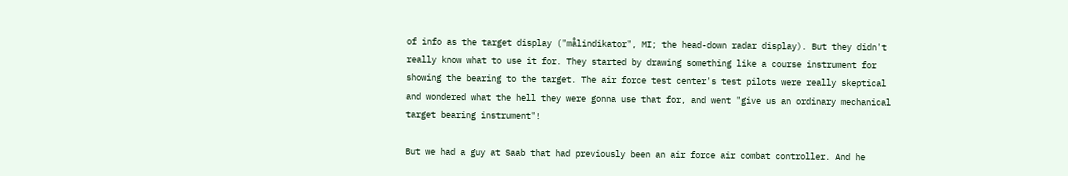of info as the target display ("målindikator", MI; the head-down radar display). But they didn't really know what to use it for. They started by drawing something like a course instrument for showing the bearing to the target. The air force test center's test pilots were really skeptical and wondered what the hell they were gonna use that for, and went "give us an ordinary mechanical target bearing instrument"!

But we had a guy at Saab that had previously been an air force air combat controller. And he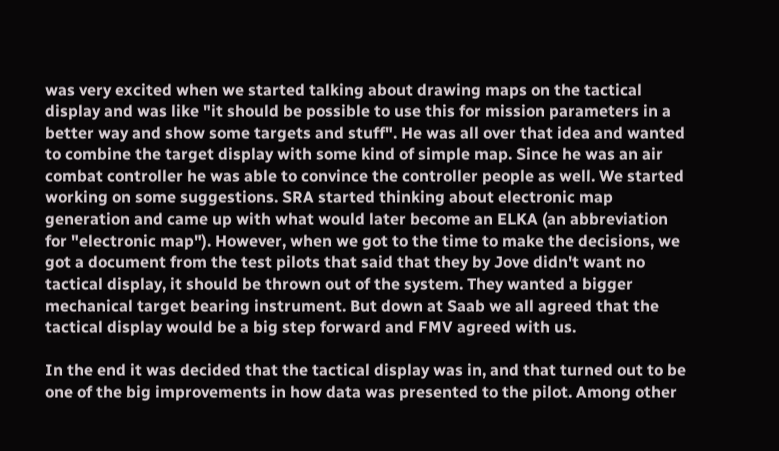was very excited when we started talking about drawing maps on the tactical display and was like "it should be possible to use this for mission parameters in a better way and show some targets and stuff". He was all over that idea and wanted to combine the target display with some kind of simple map. Since he was an air combat controller he was able to convince the controller people as well. We started working on some suggestions. SRA started thinking about electronic map generation and came up with what would later become an ELKA (an abbreviation for "electronic map"). However, when we got to the time to make the decisions, we got a document from the test pilots that said that they by Jove didn't want no tactical display, it should be thrown out of the system. They wanted a bigger mechanical target bearing instrument. But down at Saab we all agreed that the tactical display would be a big step forward and FMV agreed with us.

In the end it was decided that the tactical display was in, and that turned out to be one of the big improvements in how data was presented to the pilot. Among other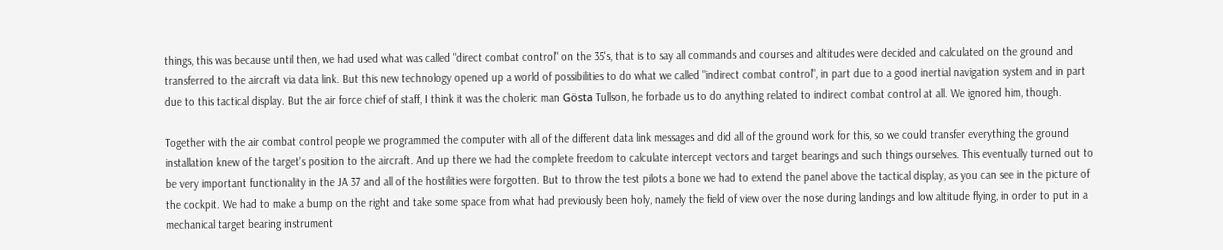things, this was because until then, we had used what was called "direct combat control" on the 35's, that is to say all commands and courses and altitudes were decided and calculated on the ground and transferred to the aircraft via data link. But this new technology opened up a world of possibilities to do what we called "indirect combat control", in part due to a good inertial navigation system and in part due to this tactical display. But the air force chief of staff, I think it was the choleric man Gösta Tullson, he forbade us to do anything related to indirect combat control at all. We ignored him, though.

Together with the air combat control people we programmed the computer with all of the different data link messages and did all of the ground work for this, so we could transfer everything the ground installation knew of the target's position to the aircraft. And up there we had the complete freedom to calculate intercept vectors and target bearings and such things ourselves. This eventually turned out to be very important functionality in the JA 37 and all of the hostilities were forgotten. But to throw the test pilots a bone we had to extend the panel above the tactical display, as you can see in the picture of the cockpit. We had to make a bump on the right and take some space from what had previously been holy, namely the field of view over the nose during landings and low altitude flying, in order to put in a mechanical target bearing instrument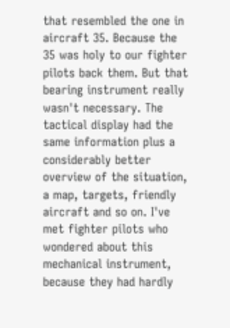that resembled the one in aircraft 35. Because the 35 was holy to our fighter pilots back them. But that bearing instrument really wasn't necessary. The tactical display had the same information plus a considerably better overview of the situation, a map, targets, friendly aircraft and so on. I've met fighter pilots who wondered about this mechanical instrument, because they had hardly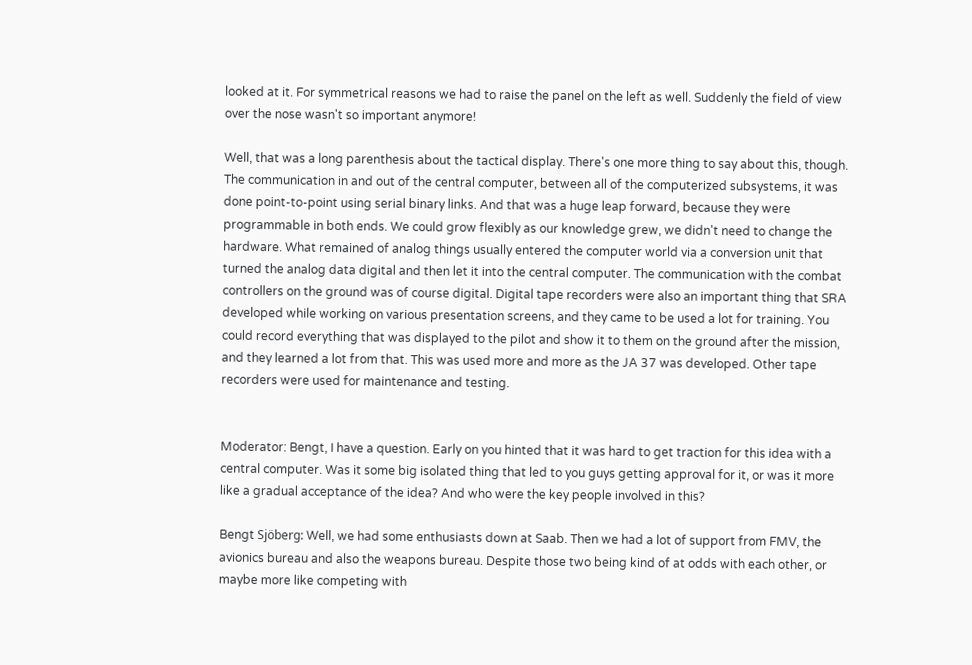looked at it. For symmetrical reasons we had to raise the panel on the left as well. Suddenly the field of view over the nose wasn't so important anymore!

Well, that was a long parenthesis about the tactical display. There's one more thing to say about this, though. The communication in and out of the central computer, between all of the computerized subsystems, it was done point-to-point using serial binary links. And that was a huge leap forward, because they were programmable in both ends. We could grow flexibly as our knowledge grew, we didn't need to change the hardware. What remained of analog things usually entered the computer world via a conversion unit that turned the analog data digital and then let it into the central computer. The communication with the combat controllers on the ground was of course digital. Digital tape recorders were also an important thing that SRA developed while working on various presentation screens, and they came to be used a lot for training. You could record everything that was displayed to the pilot and show it to them on the ground after the mission, and they learned a lot from that. This was used more and more as the JA 37 was developed. Other tape recorders were used for maintenance and testing.


Moderator: Bengt, I have a question. Early on you hinted that it was hard to get traction for this idea with a central computer. Was it some big isolated thing that led to you guys getting approval for it, or was it more like a gradual acceptance of the idea? And who were the key people involved in this?

Bengt Sjöberg: Well, we had some enthusiasts down at Saab. Then we had a lot of support from FMV, the avionics bureau and also the weapons bureau. Despite those two being kind of at odds with each other, or maybe more like competing with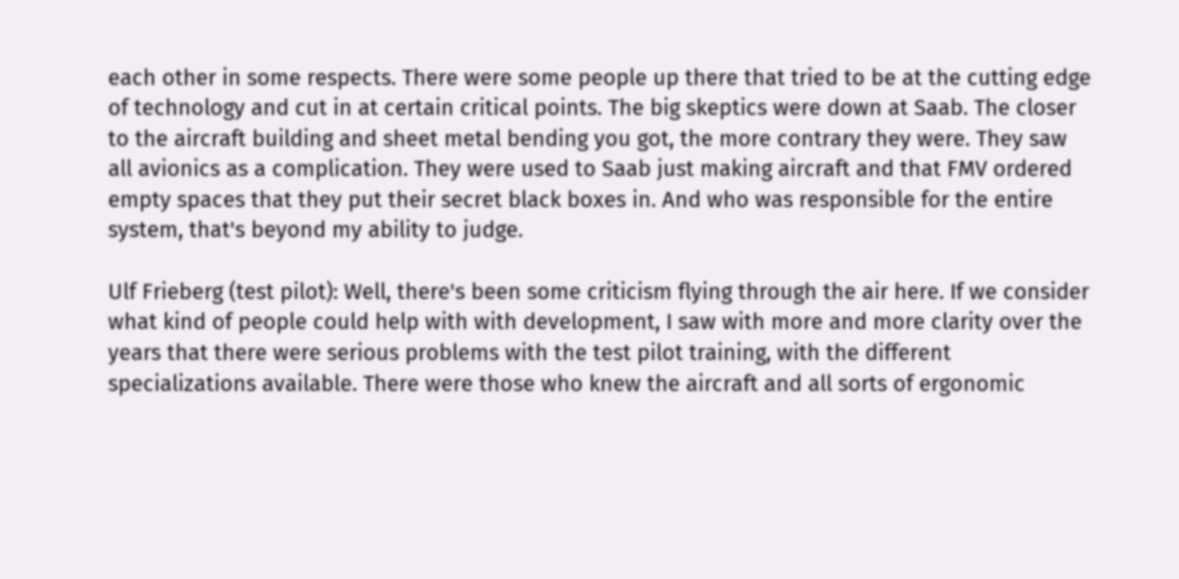each other in some respects. There were some people up there that tried to be at the cutting edge of technology and cut in at certain critical points. The big skeptics were down at Saab. The closer to the aircraft building and sheet metal bending you got, the more contrary they were. They saw all avionics as a complication. They were used to Saab just making aircraft and that FMV ordered empty spaces that they put their secret black boxes in. And who was responsible for the entire system, that's beyond my ability to judge.

Ulf Frieberg (test pilot): Well, there's been some criticism flying through the air here. If we consider what kind of people could help with with development, I saw with more and more clarity over the years that there were serious problems with the test pilot training, with the different specializations available. There were those who knew the aircraft and all sorts of ergonomic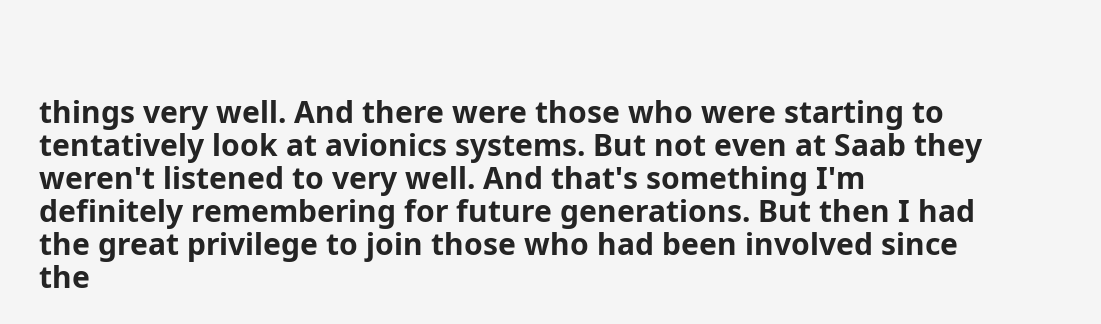things very well. And there were those who were starting to tentatively look at avionics systems. But not even at Saab they weren't listened to very well. And that's something I'm definitely remembering for future generations. But then I had the great privilege to join those who had been involved since the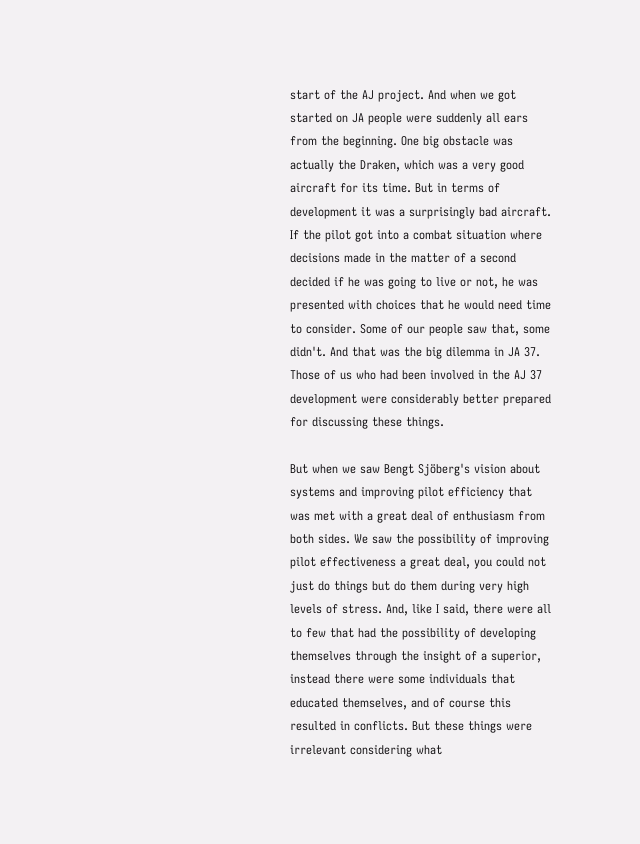start of the AJ project. And when we got started on JA people were suddenly all ears from the beginning. One big obstacle was actually the Draken, which was a very good aircraft for its time. But in terms of development it was a surprisingly bad aircraft. If the pilot got into a combat situation where decisions made in the matter of a second decided if he was going to live or not, he was presented with choices that he would need time to consider. Some of our people saw that, some didn't. And that was the big dilemma in JA 37. Those of us who had been involved in the AJ 37 development were considerably better prepared for discussing these things.

But when we saw Bengt Sjöberg's vision about systems and improving pilot efficiency that was met with a great deal of enthusiasm from both sides. We saw the possibility of improving pilot effectiveness a great deal, you could not just do things but do them during very high levels of stress. And, like I said, there were all to few that had the possibility of developing themselves through the insight of a superior, instead there were some individuals that educated themselves, and of course this resulted in conflicts. But these things were irrelevant considering what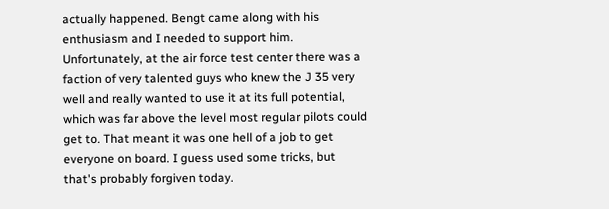actually happened. Bengt came along with his enthusiasm and I needed to support him. Unfortunately, at the air force test center there was a faction of very talented guys who knew the J 35 very well and really wanted to use it at its full potential, which was far above the level most regular pilots could get to. That meant it was one hell of a job to get everyone on board. I guess used some tricks, but that's probably forgiven today.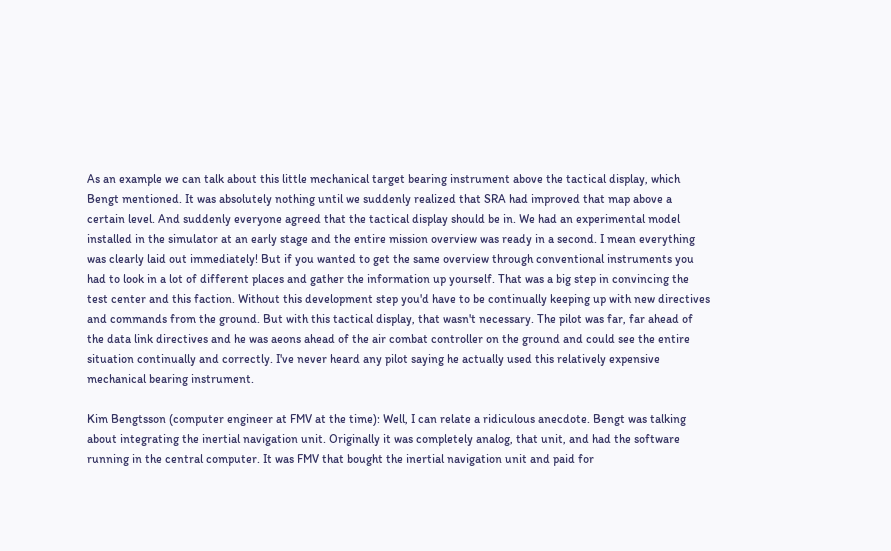As an example we can talk about this little mechanical target bearing instrument above the tactical display, which Bengt mentioned. It was absolutely nothing until we suddenly realized that SRA had improved that map above a certain level. And suddenly everyone agreed that the tactical display should be in. We had an experimental model installed in the simulator at an early stage and the entire mission overview was ready in a second. I mean everything was clearly laid out immediately! But if you wanted to get the same overview through conventional instruments you had to look in a lot of different places and gather the information up yourself. That was a big step in convincing the test center and this faction. Without this development step you'd have to be continually keeping up with new directives and commands from the ground. But with this tactical display, that wasn't necessary. The pilot was far, far ahead of the data link directives and he was aeons ahead of the air combat controller on the ground and could see the entire situation continually and correctly. I've never heard any pilot saying he actually used this relatively expensive mechanical bearing instrument.

Kim Bengtsson (computer engineer at FMV at the time): Well, I can relate a ridiculous anecdote. Bengt was talking about integrating the inertial navigation unit. Originally it was completely analog, that unit, and had the software running in the central computer. It was FMV that bought the inertial navigation unit and paid for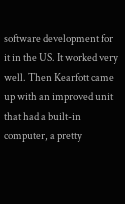software development for it in the US. It worked very well. Then Kearfott came up with an improved unit that had a built-in computer, a pretty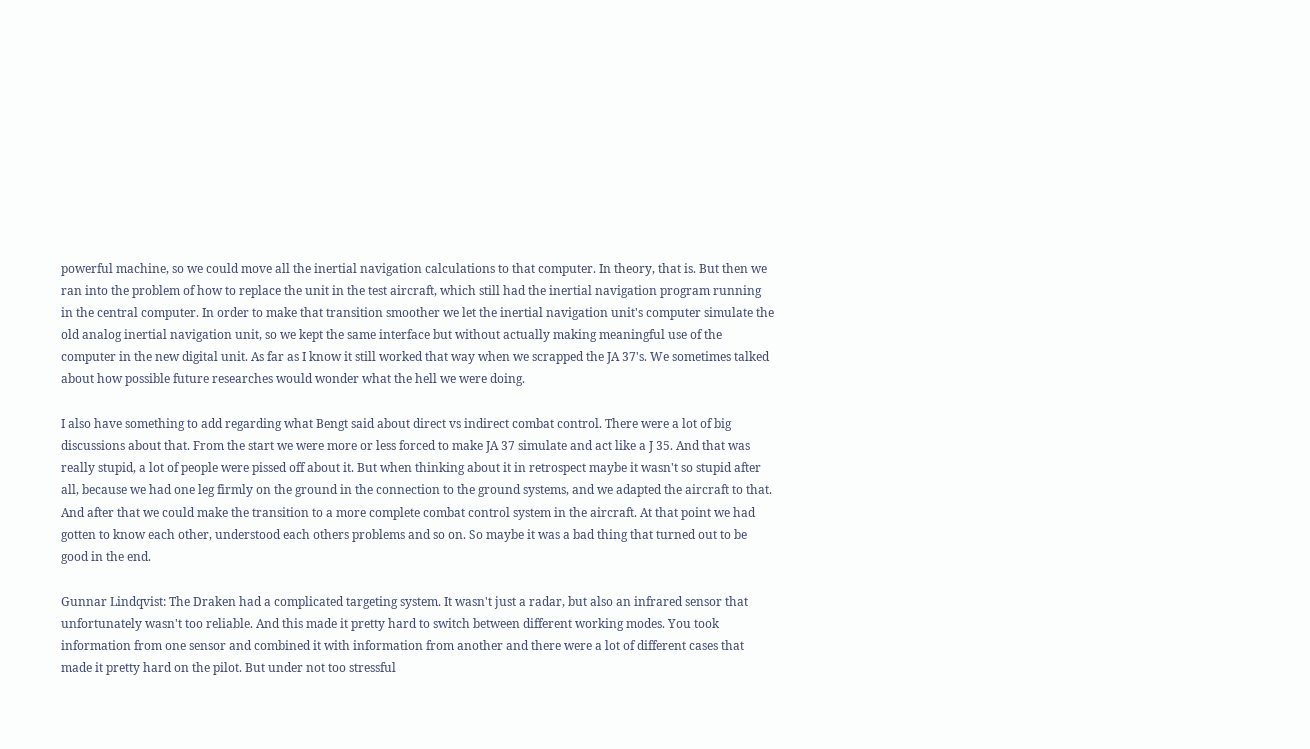powerful machine, so we could move all the inertial navigation calculations to that computer. In theory, that is. But then we ran into the problem of how to replace the unit in the test aircraft, which still had the inertial navigation program running in the central computer. In order to make that transition smoother we let the inertial navigation unit's computer simulate the old analog inertial navigation unit, so we kept the same interface but without actually making meaningful use of the computer in the new digital unit. As far as I know it still worked that way when we scrapped the JA 37's. We sometimes talked about how possible future researches would wonder what the hell we were doing.

I also have something to add regarding what Bengt said about direct vs indirect combat control. There were a lot of big discussions about that. From the start we were more or less forced to make JA 37 simulate and act like a J 35. And that was really stupid, a lot of people were pissed off about it. But when thinking about it in retrospect maybe it wasn't so stupid after all, because we had one leg firmly on the ground in the connection to the ground systems, and we adapted the aircraft to that. And after that we could make the transition to a more complete combat control system in the aircraft. At that point we had gotten to know each other, understood each others problems and so on. So maybe it was a bad thing that turned out to be good in the end.

Gunnar Lindqvist: The Draken had a complicated targeting system. It wasn't just a radar, but also an infrared sensor that unfortunately wasn't too reliable. And this made it pretty hard to switch between different working modes. You took information from one sensor and combined it with information from another and there were a lot of different cases that made it pretty hard on the pilot. But under not too stressful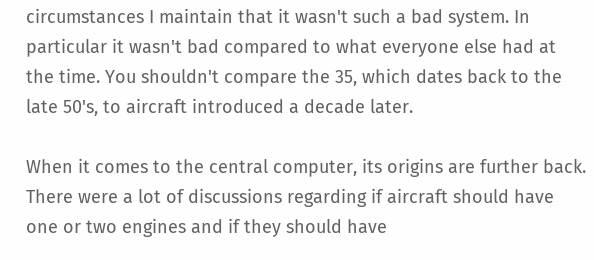circumstances I maintain that it wasn't such a bad system. In particular it wasn't bad compared to what everyone else had at the time. You shouldn't compare the 35, which dates back to the late 50's, to aircraft introduced a decade later.

When it comes to the central computer, its origins are further back. There were a lot of discussions regarding if aircraft should have one or two engines and if they should have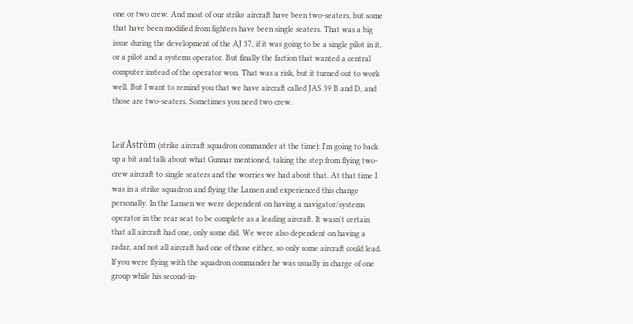one or two crew. And most of our strike aircraft have been two-seaters, but some that have been modified from fighters have been single seaters. That was a big issue during the development of the AJ 37, if it was going to be a single pilot in it, or a pilot and a systems operator. But finally the faction that wanted a central computer instead of the operator won. That was a risk, but it turned out to work well. But I want to remind you that we have aircraft called JAS 39 B and D, and those are two-seaters. Sometimes you need two crew.


Leif Åström (strike aircraft squadron commander at the time): I'm going to back up a bit and talk about what Gunnar mentioned, taking the step from flying two-crew aircraft to single seaters and the worries we had about that. At that time I was in a strike squadron and flying the Lansen and experienced this change personally. In the Lansen we were dependent on having a navigator/systems operator in the rear seat to be complete as a leading aircraft. It wasn't certain that all aircraft had one, only some did. We were also dependent on having a radar, and not all aircraft had one of those either, so only some aircraft could lead. If you were flying with the squadron commander he was usually in charge of one group while his second-in-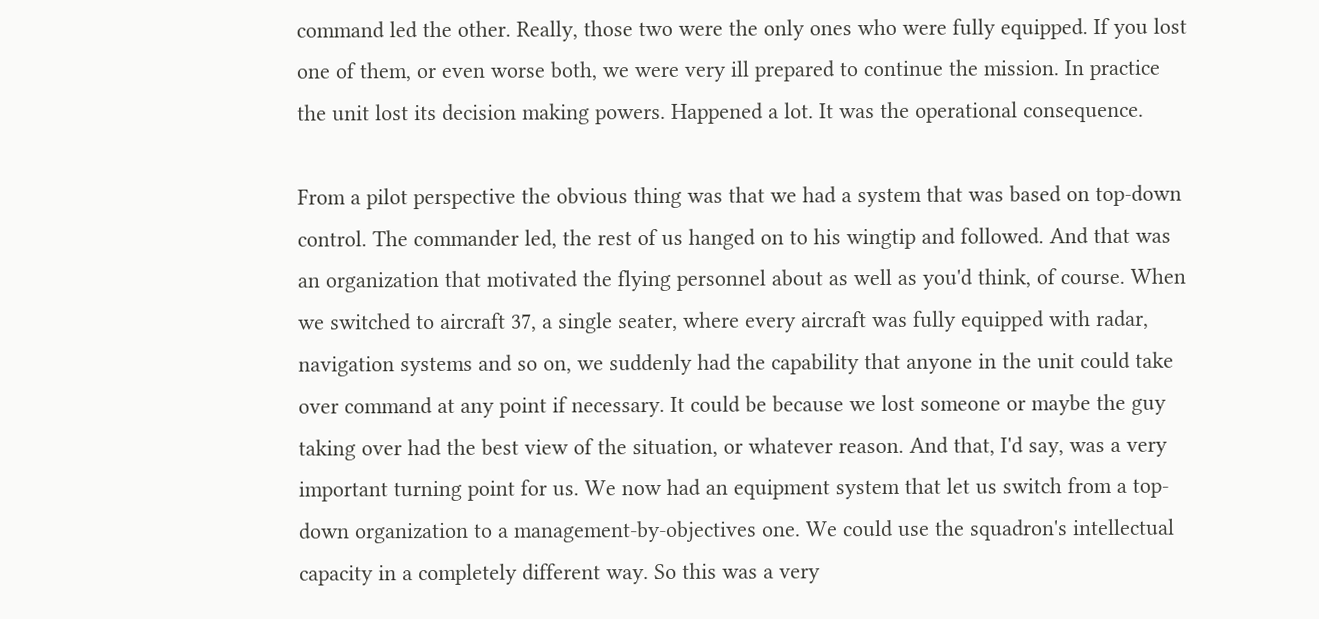command led the other. Really, those two were the only ones who were fully equipped. If you lost one of them, or even worse both, we were very ill prepared to continue the mission. In practice the unit lost its decision making powers. Happened a lot. It was the operational consequence.

From a pilot perspective the obvious thing was that we had a system that was based on top-down control. The commander led, the rest of us hanged on to his wingtip and followed. And that was an organization that motivated the flying personnel about as well as you'd think, of course. When we switched to aircraft 37, a single seater, where every aircraft was fully equipped with radar, navigation systems and so on, we suddenly had the capability that anyone in the unit could take over command at any point if necessary. It could be because we lost someone or maybe the guy taking over had the best view of the situation, or whatever reason. And that, I'd say, was a very important turning point for us. We now had an equipment system that let us switch from a top-down organization to a management-by-objectives one. We could use the squadron's intellectual capacity in a completely different way. So this was a very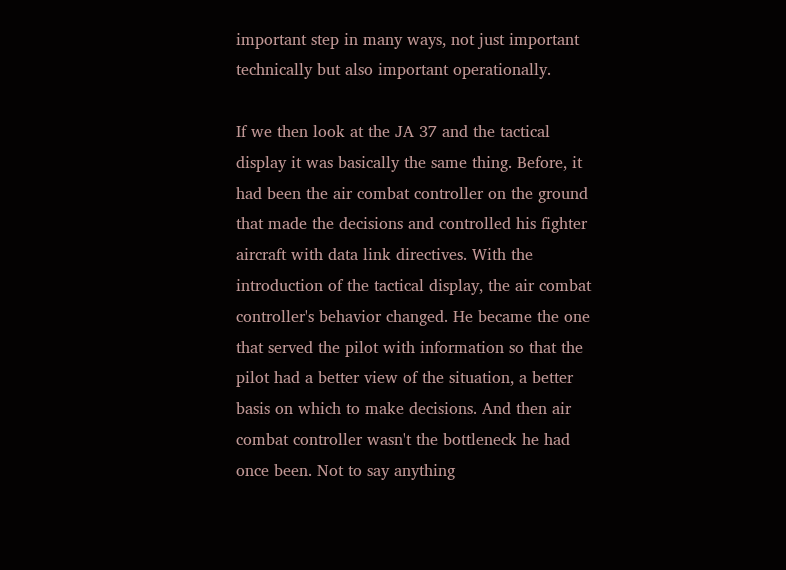important step in many ways, not just important technically but also important operationally.

If we then look at the JA 37 and the tactical display it was basically the same thing. Before, it had been the air combat controller on the ground that made the decisions and controlled his fighter aircraft with data link directives. With the introduction of the tactical display, the air combat controller's behavior changed. He became the one that served the pilot with information so that the pilot had a better view of the situation, a better basis on which to make decisions. And then air combat controller wasn't the bottleneck he had once been. Not to say anything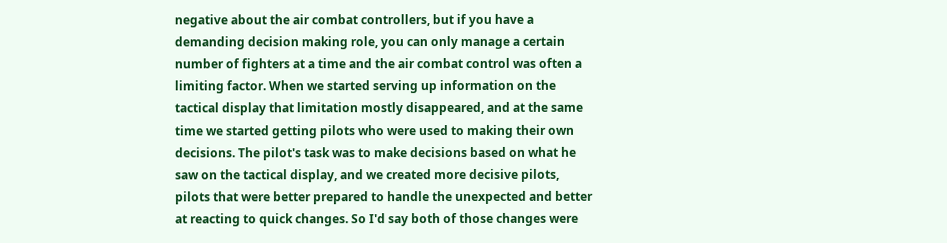negative about the air combat controllers, but if you have a demanding decision making role, you can only manage a certain number of fighters at a time and the air combat control was often a limiting factor. When we started serving up information on the tactical display that limitation mostly disappeared, and at the same time we started getting pilots who were used to making their own decisions. The pilot's task was to make decisions based on what he saw on the tactical display, and we created more decisive pilots, pilots that were better prepared to handle the unexpected and better at reacting to quick changes. So I'd say both of those changes were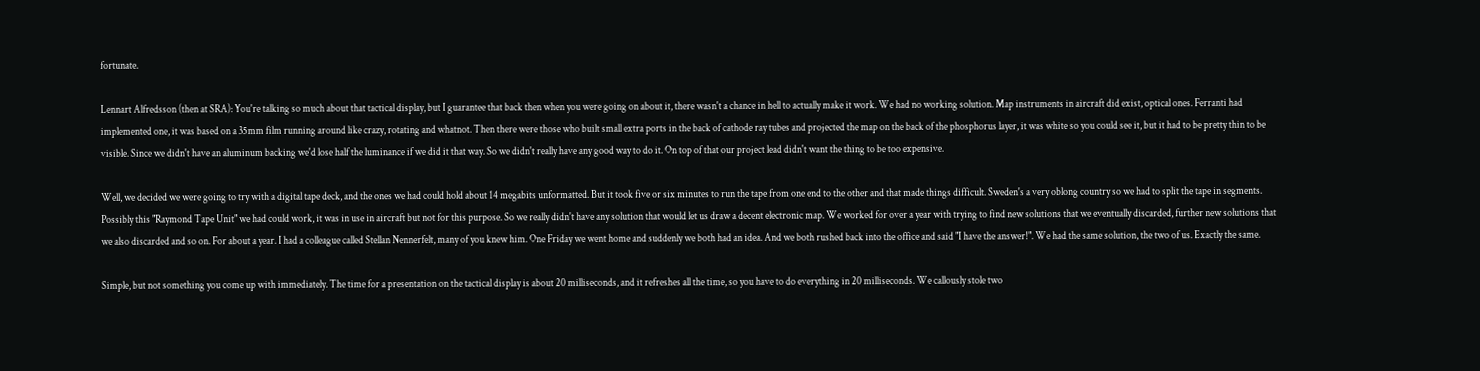fortunate.

Lennart Alfredsson (then at SRA): You're talking so much about that tactical display, but I guarantee that back then when you were going on about it, there wasn't a chance in hell to actually make it work. We had no working solution. Map instruments in aircraft did exist, optical ones. Ferranti had implemented one, it was based on a 35mm film running around like crazy, rotating and whatnot. Then there were those who built small extra ports in the back of cathode ray tubes and projected the map on the back of the phosphorus layer, it was white so you could see it, but it had to be pretty thin to be visible. Since we didn't have an aluminum backing we'd lose half the luminance if we did it that way. So we didn't really have any good way to do it. On top of that our project lead didn't want the thing to be too expensive.

Well, we decided we were going to try with a digital tape deck, and the ones we had could hold about 14 megabits unformatted. But it took five or six minutes to run the tape from one end to the other and that made things difficult. Sweden's a very oblong country so we had to split the tape in segments. Possibly this "Raymond Tape Unit" we had could work, it was in use in aircraft but not for this purpose. So we really didn't have any solution that would let us draw a decent electronic map. We worked for over a year with trying to find new solutions that we eventually discarded, further new solutions that we also discarded and so on. For about a year. I had a colleague called Stellan Nennerfelt, many of you knew him. One Friday we went home and suddenly we both had an idea. And we both rushed back into the office and said "I have the answer!". We had the same solution, the two of us. Exactly the same.

Simple, but not something you come up with immediately. The time for a presentation on the tactical display is about 20 milliseconds, and it refreshes all the time, so you have to do everything in 20 milliseconds. We callously stole two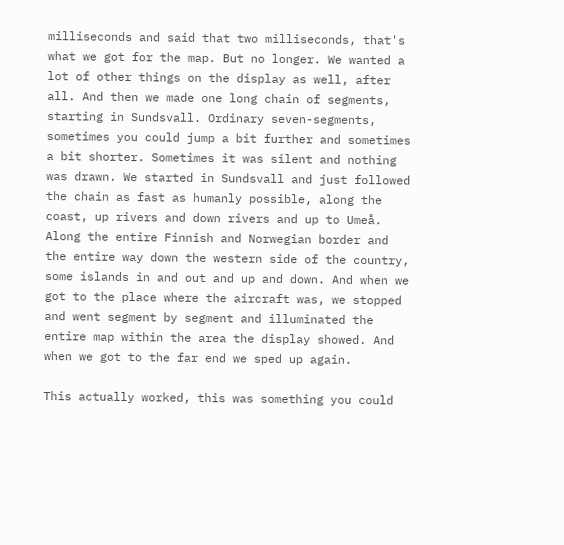milliseconds and said that two milliseconds, that's what we got for the map. But no longer. We wanted a lot of other things on the display as well, after all. And then we made one long chain of segments, starting in Sundsvall. Ordinary seven-segments, sometimes you could jump a bit further and sometimes a bit shorter. Sometimes it was silent and nothing was drawn. We started in Sundsvall and just followed the chain as fast as humanly possible, along the coast, up rivers and down rivers and up to Umeå. Along the entire Finnish and Norwegian border and the entire way down the western side of the country, some islands in and out and up and down. And when we got to the place where the aircraft was, we stopped and went segment by segment and illuminated the entire map within the area the display showed. And when we got to the far end we sped up again.

This actually worked, this was something you could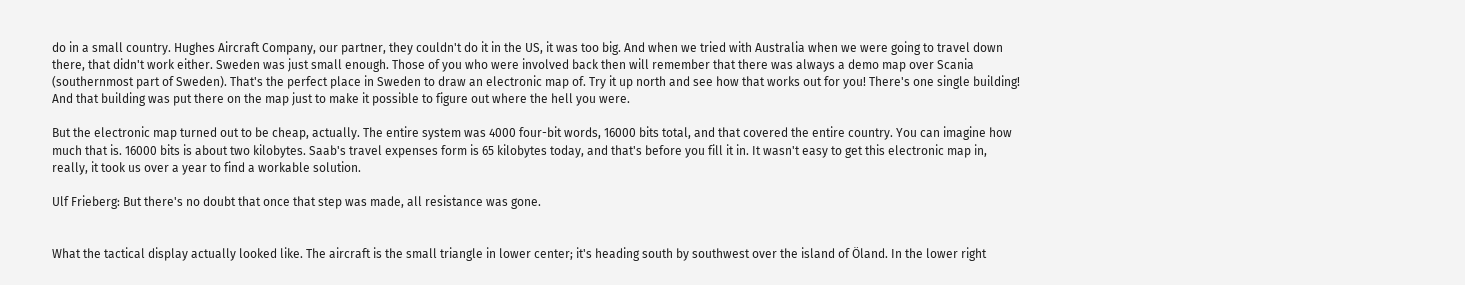do in a small country. Hughes Aircraft Company, our partner, they couldn't do it in the US, it was too big. And when we tried with Australia when we were going to travel down there, that didn't work either. Sweden was just small enough. Those of you who were involved back then will remember that there was always a demo map over Scania (southernmost part of Sweden). That's the perfect place in Sweden to draw an electronic map of. Try it up north and see how that works out for you! There's one single building! And that building was put there on the map just to make it possible to figure out where the hell you were.

But the electronic map turned out to be cheap, actually. The entire system was 4000 four-bit words, 16000 bits total, and that covered the entire country. You can imagine how much that is. 16000 bits is about two kilobytes. Saab's travel expenses form is 65 kilobytes today, and that's before you fill it in. It wasn't easy to get this electronic map in, really, it took us over a year to find a workable solution.

Ulf Frieberg: But there's no doubt that once that step was made, all resistance was gone.


What the tactical display actually looked like. The aircraft is the small triangle in lower center; it's heading south by southwest over the island of Öland. In the lower right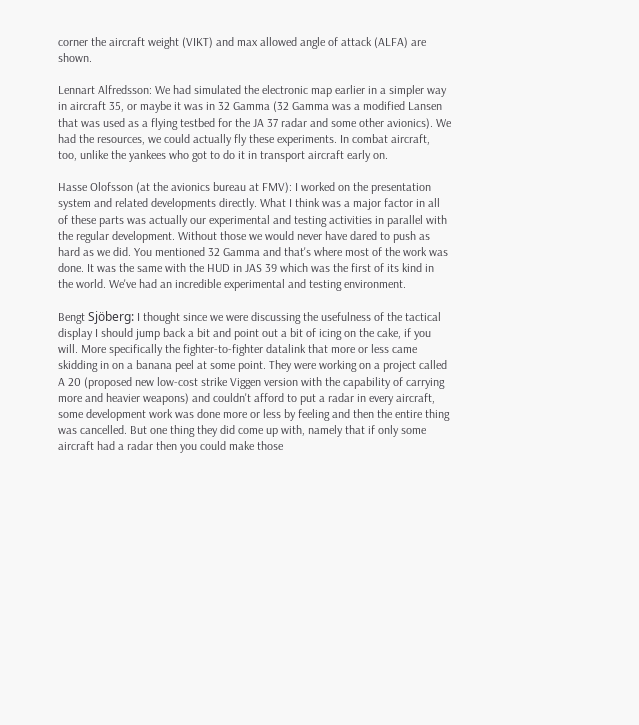corner the aircraft weight (VIKT) and max allowed angle of attack (ALFA) are shown.

Lennart Alfredsson: We had simulated the electronic map earlier in a simpler way in aircraft 35, or maybe it was in 32 Gamma (32 Gamma was a modified Lansen that was used as a flying testbed for the JA 37 radar and some other avionics). We had the resources, we could actually fly these experiments. In combat aircraft, too, unlike the yankees who got to do it in transport aircraft early on.

Hasse Olofsson (at the avionics bureau at FMV): I worked on the presentation system and related developments directly. What I think was a major factor in all of these parts was actually our experimental and testing activities in parallel with the regular development. Without those we would never have dared to push as hard as we did. You mentioned 32 Gamma and that's where most of the work was done. It was the same with the HUD in JAS 39 which was the first of its kind in the world. We've had an incredible experimental and testing environment.

Bengt Sjöberg: I thought since we were discussing the usefulness of the tactical display I should jump back a bit and point out a bit of icing on the cake, if you will. More specifically the fighter-to-fighter datalink that more or less came skidding in on a banana peel at some point. They were working on a project called A 20 (proposed new low-cost strike Viggen version with the capability of carrying more and heavier weapons) and couldn't afford to put a radar in every aircraft, some development work was done more or less by feeling and then the entire thing was cancelled. But one thing they did come up with, namely that if only some aircraft had a radar then you could make those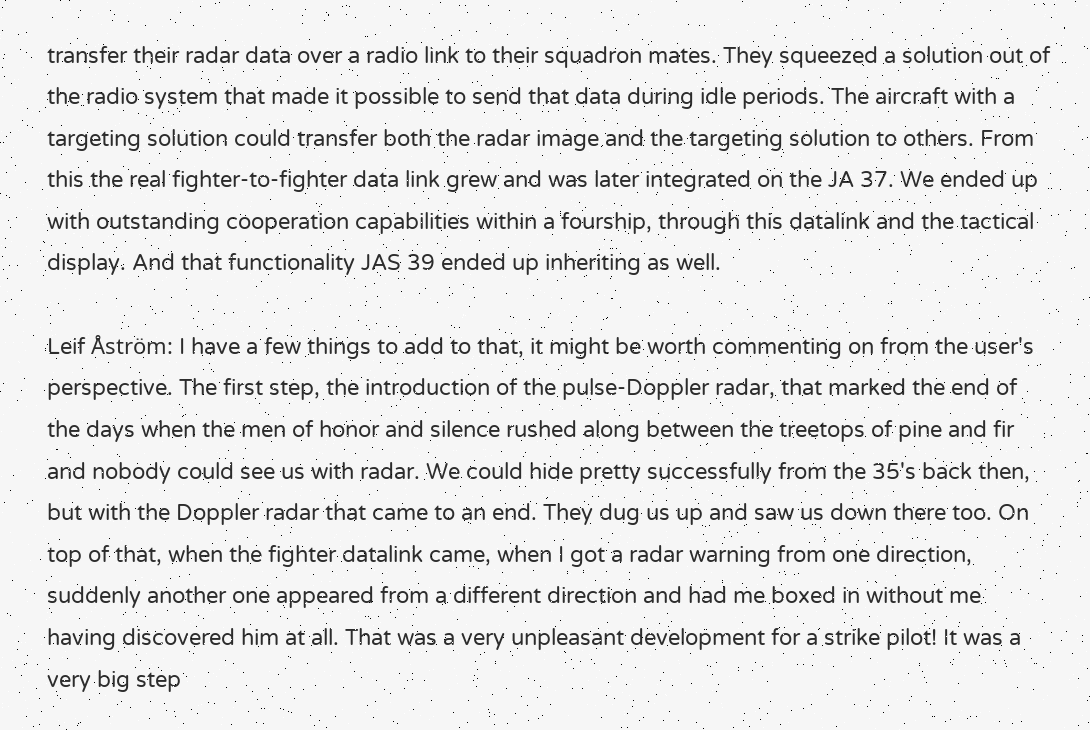transfer their radar data over a radio link to their squadron mates. They squeezed a solution out of the radio system that made it possible to send that data during idle periods. The aircraft with a targeting solution could transfer both the radar image and the targeting solution to others. From this the real fighter-to-fighter data link grew and was later integrated on the JA 37. We ended up with outstanding cooperation capabilities within a fourship, through this datalink and the tactical display. And that functionality JAS 39 ended up inheriting as well.

Leif Åström: I have a few things to add to that, it might be worth commenting on from the user's perspective. The first step, the introduction of the pulse-Doppler radar, that marked the end of the days when the men of honor and silence rushed along between the treetops of pine and fir and nobody could see us with radar. We could hide pretty successfully from the 35's back then, but with the Doppler radar that came to an end. They dug us up and saw us down there too. On top of that, when the fighter datalink came, when I got a radar warning from one direction, suddenly another one appeared from a different direction and had me boxed in without me having discovered him at all. That was a very unpleasant development for a strike pilot! It was a very big step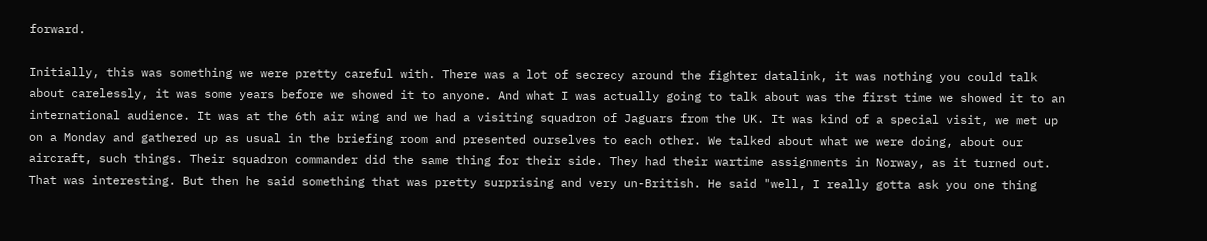forward.

Initially, this was something we were pretty careful with. There was a lot of secrecy around the fighter datalink, it was nothing you could talk about carelessly, it was some years before we showed it to anyone. And what I was actually going to talk about was the first time we showed it to an international audience. It was at the 6th air wing and we had a visiting squadron of Jaguars from the UK. It was kind of a special visit, we met up on a Monday and gathered up as usual in the briefing room and presented ourselves to each other. We talked about what we were doing, about our aircraft, such things. Their squadron commander did the same thing for their side. They had their wartime assignments in Norway, as it turned out. That was interesting. But then he said something that was pretty surprising and very un-British. He said "well, I really gotta ask you one thing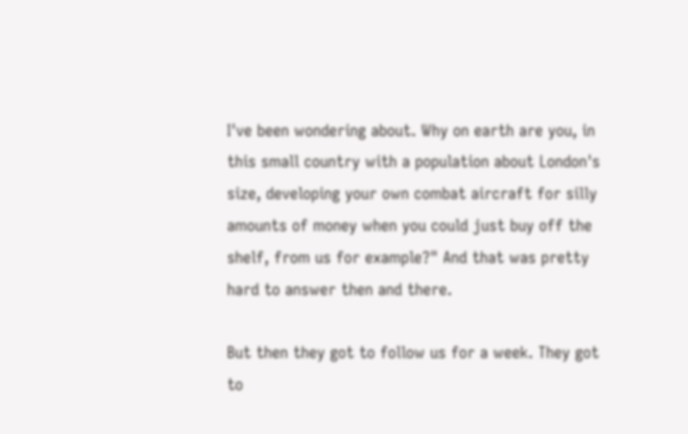I've been wondering about. Why on earth are you, in this small country with a population about London's size, developing your own combat aircraft for silly amounts of money when you could just buy off the shelf, from us for example?" And that was pretty hard to answer then and there.

But then they got to follow us for a week. They got to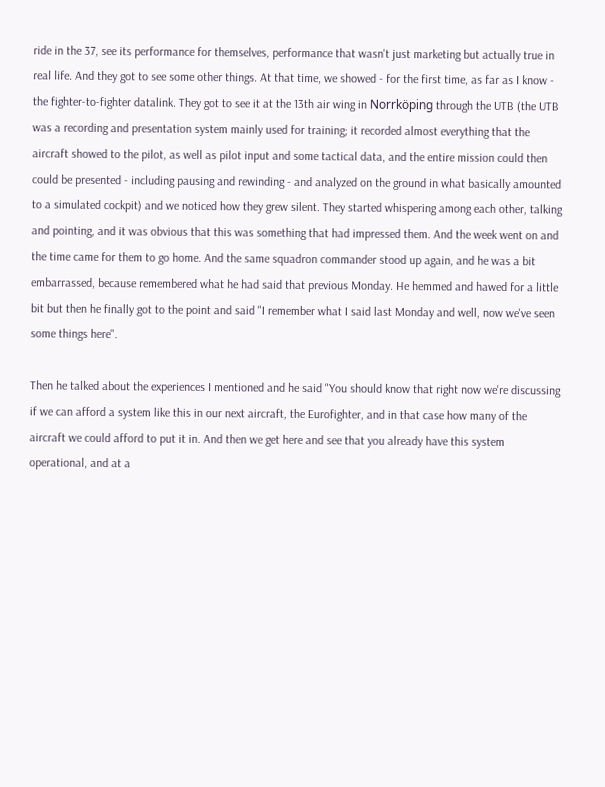ride in the 37, see its performance for themselves, performance that wasn't just marketing but actually true in real life. And they got to see some other things. At that time, we showed - for the first time, as far as I know - the fighter-to-fighter datalink. They got to see it at the 13th air wing in Norrköping through the UTB (the UTB was a recording and presentation system mainly used for training; it recorded almost everything that the aircraft showed to the pilot, as well as pilot input and some tactical data, and the entire mission could then could be presented - including pausing and rewinding - and analyzed on the ground in what basically amounted to a simulated cockpit) and we noticed how they grew silent. They started whispering among each other, talking and pointing, and it was obvious that this was something that had impressed them. And the week went on and the time came for them to go home. And the same squadron commander stood up again, and he was a bit embarrassed, because remembered what he had said that previous Monday. He hemmed and hawed for a little bit but then he finally got to the point and said "I remember what I said last Monday and well, now we've seen some things here".

Then he talked about the experiences I mentioned and he said "You should know that right now we're discussing if we can afford a system like this in our next aircraft, the Eurofighter, and in that case how many of the aircraft we could afford to put it in. And then we get here and see that you already have this system operational, and at a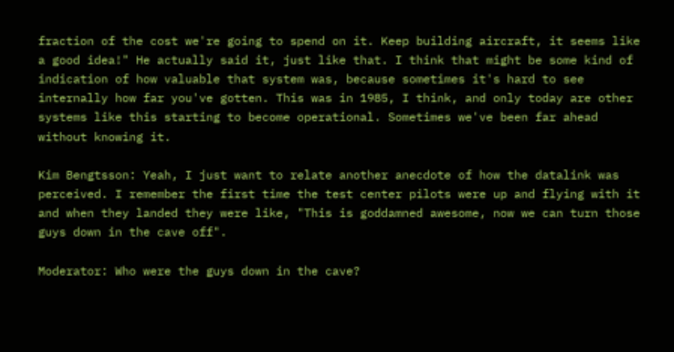fraction of the cost we're going to spend on it. Keep building aircraft, it seems like a good idea!" He actually said it, just like that. I think that might be some kind of indication of how valuable that system was, because sometimes it's hard to see internally how far you've gotten. This was in 1985, I think, and only today are other systems like this starting to become operational. Sometimes we've been far ahead without knowing it.

Kim Bengtsson: Yeah, I just want to relate another anecdote of how the datalink was perceived. I remember the first time the test center pilots were up and flying with it and when they landed they were like, "This is goddamned awesome, now we can turn those guys down in the cave off".

Moderator: Who were the guys down in the cave?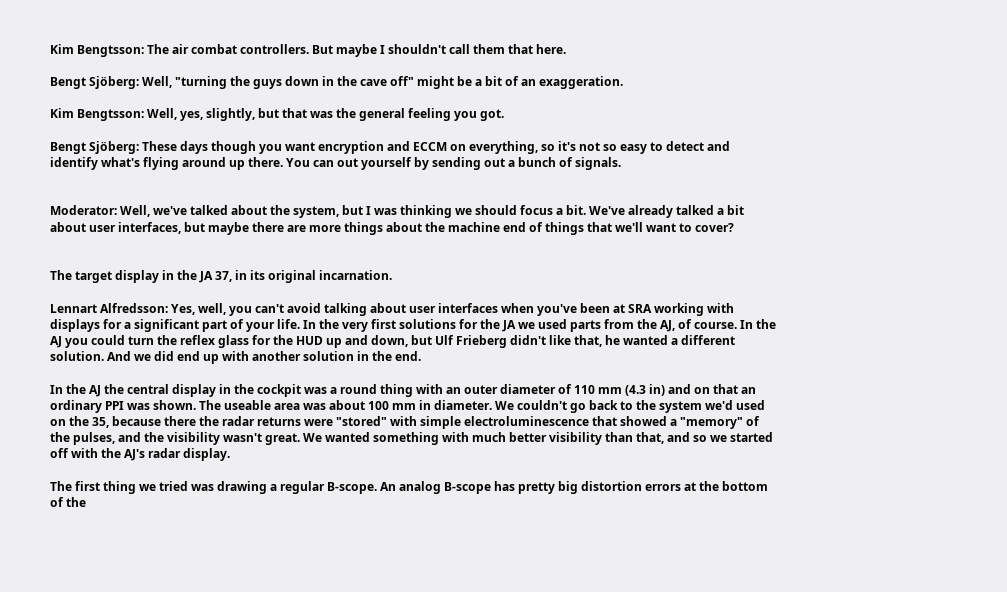Kim Bengtsson: The air combat controllers. But maybe I shouldn't call them that here.

Bengt Sjöberg: Well, "turning the guys down in the cave off" might be a bit of an exaggeration.

Kim Bengtsson: Well, yes, slightly, but that was the general feeling you got.

Bengt Sjöberg: These days though you want encryption and ECCM on everything, so it's not so easy to detect and identify what's flying around up there. You can out yourself by sending out a bunch of signals.


Moderator: Well, we've talked about the system, but I was thinking we should focus a bit. We've already talked a bit about user interfaces, but maybe there are more things about the machine end of things that we'll want to cover?


The target display in the JA 37, in its original incarnation.

Lennart Alfredsson: Yes, well, you can't avoid talking about user interfaces when you've been at SRA working with displays for a significant part of your life. In the very first solutions for the JA we used parts from the AJ, of course. In the AJ you could turn the reflex glass for the HUD up and down, but Ulf Frieberg didn't like that, he wanted a different solution. And we did end up with another solution in the end.

In the AJ the central display in the cockpit was a round thing with an outer diameter of 110 mm (4.3 in) and on that an ordinary PPI was shown. The useable area was about 100 mm in diameter. We couldn't go back to the system we'd used on the 35, because there the radar returns were "stored" with simple electroluminescence that showed a "memory" of the pulses, and the visibility wasn't great. We wanted something with much better visibility than that, and so we started off with the AJ's radar display.

The first thing we tried was drawing a regular B-scope. An analog B-scope has pretty big distortion errors at the bottom of the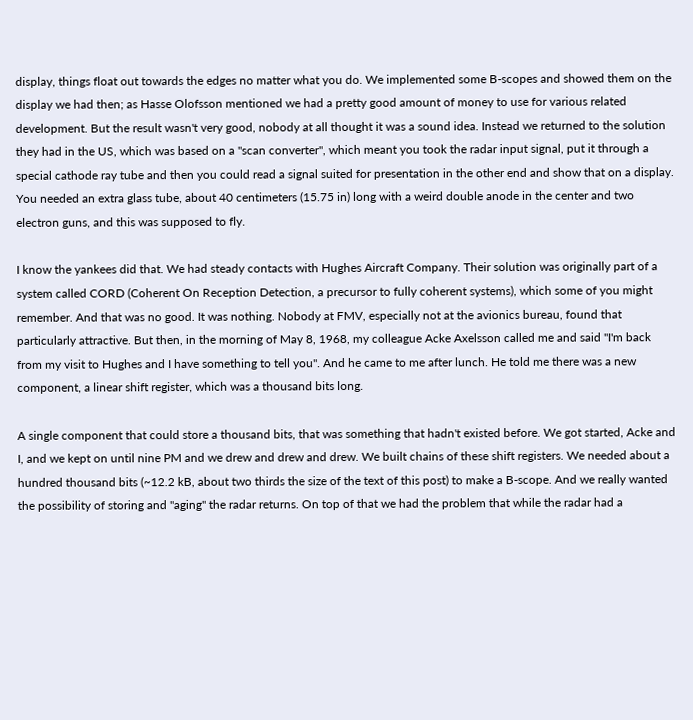display, things float out towards the edges no matter what you do. We implemented some B-scopes and showed them on the display we had then; as Hasse Olofsson mentioned we had a pretty good amount of money to use for various related development. But the result wasn't very good, nobody at all thought it was a sound idea. Instead we returned to the solution they had in the US, which was based on a "scan converter", which meant you took the radar input signal, put it through a special cathode ray tube and then you could read a signal suited for presentation in the other end and show that on a display. You needed an extra glass tube, about 40 centimeters (15.75 in) long with a weird double anode in the center and two electron guns, and this was supposed to fly.

I know the yankees did that. We had steady contacts with Hughes Aircraft Company. Their solution was originally part of a system called CORD (Coherent On Reception Detection, a precursor to fully coherent systems), which some of you might remember. And that was no good. It was nothing. Nobody at FMV, especially not at the avionics bureau, found that particularly attractive. But then, in the morning of May 8, 1968, my colleague Acke Axelsson called me and said "I'm back from my visit to Hughes and I have something to tell you". And he came to me after lunch. He told me there was a new component, a linear shift register, which was a thousand bits long.

A single component that could store a thousand bits, that was something that hadn't existed before. We got started, Acke and I, and we kept on until nine PM and we drew and drew and drew. We built chains of these shift registers. We needed about a hundred thousand bits (~12.2 kB, about two thirds the size of the text of this post) to make a B-scope. And we really wanted the possibility of storing and "aging" the radar returns. On top of that we had the problem that while the radar had a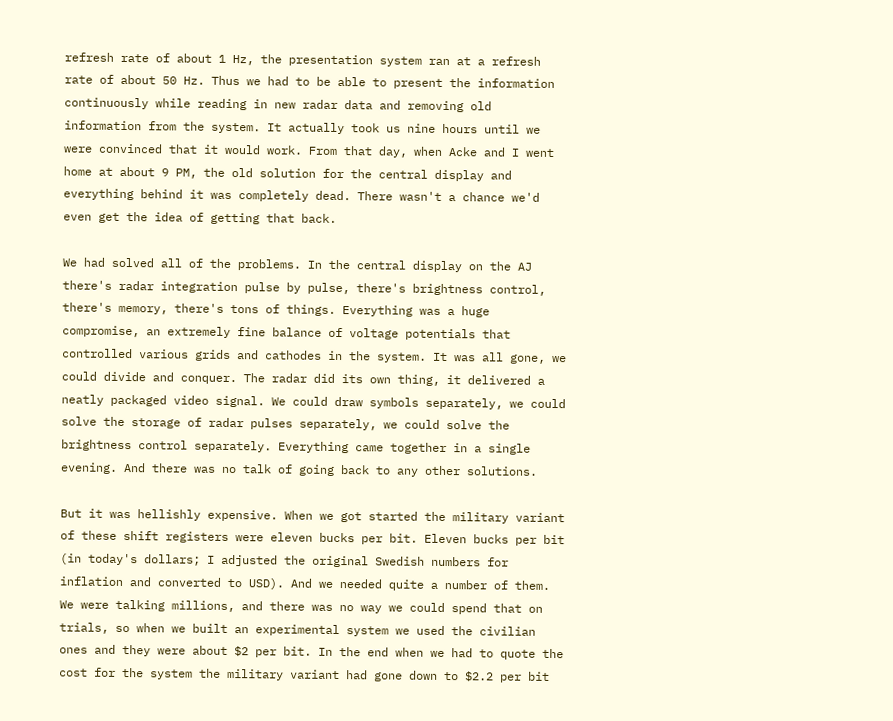refresh rate of about 1 Hz, the presentation system ran at a refresh rate of about 50 Hz. Thus we had to be able to present the information continuously while reading in new radar data and removing old information from the system. It actually took us nine hours until we were convinced that it would work. From that day, when Acke and I went home at about 9 PM, the old solution for the central display and everything behind it was completely dead. There wasn't a chance we'd even get the idea of getting that back.

We had solved all of the problems. In the central display on the AJ there's radar integration pulse by pulse, there's brightness control, there's memory, there's tons of things. Everything was a huge compromise, an extremely fine balance of voltage potentials that controlled various grids and cathodes in the system. It was all gone, we could divide and conquer. The radar did its own thing, it delivered a neatly packaged video signal. We could draw symbols separately, we could solve the storage of radar pulses separately, we could solve the brightness control separately. Everything came together in a single evening. And there was no talk of going back to any other solutions.

But it was hellishly expensive. When we got started the military variant of these shift registers were eleven bucks per bit. Eleven bucks per bit (in today's dollars; I adjusted the original Swedish numbers for inflation and converted to USD). And we needed quite a number of them. We were talking millions, and there was no way we could spend that on trials, so when we built an experimental system we used the civilian ones and they were about $2 per bit. In the end when we had to quote the cost for the system the military variant had gone down to $2.2 per bit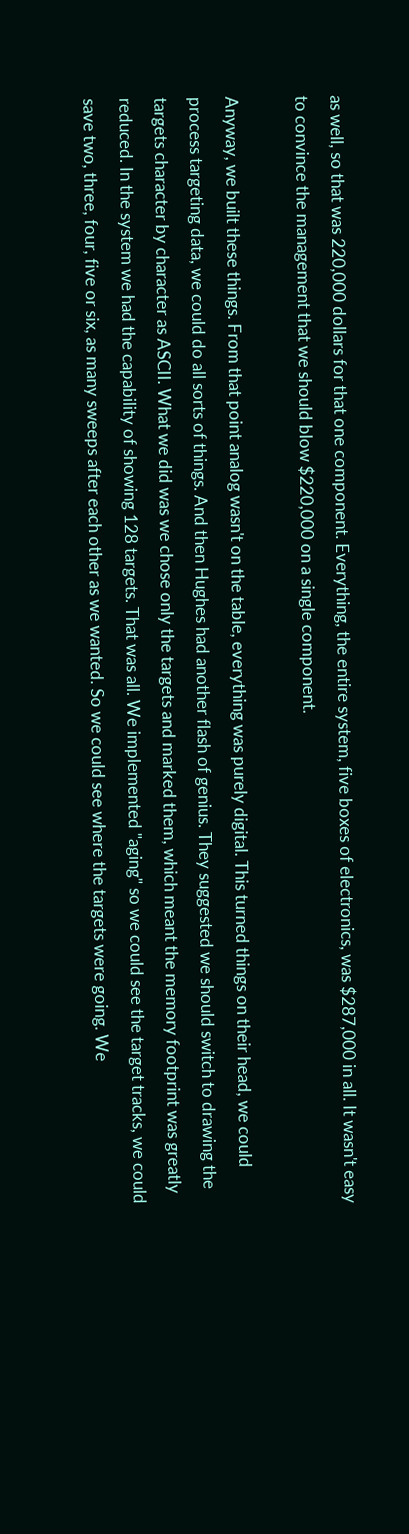as well, so that was 220,000 dollars for that one component. Everything, the entire system, five boxes of electronics, was $287,000 in all. It wasn't easy to convince the management that we should blow $220,000 on a single component.

Anyway, we built these things. From that point analog wasn't on the table, everything was purely digital. This turned things on their head, we could process targeting data, we could do all sorts of things. And then Hughes had another flash of genius. They suggested we should switch to drawing the targets character by character as ASCII. What we did was we chose only the targets and marked them, which meant the memory footprint was greatly reduced. In the system we had the capability of showing 128 targets. That was all. We implemented "aging" so we could see the target tracks, we could save two, three, four, five or six, as many sweeps after each other as we wanted. So we could see where the targets were going. We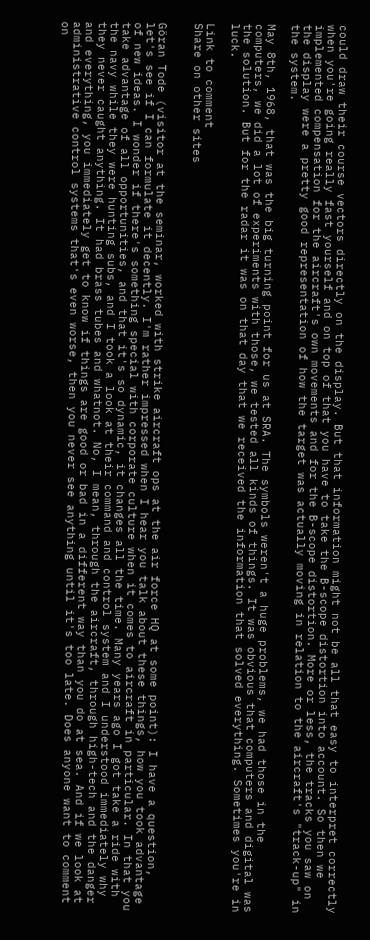could draw their course vectors directly on the display. But that information might not be all that easy to interpret correctly when you're going really fast yourself and on top of that you have to take the B-scope distortion into account. So then we implemented compensation for the aircraft's own movements and for the B-scope distortion. More or less, the tracks you saw on the display were a pretty good representation of how the target was actually moving in relation to the aircraft's "track-up" in the system.

May 8th, 1968, that was the big turning point for us at SRA. The symbols weren't a huge problems, we had those in the computers, we did a lot of experiments with those, we tested all kinds of things. It was obvious that computers and digital was the solution. But for the radar it was on that day that we received the information that solved everything. Sometimes you're in luck.

Link to comment
Share on other sites


Göran Tode (visitor at the seminar, worked with strike aircraft ops at the air force HQ at some point): I have a question, let's see if I can formulate it decently. I'm rather impressed when I hear you talk about these things, how you took advantage of new ideas. I wonder if there's something special with corporate culture when it comes to aircraft in particular. In that you take advantage of all opportunities, and that it's so dynamic, it changes all the time. Many years ago I got take a ride with the navy while they were hunting subs, and I took a look at their command and control system and I understood immediately why they never caught anything. It had brass tubes and whatnot. No, I mean, through the aircraft, through high-tech and the danger and everything, you immediately get to know if things are good or bad in a different way than you do at sea. And if we look at administrative control systems that's even worse, then you never see anything until it's too late. Does anyone want to comment on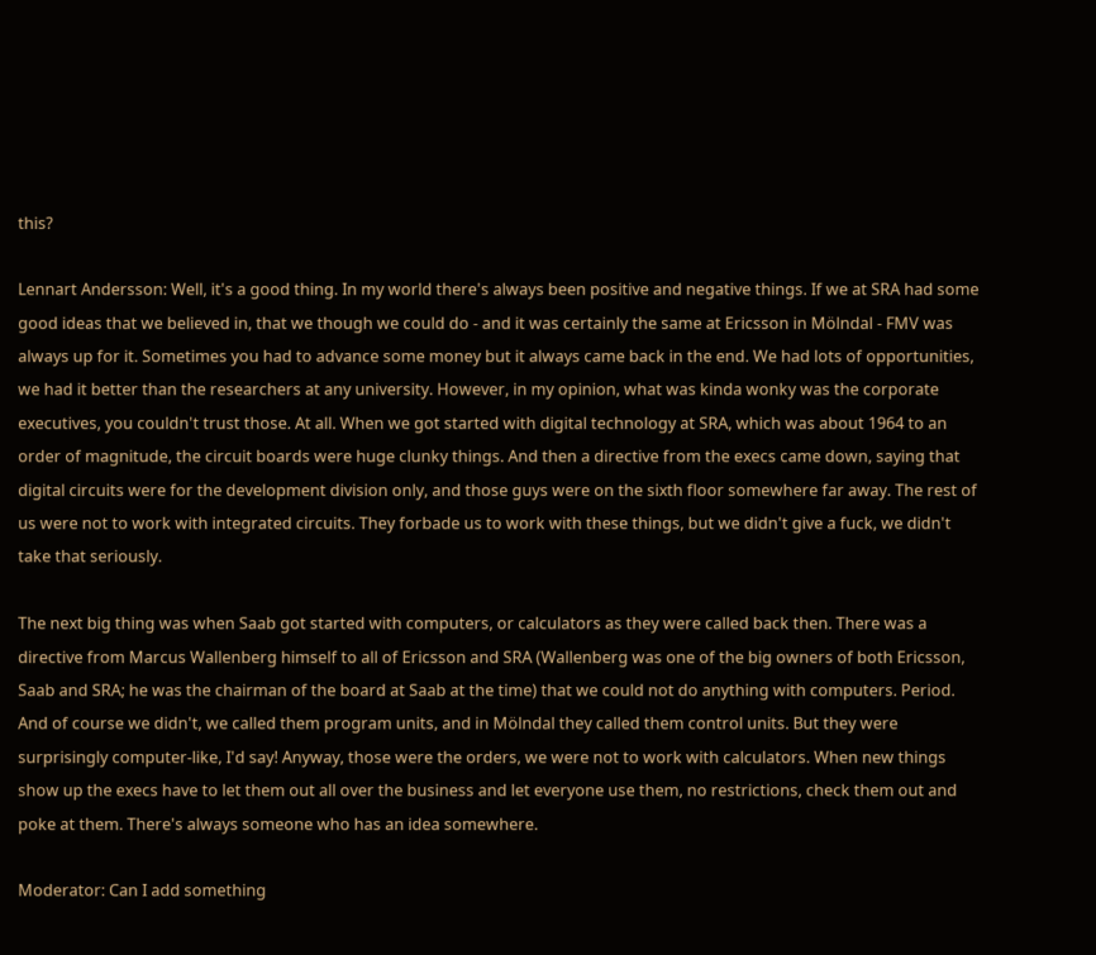this?

Lennart Andersson: Well, it's a good thing. In my world there's always been positive and negative things. If we at SRA had some good ideas that we believed in, that we though we could do - and it was certainly the same at Ericsson in Mölndal - FMV was always up for it. Sometimes you had to advance some money but it always came back in the end. We had lots of opportunities, we had it better than the researchers at any university. However, in my opinion, what was kinda wonky was the corporate executives, you couldn't trust those. At all. When we got started with digital technology at SRA, which was about 1964 to an order of magnitude, the circuit boards were huge clunky things. And then a directive from the execs came down, saying that digital circuits were for the development division only, and those guys were on the sixth floor somewhere far away. The rest of us were not to work with integrated circuits. They forbade us to work with these things, but we didn't give a fuck, we didn't take that seriously.

The next big thing was when Saab got started with computers, or calculators as they were called back then. There was a directive from Marcus Wallenberg himself to all of Ericsson and SRA (Wallenberg was one of the big owners of both Ericsson, Saab and SRA; he was the chairman of the board at Saab at the time) that we could not do anything with computers. Period. And of course we didn't, we called them program units, and in Mölndal they called them control units. But they were surprisingly computer-like, I'd say! Anyway, those were the orders, we were not to work with calculators. When new things show up the execs have to let them out all over the business and let everyone use them, no restrictions, check them out and poke at them. There's always someone who has an idea somewhere.

Moderator: Can I add something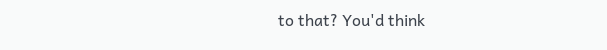to that? You'd think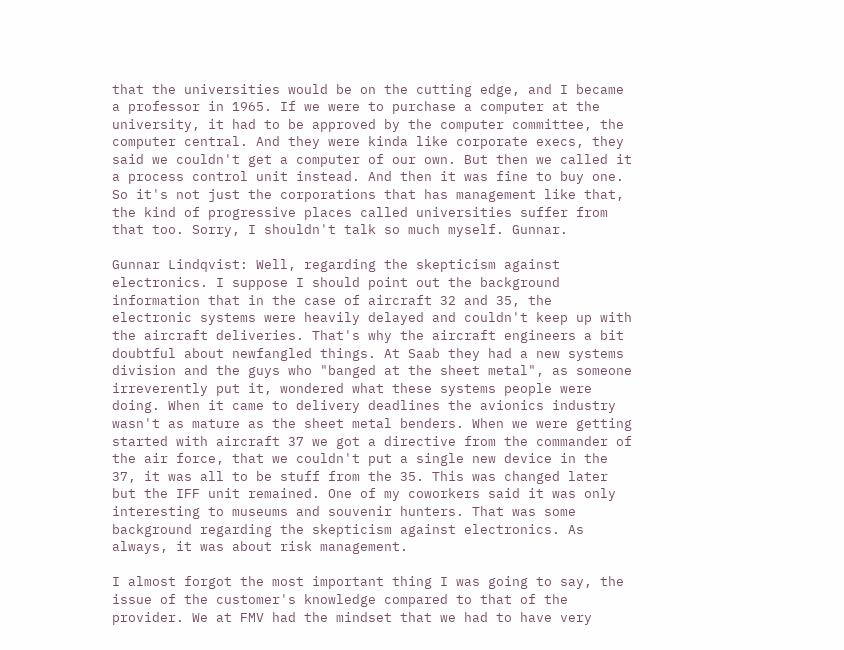that the universities would be on the cutting edge, and I became a professor in 1965. If we were to purchase a computer at the university, it had to be approved by the computer committee, the computer central. And they were kinda like corporate execs, they said we couldn't get a computer of our own. But then we called it a process control unit instead. And then it was fine to buy one. So it's not just the corporations that has management like that, the kind of progressive places called universities suffer from that too. Sorry, I shouldn't talk so much myself. Gunnar.

Gunnar Lindqvist: Well, regarding the skepticism against electronics. I suppose I should point out the background information that in the case of aircraft 32 and 35, the electronic systems were heavily delayed and couldn't keep up with the aircraft deliveries. That's why the aircraft engineers a bit doubtful about newfangled things. At Saab they had a new systems division and the guys who "banged at the sheet metal", as someone irreverently put it, wondered what these systems people were doing. When it came to delivery deadlines the avionics industry wasn't as mature as the sheet metal benders. When we were getting started with aircraft 37 we got a directive from the commander of the air force, that we couldn't put a single new device in the 37, it was all to be stuff from the 35. This was changed later but the IFF unit remained. One of my coworkers said it was only interesting to museums and souvenir hunters. That was some background regarding the skepticism against electronics. As always, it was about risk management.

I almost forgot the most important thing I was going to say, the issue of the customer's knowledge compared to that of the provider. We at FMV had the mindset that we had to have very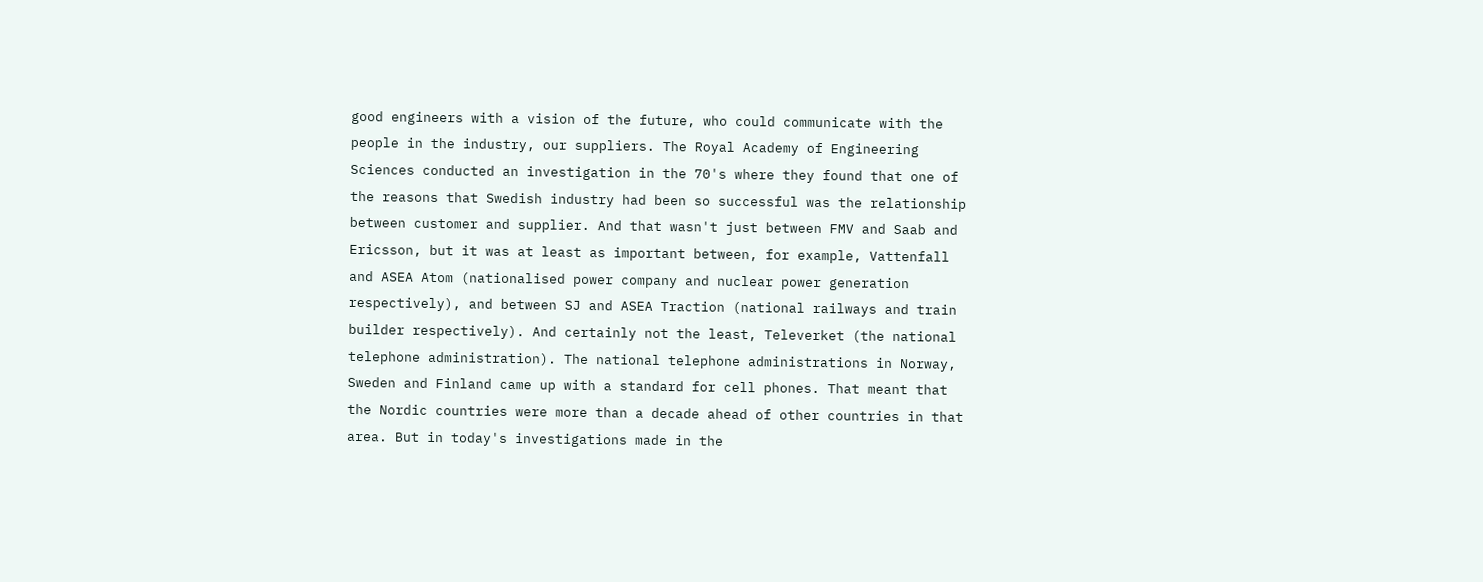good engineers with a vision of the future, who could communicate with the people in the industry, our suppliers. The Royal Academy of Engineering Sciences conducted an investigation in the 70's where they found that one of the reasons that Swedish industry had been so successful was the relationship between customer and supplier. And that wasn't just between FMV and Saab and Ericsson, but it was at least as important between, for example, Vattenfall and ASEA Atom (nationalised power company and nuclear power generation respectively), and between SJ and ASEA Traction (national railways and train builder respectively). And certainly not the least, Televerket (the national telephone administration). The national telephone administrations in Norway, Sweden and Finland came up with a standard for cell phones. That meant that the Nordic countries were more than a decade ahead of other countries in that area. But in today's investigations made in the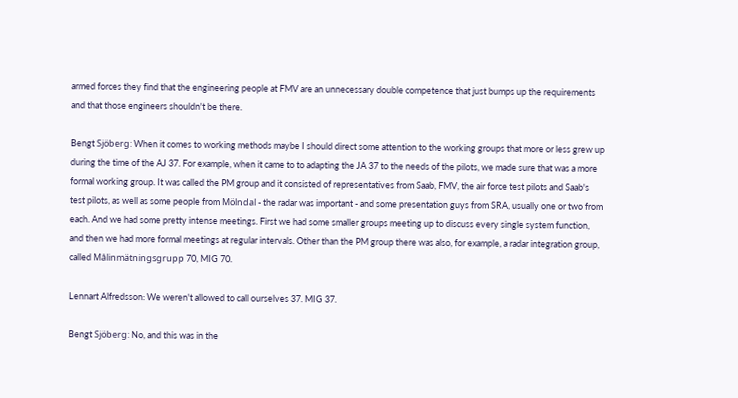armed forces they find that the engineering people at FMV are an unnecessary double competence that just bumps up the requirements and that those engineers shouldn't be there.

Bengt Sjöberg: When it comes to working methods maybe I should direct some attention to the working groups that more or less grew up during the time of the AJ 37. For example, when it came to to adapting the JA 37 to the needs of the pilots, we made sure that was a more formal working group. It was called the PM group and it consisted of representatives from Saab, FMV, the air force test pilots and Saab's test pilots, as well as some people from Mölndal - the radar was important - and some presentation guys from SRA, usually one or two from each. And we had some pretty intense meetings. First we had some smaller groups meeting up to discuss every single system function, and then we had more formal meetings at regular intervals. Other than the PM group there was also, for example, a radar integration group, called Målinmätningsgrupp 70, MIG 70.

Lennart Alfredsson: We weren't allowed to call ourselves 37. MIG 37.

Bengt Sjöberg: No, and this was in the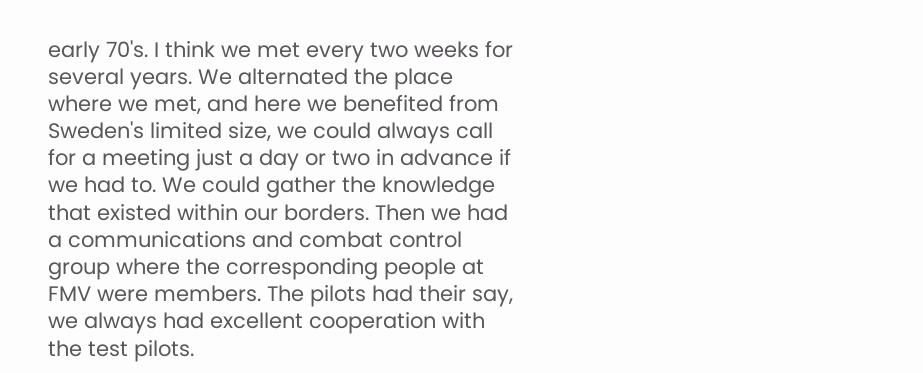early 70's. I think we met every two weeks for several years. We alternated the place where we met, and here we benefited from Sweden's limited size, we could always call for a meeting just a day or two in advance if we had to. We could gather the knowledge that existed within our borders. Then we had a communications and combat control group where the corresponding people at FMV were members. The pilots had their say, we always had excellent cooperation with the test pilots.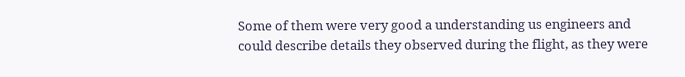Some of them were very good a understanding us engineers and could describe details they observed during the flight, as they were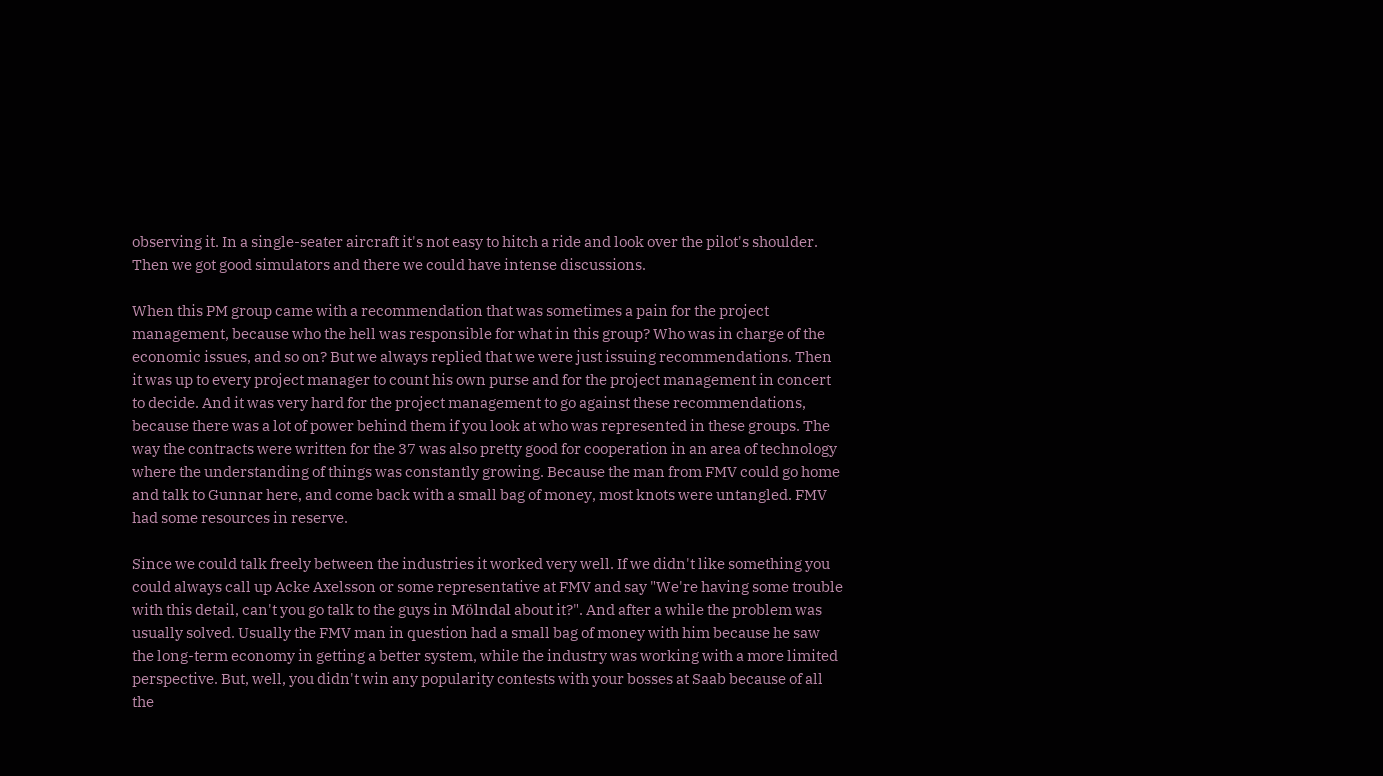observing it. In a single-seater aircraft it's not easy to hitch a ride and look over the pilot's shoulder. Then we got good simulators and there we could have intense discussions.

When this PM group came with a recommendation that was sometimes a pain for the project management, because who the hell was responsible for what in this group? Who was in charge of the economic issues, and so on? But we always replied that we were just issuing recommendations. Then it was up to every project manager to count his own purse and for the project management in concert to decide. And it was very hard for the project management to go against these recommendations, because there was a lot of power behind them if you look at who was represented in these groups. The way the contracts were written for the 37 was also pretty good for cooperation in an area of technology where the understanding of things was constantly growing. Because the man from FMV could go home and talk to Gunnar here, and come back with a small bag of money, most knots were untangled. FMV had some resources in reserve.

Since we could talk freely between the industries it worked very well. If we didn't like something you could always call up Acke Axelsson or some representative at FMV and say "We're having some trouble with this detail, can't you go talk to the guys in Mölndal about it?". And after a while the problem was usually solved. Usually the FMV man in question had a small bag of money with him because he saw the long-term economy in getting a better system, while the industry was working with a more limited perspective. But, well, you didn't win any popularity contests with your bosses at Saab because of all the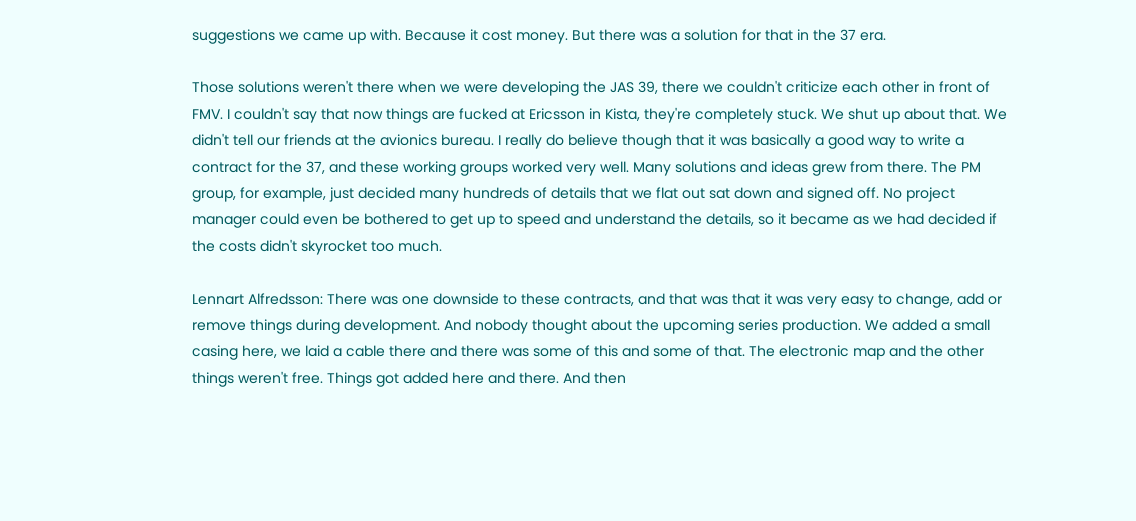suggestions we came up with. Because it cost money. But there was a solution for that in the 37 era.

Those solutions weren't there when we were developing the JAS 39, there we couldn't criticize each other in front of FMV. I couldn't say that now things are fucked at Ericsson in Kista, they're completely stuck. We shut up about that. We didn't tell our friends at the avionics bureau. I really do believe though that it was basically a good way to write a contract for the 37, and these working groups worked very well. Many solutions and ideas grew from there. The PM group, for example, just decided many hundreds of details that we flat out sat down and signed off. No project manager could even be bothered to get up to speed and understand the details, so it became as we had decided if the costs didn't skyrocket too much.

Lennart Alfredsson: There was one downside to these contracts, and that was that it was very easy to change, add or remove things during development. And nobody thought about the upcoming series production. We added a small casing here, we laid a cable there and there was some of this and some of that. The electronic map and the other things weren't free. Things got added here and there. And then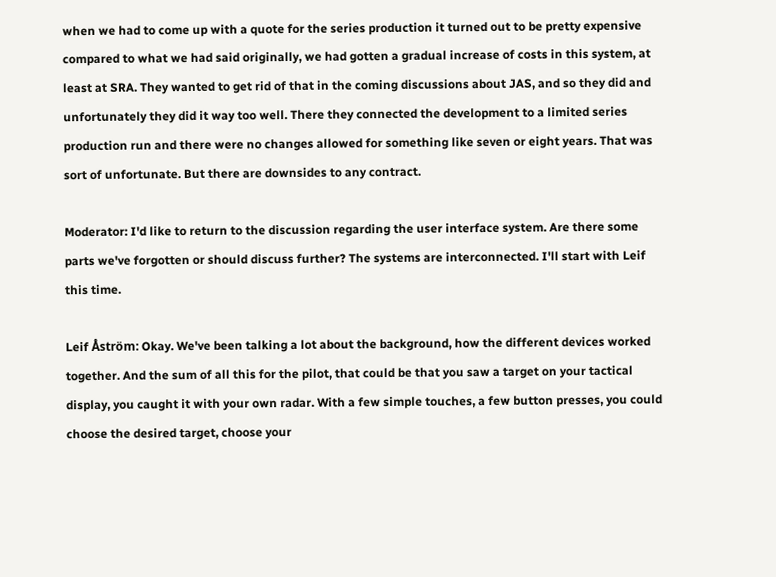when we had to come up with a quote for the series production it turned out to be pretty expensive compared to what we had said originally, we had gotten a gradual increase of costs in this system, at least at SRA. They wanted to get rid of that in the coming discussions about JAS, and so they did and unfortunately they did it way too well. There they connected the development to a limited series production run and there were no changes allowed for something like seven or eight years. That was sort of unfortunate. But there are downsides to any contract.

Moderator: I'd like to return to the discussion regarding the user interface system. Are there some parts we've forgotten or should discuss further? The systems are interconnected. I'll start with Leif this time.

Leif Åström: Okay. We've been talking a lot about the background, how the different devices worked together. And the sum of all this for the pilot, that could be that you saw a target on your tactical display, you caught it with your own radar. With a few simple touches, a few button presses, you could choose the desired target, choose your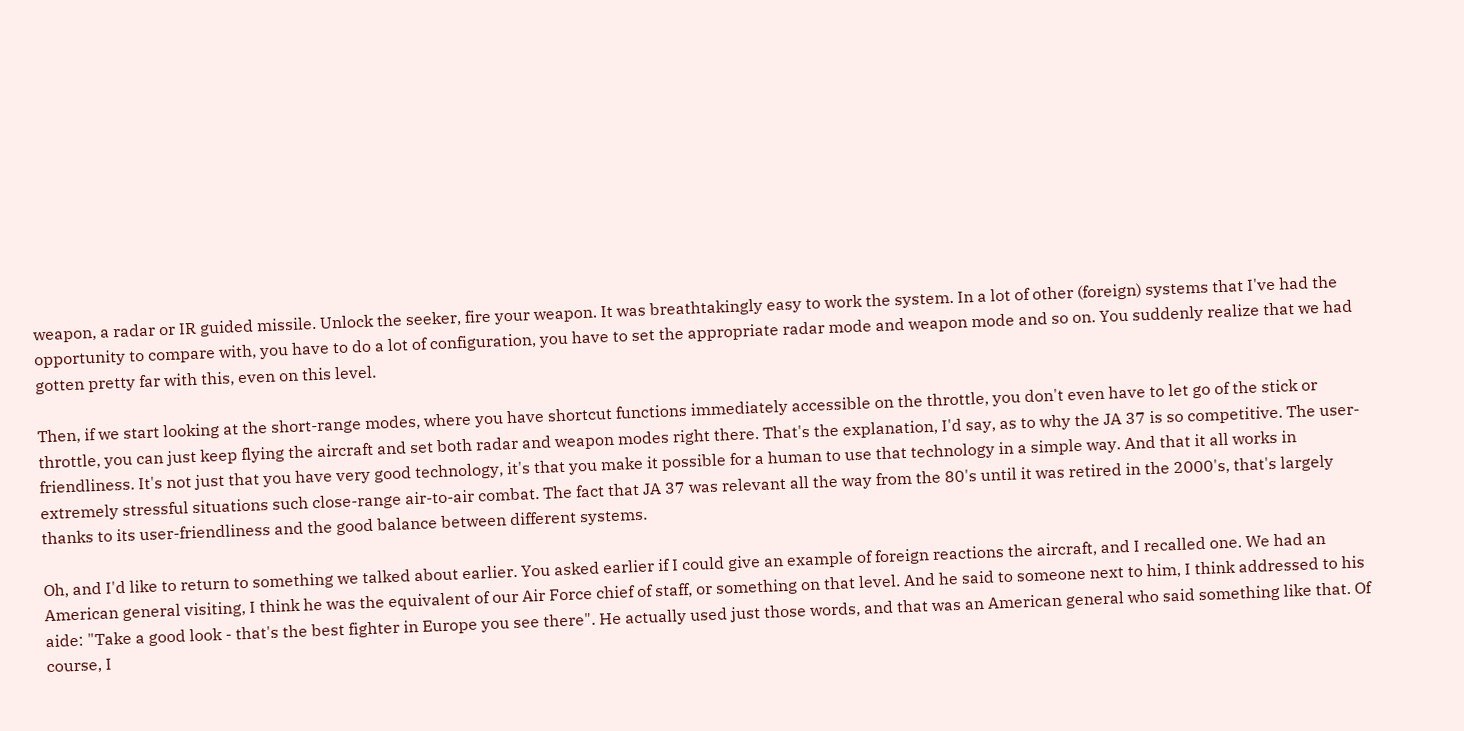weapon, a radar or IR guided missile. Unlock the seeker, fire your weapon. It was breathtakingly easy to work the system. In a lot of other (foreign) systems that I've had the opportunity to compare with, you have to do a lot of configuration, you have to set the appropriate radar mode and weapon mode and so on. You suddenly realize that we had gotten pretty far with this, even on this level.

Then, if we start looking at the short-range modes, where you have shortcut functions immediately accessible on the throttle, you don't even have to let go of the stick or throttle, you can just keep flying the aircraft and set both radar and weapon modes right there. That's the explanation, I'd say, as to why the JA 37 is so competitive. The user-friendliness. It's not just that you have very good technology, it's that you make it possible for a human to use that technology in a simple way. And that it all works in extremely stressful situations such close-range air-to-air combat. The fact that JA 37 was relevant all the way from the 80's until it was retired in the 2000's, that's largely thanks to its user-friendliness and the good balance between different systems.

Oh, and I'd like to return to something we talked about earlier. You asked earlier if I could give an example of foreign reactions the aircraft, and I recalled one. We had an American general visiting, I think he was the equivalent of our Air Force chief of staff, or something on that level. And he said to someone next to him, I think addressed to his aide: "Take a good look - that's the best fighter in Europe you see there". He actually used just those words, and that was an American general who said something like that. Of course, I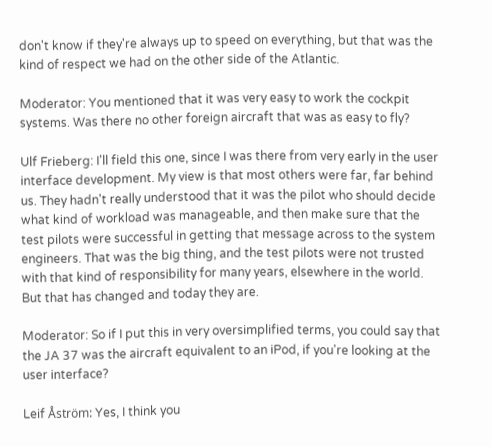don't know if they're always up to speed on everything, but that was the kind of respect we had on the other side of the Atlantic.

Moderator: You mentioned that it was very easy to work the cockpit systems. Was there no other foreign aircraft that was as easy to fly?

Ulf Frieberg: I'll field this one, since I was there from very early in the user interface development. My view is that most others were far, far behind us. They hadn't really understood that it was the pilot who should decide what kind of workload was manageable, and then make sure that the test pilots were successful in getting that message across to the system engineers. That was the big thing, and the test pilots were not trusted with that kind of responsibility for many years, elsewhere in the world. But that has changed and today they are.

Moderator: So if I put this in very oversimplified terms, you could say that the JA 37 was the aircraft equivalent to an iPod, if you're looking at the user interface?

Leif Åström: Yes, I think you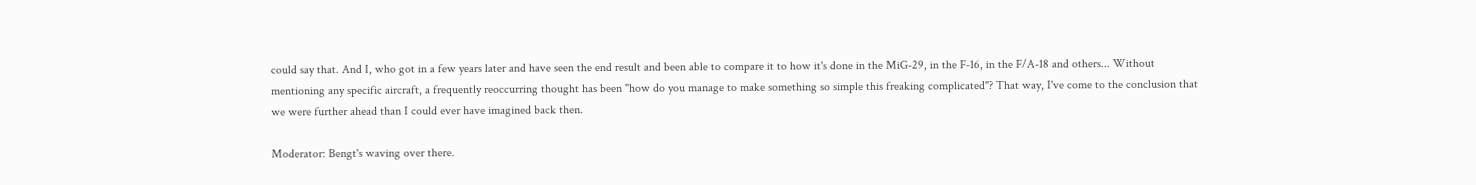could say that. And I, who got in a few years later and have seen the end result and been able to compare it to how it's done in the MiG-29, in the F-16, in the F/A-18 and others... Without mentioning any specific aircraft, a frequently reoccurring thought has been "how do you manage to make something so simple this freaking complicated"? That way, I've come to the conclusion that we were further ahead than I could ever have imagined back then.

Moderator: Bengt's waving over there.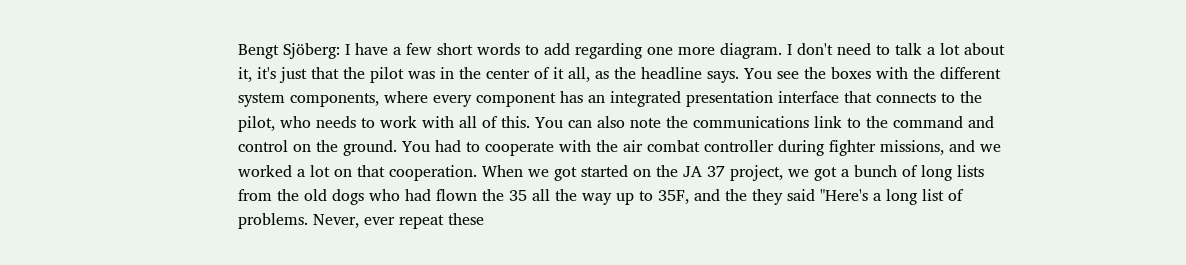Bengt Sjöberg: I have a few short words to add regarding one more diagram. I don't need to talk a lot about it, it's just that the pilot was in the center of it all, as the headline says. You see the boxes with the different system components, where every component has an integrated presentation interface that connects to the pilot, who needs to work with all of this. You can also note the communications link to the command and control on the ground. You had to cooperate with the air combat controller during fighter missions, and we worked a lot on that cooperation. When we got started on the JA 37 project, we got a bunch of long lists from the old dogs who had flown the 35 all the way up to 35F, and the they said "Here's a long list of problems. Never, ever repeat these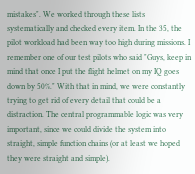mistakes". We worked through these lists systematically and checked every item. In the 35, the pilot workload had been way too high during missions. I remember one of our test pilots who said "Guys, keep in mind that once I put the flight helmet on my IQ goes down by 50%." With that in mind, we were constantly trying to get rid of every detail that could be a distraction. The central programmable logic was very important, since we could divide the system into straight, simple function chains (or at least we hoped they were straight and simple).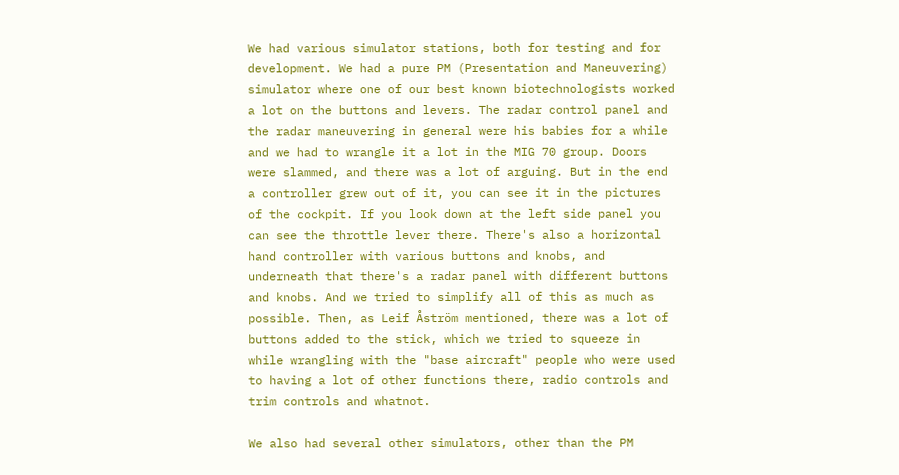We had various simulator stations, both for testing and for development. We had a pure PM (Presentation and Maneuvering) simulator where one of our best known biotechnologists worked a lot on the buttons and levers. The radar control panel and the radar maneuvering in general were his babies for a while and we had to wrangle it a lot in the MIG 70 group. Doors were slammed, and there was a lot of arguing. But in the end a controller grew out of it, you can see it in the pictures of the cockpit. If you look down at the left side panel you can see the throttle lever there. There's also a horizontal hand controller with various buttons and knobs, and underneath that there's a radar panel with different buttons and knobs. And we tried to simplify all of this as much as possible. Then, as Leif Åström mentioned, there was a lot of buttons added to the stick, which we tried to squeeze in while wrangling with the "base aircraft" people who were used to having a lot of other functions there, radio controls and trim controls and whatnot.

We also had several other simulators, other than the PM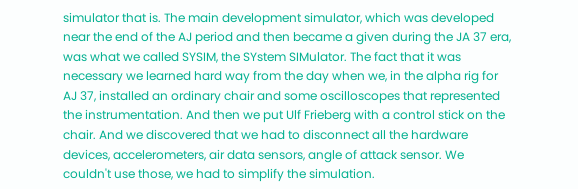simulator that is. The main development simulator, which was developed near the end of the AJ period and then became a given during the JA 37 era, was what we called SYSIM, the SYstem SIMulator. The fact that it was necessary we learned hard way from the day when we, in the alpha rig for AJ 37, installed an ordinary chair and some oscilloscopes that represented the instrumentation. And then we put Ulf Frieberg with a control stick on the chair. And we discovered that we had to disconnect all the hardware devices, accelerometers, air data sensors, angle of attack sensor. We couldn't use those, we had to simplify the simulation.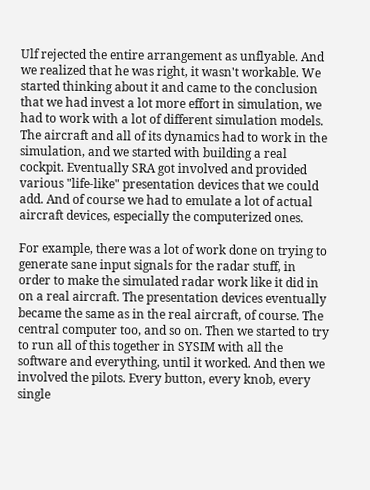Ulf rejected the entire arrangement as unflyable. And we realized that he was right, it wasn't workable. We started thinking about it and came to the conclusion that we had invest a lot more effort in simulation, we had to work with a lot of different simulation models. The aircraft and all of its dynamics had to work in the simulation, and we started with building a real cockpit. Eventually SRA got involved and provided various "life-like" presentation devices that we could add. And of course we had to emulate a lot of actual aircraft devices, especially the computerized ones.

For example, there was a lot of work done on trying to generate sane input signals for the radar stuff, in order to make the simulated radar work like it did in on a real aircraft. The presentation devices eventually became the same as in the real aircraft, of course. The central computer too, and so on. Then we started to try to run all of this together in SYSIM with all the software and everything, until it worked. And then we involved the pilots. Every button, every knob, every single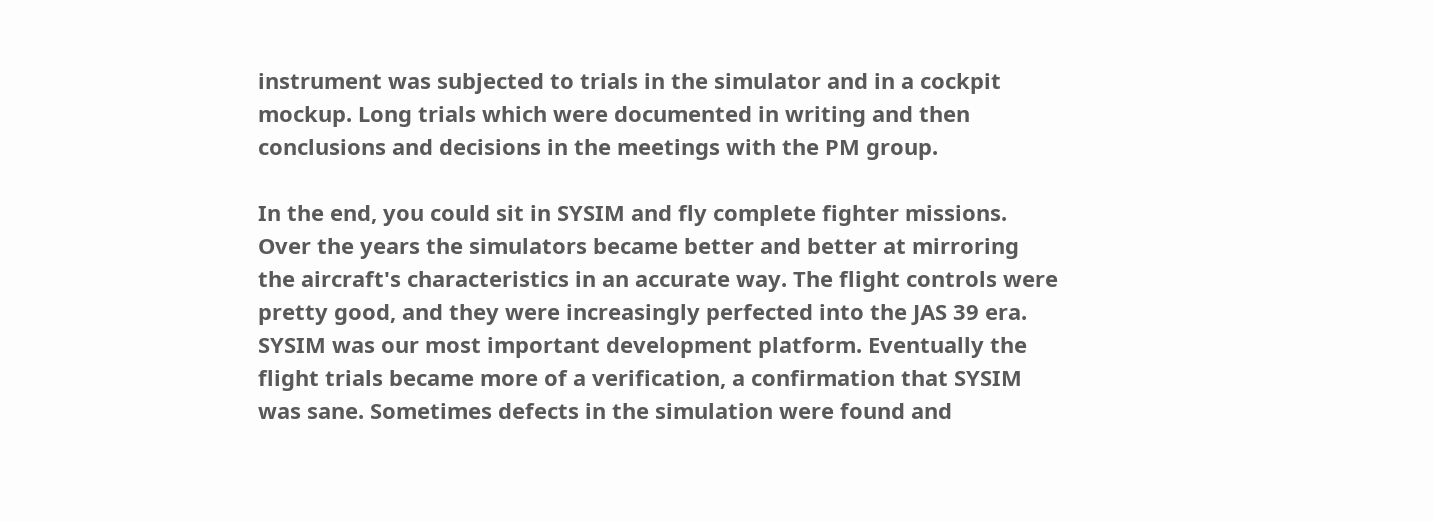instrument was subjected to trials in the simulator and in a cockpit mockup. Long trials which were documented in writing and then conclusions and decisions in the meetings with the PM group.

In the end, you could sit in SYSIM and fly complete fighter missions. Over the years the simulators became better and better at mirroring the aircraft's characteristics in an accurate way. The flight controls were pretty good, and they were increasingly perfected into the JAS 39 era. SYSIM was our most important development platform. Eventually the flight trials became more of a verification, a confirmation that SYSIM was sane. Sometimes defects in the simulation were found and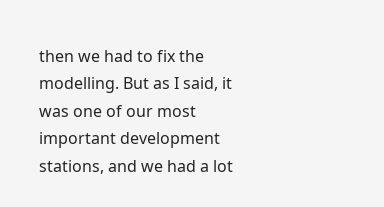then we had to fix the modelling. But as I said, it was one of our most important development stations, and we had a lot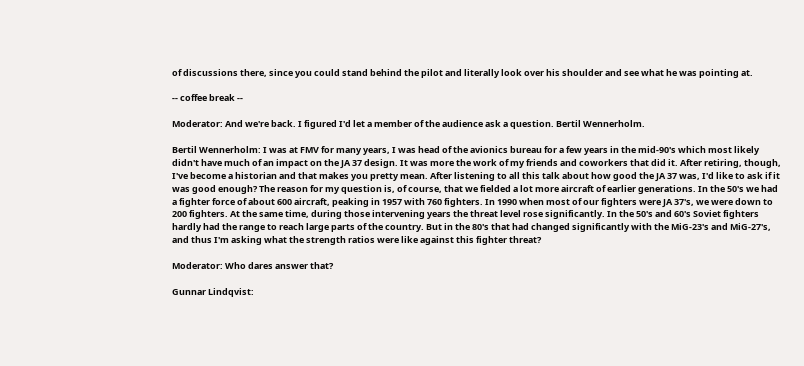of discussions there, since you could stand behind the pilot and literally look over his shoulder and see what he was pointing at.

-- coffee break --

Moderator: And we're back. I figured I'd let a member of the audience ask a question. Bertil Wennerholm.

Bertil Wennerholm: I was at FMV for many years, I was head of the avionics bureau for a few years in the mid-90's which most likely didn't have much of an impact on the JA 37 design. It was more the work of my friends and coworkers that did it. After retiring, though, I've become a historian and that makes you pretty mean. After listening to all this talk about how good the JA 37 was, I'd like to ask if it was good enough? The reason for my question is, of course, that we fielded a lot more aircraft of earlier generations. In the 50's we had a fighter force of about 600 aircraft, peaking in 1957 with 760 fighters. In 1990 when most of our fighters were JA 37's, we were down to 200 fighters. At the same time, during those intervening years the threat level rose significantly. In the 50's and 60's Soviet fighters hardly had the range to reach large parts of the country. But in the 80's that had changed significantly with the MiG-23's and MiG-27's, and thus I'm asking what the strength ratios were like against this fighter threat?

Moderator: Who dares answer that?

Gunnar Lindqvist: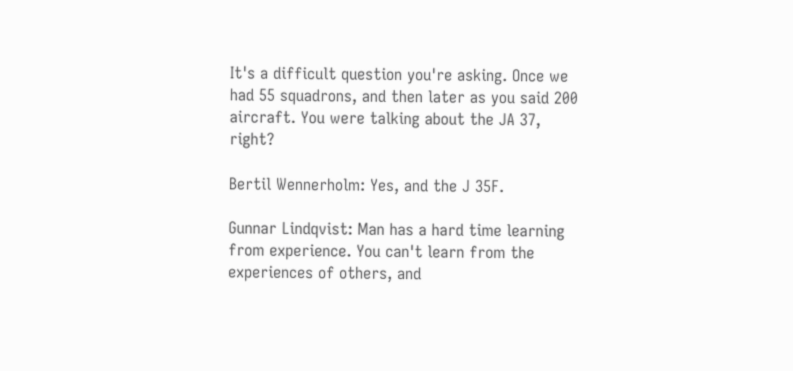It's a difficult question you're asking. Once we had 55 squadrons, and then later as you said 200 aircraft. You were talking about the JA 37, right?

Bertil Wennerholm: Yes, and the J 35F.

Gunnar Lindqvist: Man has a hard time learning from experience. You can't learn from the experiences of others, and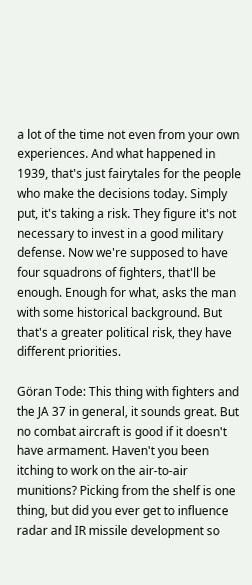a lot of the time not even from your own experiences. And what happened in 1939, that's just fairytales for the people who make the decisions today. Simply put, it's taking a risk. They figure it's not necessary to invest in a good military defense. Now we're supposed to have four squadrons of fighters, that'll be enough. Enough for what, asks the man with some historical background. But that's a greater political risk, they have different priorities.

Göran Tode: This thing with fighters and the JA 37 in general, it sounds great. But no combat aircraft is good if it doesn't have armament. Haven't you been itching to work on the air-to-air munitions? Picking from the shelf is one thing, but did you ever get to influence radar and IR missile development so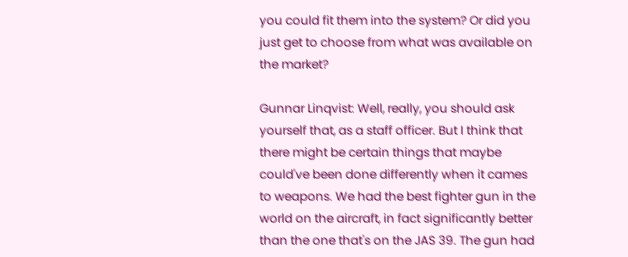you could fit them into the system? Or did you just get to choose from what was available on the market?

Gunnar Linqvist: Well, really, you should ask yourself that, as a staff officer. But I think that there might be certain things that maybe could've been done differently when it cames to weapons. We had the best fighter gun in the world on the aircraft, in fact significantly better than the one that's on the JAS 39. The gun had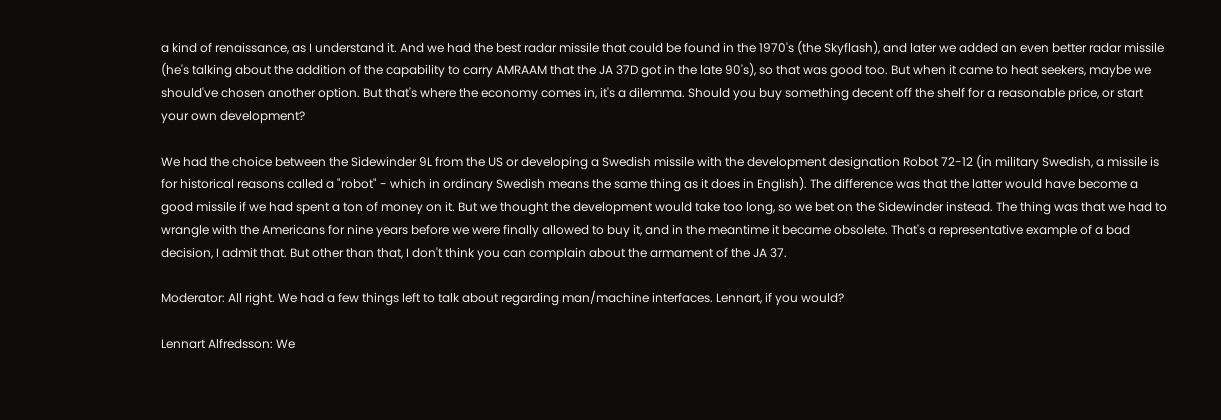a kind of renaissance, as I understand it. And we had the best radar missile that could be found in the 1970's (the Skyflash), and later we added an even better radar missile (he's talking about the addition of the capability to carry AMRAAM that the JA 37D got in the late 90's), so that was good too. But when it came to heat seekers, maybe we should've chosen another option. But that's where the economy comes in, it's a dilemma. Should you buy something decent off the shelf for a reasonable price, or start your own development?

We had the choice between the Sidewinder 9L from the US or developing a Swedish missile with the development designation Robot 72-12 (in military Swedish, a missile is for historical reasons called a "robot" - which in ordinary Swedish means the same thing as it does in English). The difference was that the latter would have become a good missile if we had spent a ton of money on it. But we thought the development would take too long, so we bet on the Sidewinder instead. The thing was that we had to wrangle with the Americans for nine years before we were finally allowed to buy it, and in the meantime it became obsolete. That's a representative example of a bad decision, I admit that. But other than that, I don't think you can complain about the armament of the JA 37.

Moderator: All right. We had a few things left to talk about regarding man/machine interfaces. Lennart, if you would?

Lennart Alfredsson: We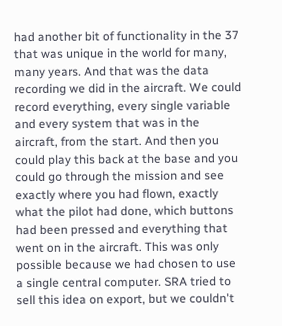had another bit of functionality in the 37 that was unique in the world for many, many years. And that was the data recording we did in the aircraft. We could record everything, every single variable and every system that was in the aircraft, from the start. And then you could play this back at the base and you could go through the mission and see exactly where you had flown, exactly what the pilot had done, which buttons had been pressed and everything that went on in the aircraft. This was only possible because we had chosen to use a single central computer. SRA tried to sell this idea on export, but we couldn't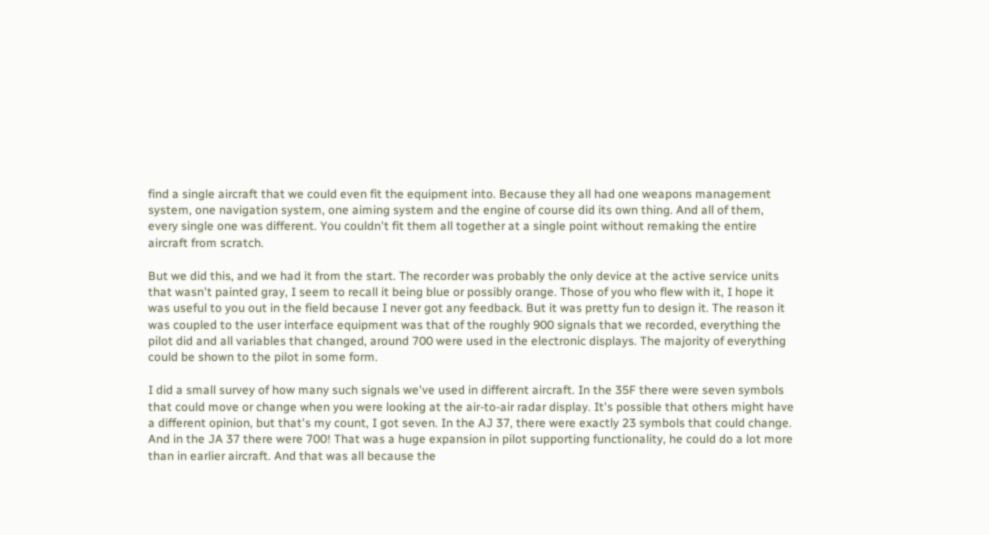find a single aircraft that we could even fit the equipment into. Because they all had one weapons management system, one navigation system, one aiming system and the engine of course did its own thing. And all of them, every single one was different. You couldn't fit them all together at a single point without remaking the entire aircraft from scratch.

But we did this, and we had it from the start. The recorder was probably the only device at the active service units that wasn't painted gray, I seem to recall it being blue or possibly orange. Those of you who flew with it, I hope it was useful to you out in the field because I never got any feedback. But it was pretty fun to design it. The reason it was coupled to the user interface equipment was that of the roughly 900 signals that we recorded, everything the pilot did and all variables that changed, around 700 were used in the electronic displays. The majority of everything could be shown to the pilot in some form.

I did a small survey of how many such signals we've used in different aircraft. In the 35F there were seven symbols that could move or change when you were looking at the air-to-air radar display. It's possible that others might have a different opinion, but that's my count, I got seven. In the AJ 37, there were exactly 23 symbols that could change. And in the JA 37 there were 700! That was a huge expansion in pilot supporting functionality, he could do a lot more than in earlier aircraft. And that was all because the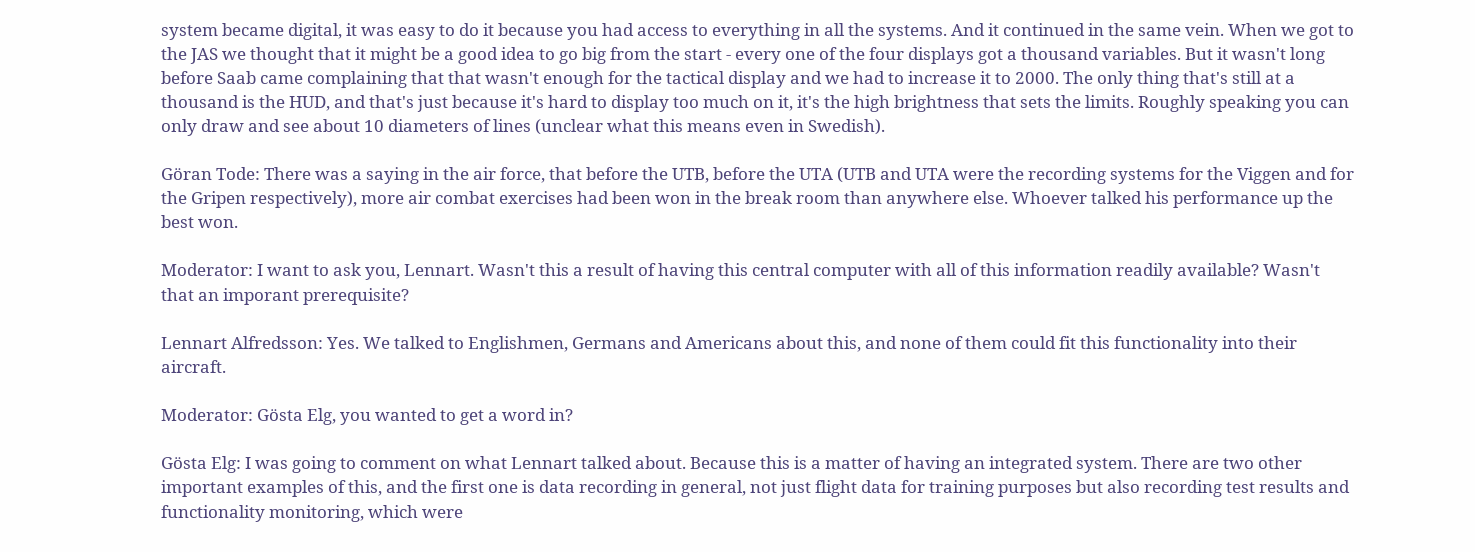system became digital, it was easy to do it because you had access to everything in all the systems. And it continued in the same vein. When we got to the JAS we thought that it might be a good idea to go big from the start - every one of the four displays got a thousand variables. But it wasn't long before Saab came complaining that that wasn't enough for the tactical display and we had to increase it to 2000. The only thing that's still at a thousand is the HUD, and that's just because it's hard to display too much on it, it's the high brightness that sets the limits. Roughly speaking you can only draw and see about 10 diameters of lines (unclear what this means even in Swedish).

Göran Tode: There was a saying in the air force, that before the UTB, before the UTA (UTB and UTA were the recording systems for the Viggen and for the Gripen respectively), more air combat exercises had been won in the break room than anywhere else. Whoever talked his performance up the best won.

Moderator: I want to ask you, Lennart. Wasn't this a result of having this central computer with all of this information readily available? Wasn't that an imporant prerequisite?

Lennart Alfredsson: Yes. We talked to Englishmen, Germans and Americans about this, and none of them could fit this functionality into their aircraft.

Moderator: Gösta Elg, you wanted to get a word in?

Gösta Elg: I was going to comment on what Lennart talked about. Because this is a matter of having an integrated system. There are two other important examples of this, and the first one is data recording in general, not just flight data for training purposes but also recording test results and functionality monitoring, which were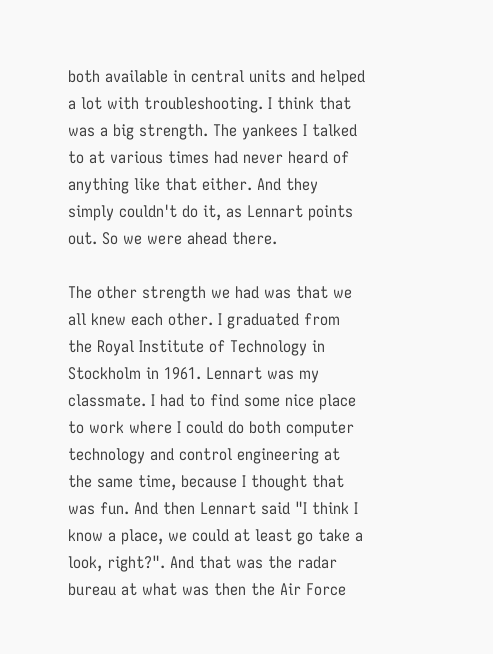both available in central units and helped a lot with troubleshooting. I think that was a big strength. The yankees I talked to at various times had never heard of anything like that either. And they simply couldn't do it, as Lennart points out. So we were ahead there.

The other strength we had was that we all knew each other. I graduated from the Royal Institute of Technology in Stockholm in 1961. Lennart was my classmate. I had to find some nice place to work where I could do both computer technology and control engineering at the same time, because I thought that was fun. And then Lennart said "I think I know a place, we could at least go take a look, right?". And that was the radar bureau at what was then the Air Force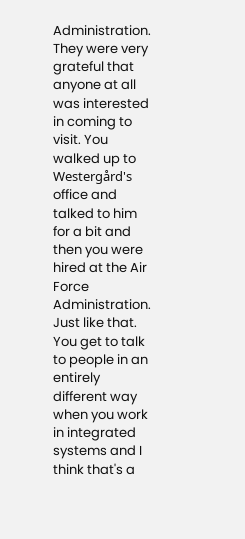Administration. They were very grateful that anyone at all was interested in coming to visit. You walked up to Westergård's office and talked to him for a bit and then you were hired at the Air Force Administration. Just like that. You get to talk to people in an entirely different way when you work in integrated systems and I think that's a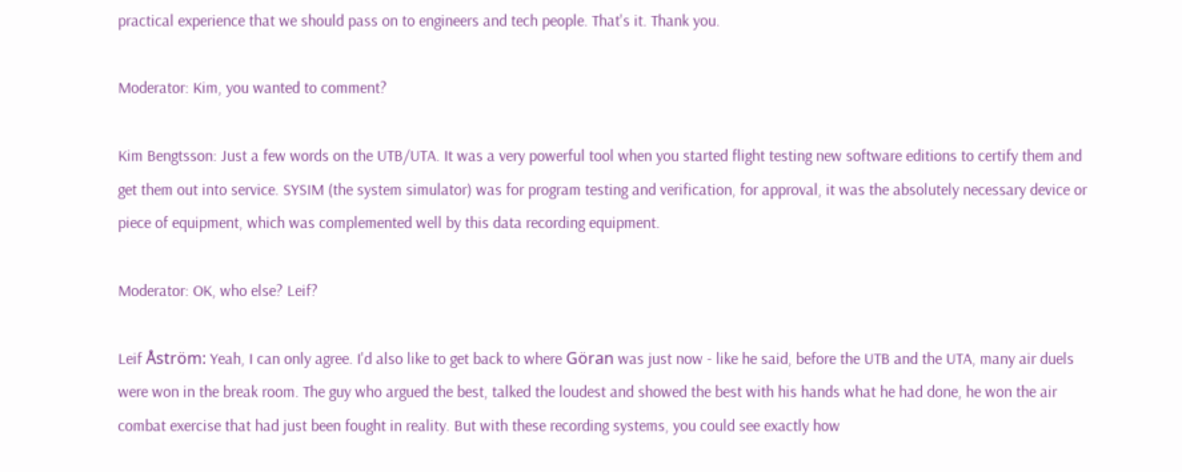practical experience that we should pass on to engineers and tech people. That's it. Thank you.

Moderator: Kim, you wanted to comment?

Kim Bengtsson: Just a few words on the UTB/UTA. It was a very powerful tool when you started flight testing new software editions to certify them and get them out into service. SYSIM (the system simulator) was for program testing and verification, for approval, it was the absolutely necessary device or piece of equipment, which was complemented well by this data recording equipment.

Moderator: OK, who else? Leif?

Leif Åström: Yeah, I can only agree. I'd also like to get back to where Göran was just now - like he said, before the UTB and the UTA, many air duels were won in the break room. The guy who argued the best, talked the loudest and showed the best with his hands what he had done, he won the air combat exercise that had just been fought in reality. But with these recording systems, you could see exactly how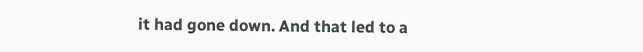it had gone down. And that led to a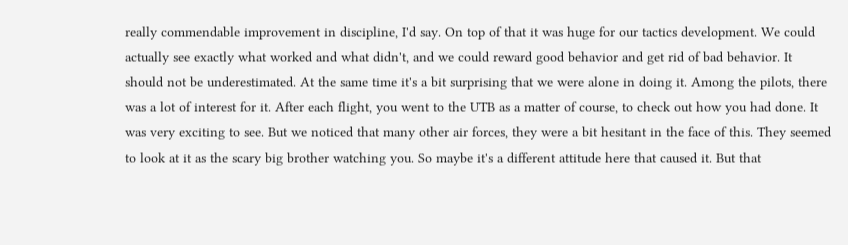really commendable improvement in discipline, I'd say. On top of that it was huge for our tactics development. We could actually see exactly what worked and what didn't, and we could reward good behavior and get rid of bad behavior. It should not be underestimated. At the same time it's a bit surprising that we were alone in doing it. Among the pilots, there was a lot of interest for it. After each flight, you went to the UTB as a matter of course, to check out how you had done. It was very exciting to see. But we noticed that many other air forces, they were a bit hesitant in the face of this. They seemed to look at it as the scary big brother watching you. So maybe it's a different attitude here that caused it. But that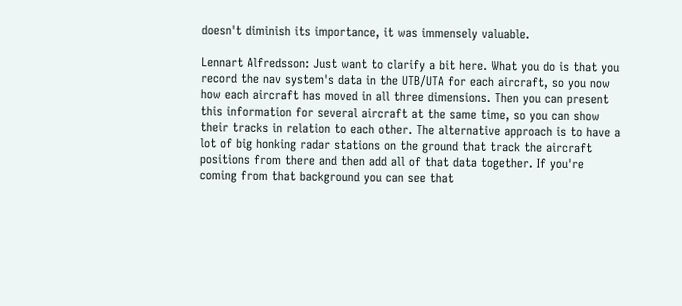doesn't diminish its importance, it was immensely valuable.

Lennart Alfredsson: Just want to clarify a bit here. What you do is that you record the nav system's data in the UTB/UTA for each aircraft, so you now how each aircraft has moved in all three dimensions. Then you can present this information for several aircraft at the same time, so you can show their tracks in relation to each other. The alternative approach is to have a lot of big honking radar stations on the ground that track the aircraft positions from there and then add all of that data together. If you're coming from that background you can see that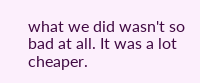what we did wasn't so bad at all. It was a lot cheaper.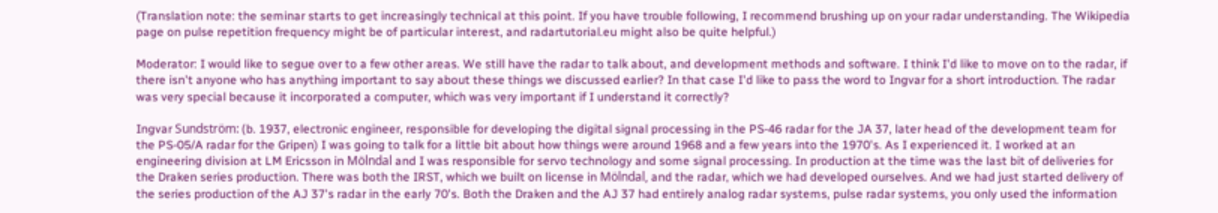(Translation note: the seminar starts to get increasingly technical at this point. If you have trouble following, I recommend brushing up on your radar understanding. The Wikipedia page on pulse repetition frequency might be of particular interest, and radartutorial.eu might also be quite helpful.)

Moderator: I would like to segue over to a few other areas. We still have the radar to talk about, and development methods and software. I think I'd like to move on to the radar, if there isn't anyone who has anything important to say about these things we discussed earlier? In that case I'd like to pass the word to Ingvar for a short introduction. The radar was very special because it incorporated a computer, which was very important if I understand it correctly?

Ingvar Sundström: (b. 1937, electronic engineer, responsible for developing the digital signal processing in the PS-46 radar for the JA 37, later head of the development team for the PS-05/A radar for the Gripen) I was going to talk for a little bit about how things were around 1968 and a few years into the 1970's. As I experienced it. I worked at an engineering division at LM Ericsson in Mölndal and I was responsible for servo technology and some signal processing. In production at the time was the last bit of deliveries for the Draken series production. There was both the IRST, which we built on license in Mölndal, and the radar, which we had developed ourselves. And we had just started delivery of the series production of the AJ 37's radar in the early 70's. Both the Draken and the AJ 37 had entirely analog radar systems, pulse radar systems, you only used the information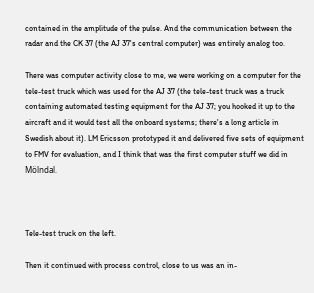contained in the amplitude of the pulse. And the communication between the radar and the CK 37 (the AJ 37's central computer) was entirely analog too.

There was computer activity close to me, we were working on a computer for the tele-test truck which was used for the AJ 37 (the tele-test truck was a truck containing automated testing equipment for the AJ 37; you hooked it up to the aircraft and it would test all the onboard systems; there's a long article in Swedish about it). LM Ericsson prototyped it and delivered five sets of equipment to FMV for evaluation, and I think that was the first computer stuff we did in Mölndal.



Tele-test truck on the left.

Then it continued with process control, close to us was an in-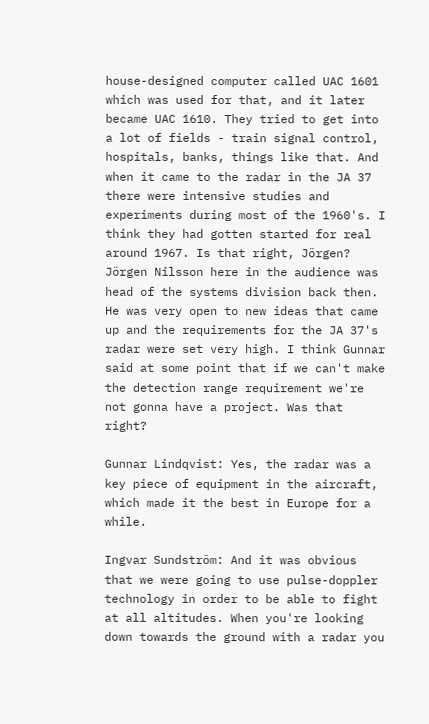house-designed computer called UAC 1601 which was used for that, and it later became UAC 1610. They tried to get into a lot of fields - train signal control, hospitals, banks, things like that. And when it came to the radar in the JA 37 there were intensive studies and experiments during most of the 1960's. I think they had gotten started for real around 1967. Is that right, Jörgen? Jörgen Nilsson here in the audience was head of the systems division back then. He was very open to new ideas that came up and the requirements for the JA 37's radar were set very high. I think Gunnar said at some point that if we can't make the detection range requirement we're not gonna have a project. Was that right?

Gunnar Lindqvist: Yes, the radar was a key piece of equipment in the aircraft, which made it the best in Europe for a while.

Ingvar Sundström: And it was obvious that we were going to use pulse-doppler technology in order to be able to fight at all altitudes. When you're looking down towards the ground with a radar you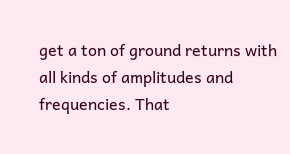get a ton of ground returns with all kinds of amplitudes and frequencies. That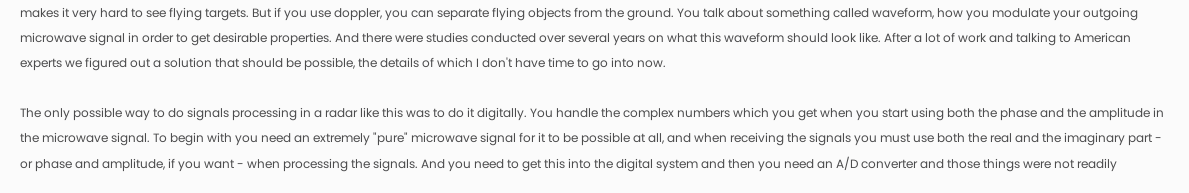makes it very hard to see flying targets. But if you use doppler, you can separate flying objects from the ground. You talk about something called waveform, how you modulate your outgoing microwave signal in order to get desirable properties. And there were studies conducted over several years on what this waveform should look like. After a lot of work and talking to American experts we figured out a solution that should be possible, the details of which I don't have time to go into now.

The only possible way to do signals processing in a radar like this was to do it digitally. You handle the complex numbers which you get when you start using both the phase and the amplitude in the microwave signal. To begin with you need an extremely "pure" microwave signal for it to be possible at all, and when receiving the signals you must use both the real and the imaginary part - or phase and amplitude, if you want - when processing the signals. And you need to get this into the digital system and then you need an A/D converter and those things were not readily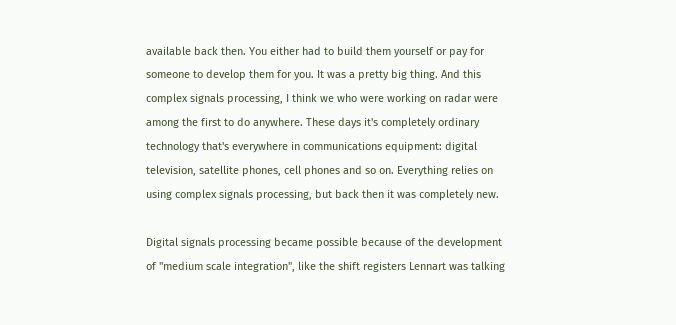available back then. You either had to build them yourself or pay for someone to develop them for you. It was a pretty big thing. And this complex signals processing, I think we who were working on radar were among the first to do anywhere. These days it's completely ordinary technology that's everywhere in communications equipment: digital television, satellite phones, cell phones and so on. Everything relies on using complex signals processing, but back then it was completely new.

Digital signals processing became possible because of the development of "medium scale integration", like the shift registers Lennart was talking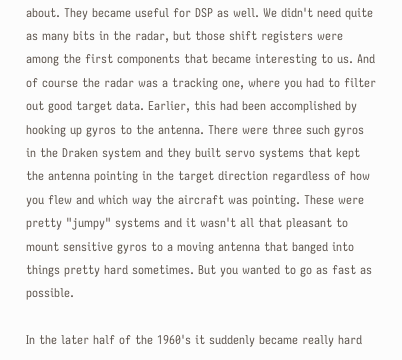about. They became useful for DSP as well. We didn't need quite as many bits in the radar, but those shift registers were among the first components that became interesting to us. And of course the radar was a tracking one, where you had to filter out good target data. Earlier, this had been accomplished by hooking up gyros to the antenna. There were three such gyros in the Draken system and they built servo systems that kept the antenna pointing in the target direction regardless of how you flew and which way the aircraft was pointing. These were pretty "jumpy" systems and it wasn't all that pleasant to mount sensitive gyros to a moving antenna that banged into things pretty hard sometimes. But you wanted to go as fast as possible.

In the later half of the 1960's it suddenly became really hard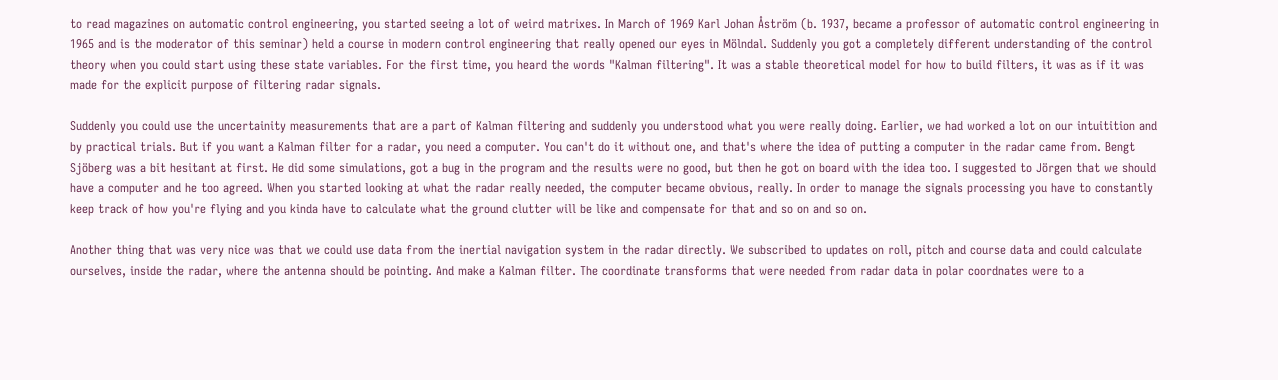to read magazines on automatic control engineering, you started seeing a lot of weird matrixes. In March of 1969 Karl Johan Åström (b. 1937, became a professor of automatic control engineering in 1965 and is the moderator of this seminar) held a course in modern control engineering that really opened our eyes in Mölndal. Suddenly you got a completely different understanding of the control theory when you could start using these state variables. For the first time, you heard the words "Kalman filtering". It was a stable theoretical model for how to build filters, it was as if it was made for the explicit purpose of filtering radar signals.

Suddenly you could use the uncertainity measurements that are a part of Kalman filtering and suddenly you understood what you were really doing. Earlier, we had worked a lot on our intuitition and by practical trials. But if you want a Kalman filter for a radar, you need a computer. You can't do it without one, and that's where the idea of putting a computer in the radar came from. Bengt Sjöberg was a bit hesitant at first. He did some simulations, got a bug in the program and the results were no good, but then he got on board with the idea too. I suggested to Jörgen that we should have a computer and he too agreed. When you started looking at what the radar really needed, the computer became obvious, really. In order to manage the signals processing you have to constantly keep track of how you're flying and you kinda have to calculate what the ground clutter will be like and compensate for that and so on and so on.

Another thing that was very nice was that we could use data from the inertial navigation system in the radar directly. We subscribed to updates on roll, pitch and course data and could calculate ourselves, inside the radar, where the antenna should be pointing. And make a Kalman filter. The coordinate transforms that were needed from radar data in polar coordnates were to a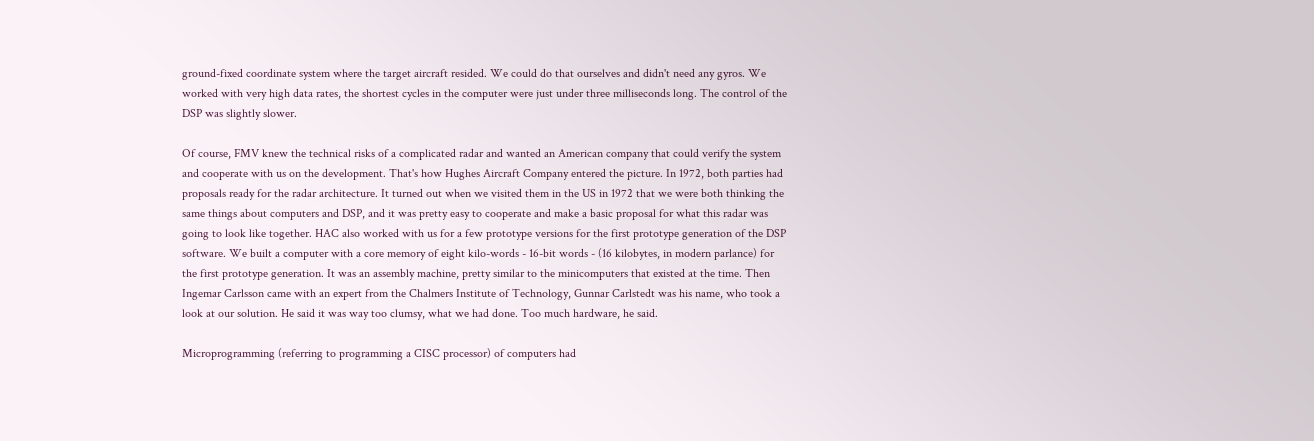ground-fixed coordinate system where the target aircraft resided. We could do that ourselves and didn't need any gyros. We worked with very high data rates, the shortest cycles in the computer were just under three milliseconds long. The control of the DSP was slightly slower.

Of course, FMV knew the technical risks of a complicated radar and wanted an American company that could verify the system and cooperate with us on the development. That's how Hughes Aircraft Company entered the picture. In 1972, both parties had proposals ready for the radar architecture. It turned out when we visited them in the US in 1972 that we were both thinking the same things about computers and DSP, and it was pretty easy to cooperate and make a basic proposal for what this radar was going to look like together. HAC also worked with us for a few prototype versions for the first prototype generation of the DSP software. We built a computer with a core memory of eight kilo-words - 16-bit words - (16 kilobytes, in modern parlance) for the first prototype generation. It was an assembly machine, pretty similar to the minicomputers that existed at the time. Then Ingemar Carlsson came with an expert from the Chalmers Institute of Technology, Gunnar Carlstedt was his name, who took a look at our solution. He said it was way too clumsy, what we had done. Too much hardware, he said.

Microprogramming (referring to programming a CISC processor) of computers had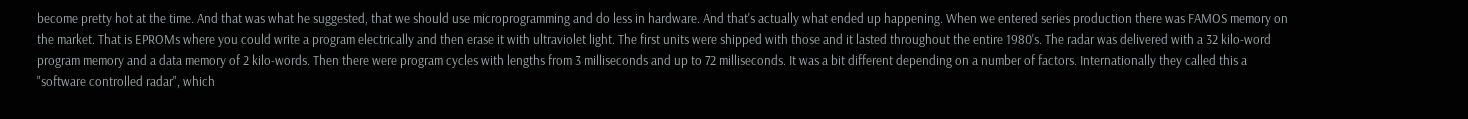become pretty hot at the time. And that was what he suggested, that we should use microprogramming and do less in hardware. And that's actually what ended up happening. When we entered series production there was FAMOS memory on the market. That is EPROMs where you could write a program electrically and then erase it with ultraviolet light. The first units were shipped with those and it lasted throughout the entire 1980's. The radar was delivered with a 32 kilo-word program memory and a data memory of 2 kilo-words. Then there were program cycles with lengths from 3 milliseconds and up to 72 milliseconds. It was a bit different depending on a number of factors. Internationally they called this a "software controlled radar", which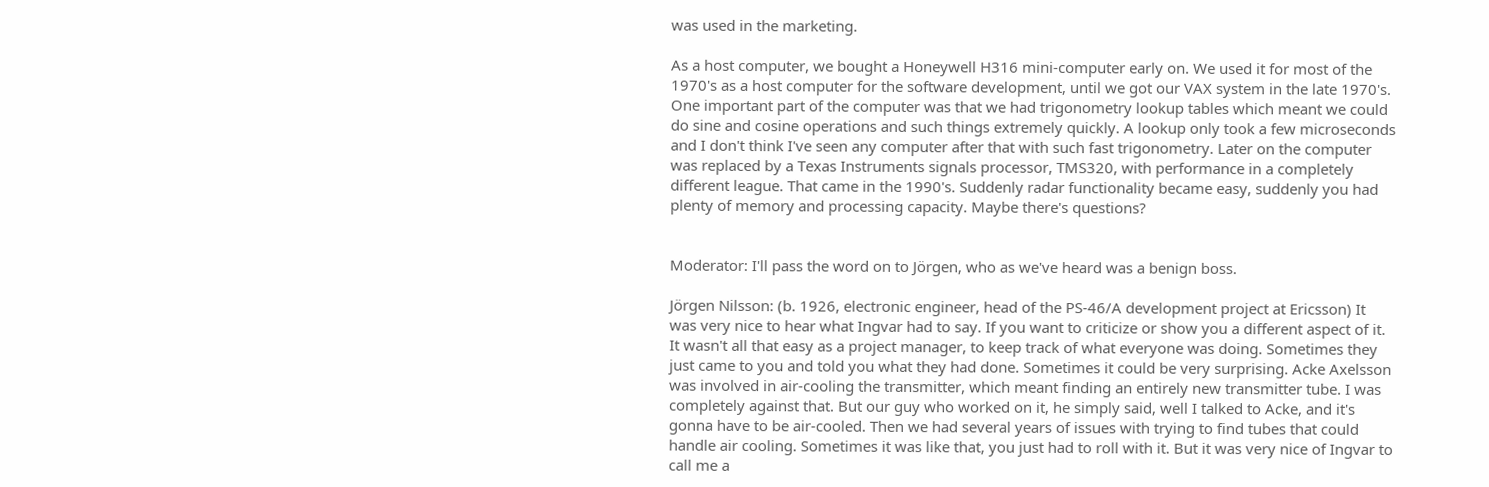was used in the marketing.

As a host computer, we bought a Honeywell H316 mini-computer early on. We used it for most of the 1970's as a host computer for the software development, until we got our VAX system in the late 1970's. One important part of the computer was that we had trigonometry lookup tables which meant we could do sine and cosine operations and such things extremely quickly. A lookup only took a few microseconds and I don't think I've seen any computer after that with such fast trigonometry. Later on the computer was replaced by a Texas Instruments signals processor, TMS320, with performance in a completely different league. That came in the 1990's. Suddenly radar functionality became easy, suddenly you had plenty of memory and processing capacity. Maybe there's questions?


Moderator: I'll pass the word on to Jörgen, who as we've heard was a benign boss.

Jörgen Nilsson: (b. 1926, electronic engineer, head of the PS-46/A development project at Ericsson) It was very nice to hear what Ingvar had to say. If you want to criticize or show you a different aspect of it. It wasn't all that easy as a project manager, to keep track of what everyone was doing. Sometimes they just came to you and told you what they had done. Sometimes it could be very surprising. Acke Axelsson was involved in air-cooling the transmitter, which meant finding an entirely new transmitter tube. I was completely against that. But our guy who worked on it, he simply said, well I talked to Acke, and it's gonna have to be air-cooled. Then we had several years of issues with trying to find tubes that could handle air cooling. Sometimes it was like that, you just had to roll with it. But it was very nice of Ingvar to call me a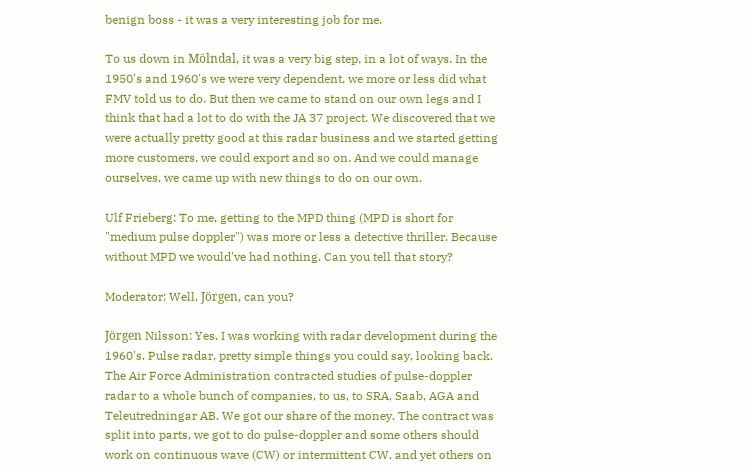benign boss - it was a very interesting job for me.

To us down in Mölndal, it was a very big step, in a lot of ways. In the 1950's and 1960's we were very dependent, we more or less did what FMV told us to do. But then we came to stand on our own legs and I think that had a lot to do with the JA 37 project. We discovered that we were actually pretty good at this radar business and we started getting more customers, we could export and so on. And we could manage ourselves, we came up with new things to do on our own.

Ulf Frieberg: To me, getting to the MPD thing (MPD is short for "medium pulse doppler") was more or less a detective thriller. Because without MPD we would've had nothing. Can you tell that story?

Moderator: Well, Jörgen, can you?

Jörgen Nilsson: Yes. I was working with radar development during the 1960's. Pulse radar, pretty simple things you could say, looking back. The Air Force Administration contracted studies of pulse-doppler radar to a whole bunch of companies, to us, to SRA, Saab, AGA and Teleutredningar AB. We got our share of the money. The contract was split into parts, we got to do pulse-doppler and some others should work on continuous wave (CW) or intermittent CW, and yet others on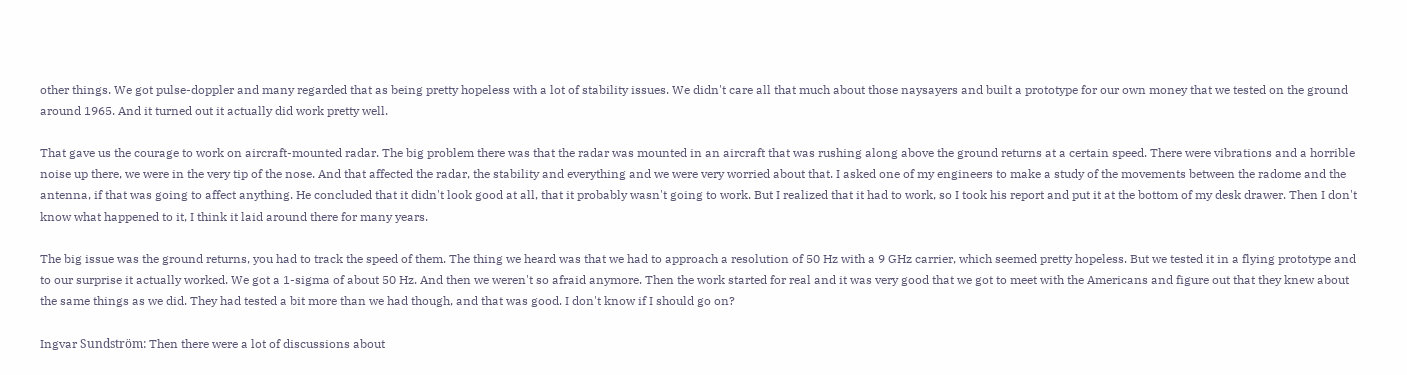other things. We got pulse-doppler and many regarded that as being pretty hopeless with a lot of stability issues. We didn't care all that much about those naysayers and built a prototype for our own money that we tested on the ground around 1965. And it turned out it actually did work pretty well.

That gave us the courage to work on aircraft-mounted radar. The big problem there was that the radar was mounted in an aircraft that was rushing along above the ground returns at a certain speed. There were vibrations and a horrible noise up there, we were in the very tip of the nose. And that affected the radar, the stability and everything and we were very worried about that. I asked one of my engineers to make a study of the movements between the radome and the antenna, if that was going to affect anything. He concluded that it didn't look good at all, that it probably wasn't going to work. But I realized that it had to work, so I took his report and put it at the bottom of my desk drawer. Then I don't know what happened to it, I think it laid around there for many years.

The big issue was the ground returns, you had to track the speed of them. The thing we heard was that we had to approach a resolution of 50 Hz with a 9 GHz carrier, which seemed pretty hopeless. But we tested it in a flying prototype and to our surprise it actually worked. We got a 1-sigma of about 50 Hz. And then we weren't so afraid anymore. Then the work started for real and it was very good that we got to meet with the Americans and figure out that they knew about the same things as we did. They had tested a bit more than we had though, and that was good. I don't know if I should go on?

Ingvar Sundström: Then there were a lot of discussions about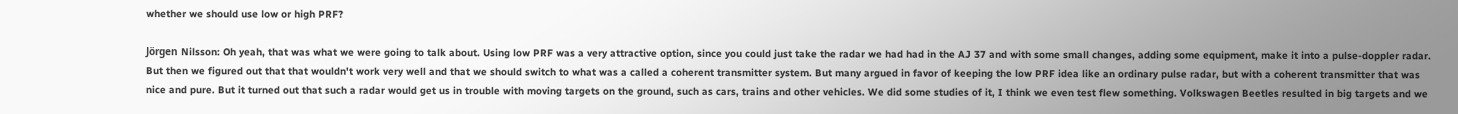whether we should use low or high PRF?

Jörgen Nilsson: Oh yeah, that was what we were going to talk about. Using low PRF was a very attractive option, since you could just take the radar we had had in the AJ 37 and with some small changes, adding some equipment, make it into a pulse-doppler radar. But then we figured out that that wouldn't work very well and that we should switch to what was a called a coherent transmitter system. But many argued in favor of keeping the low PRF idea like an ordinary pulse radar, but with a coherent transmitter that was nice and pure. But it turned out that such a radar would get us in trouble with moving targets on the ground, such as cars, trains and other vehicles. We did some studies of it, I think we even test flew something. Volkswagen Beetles resulted in big targets and we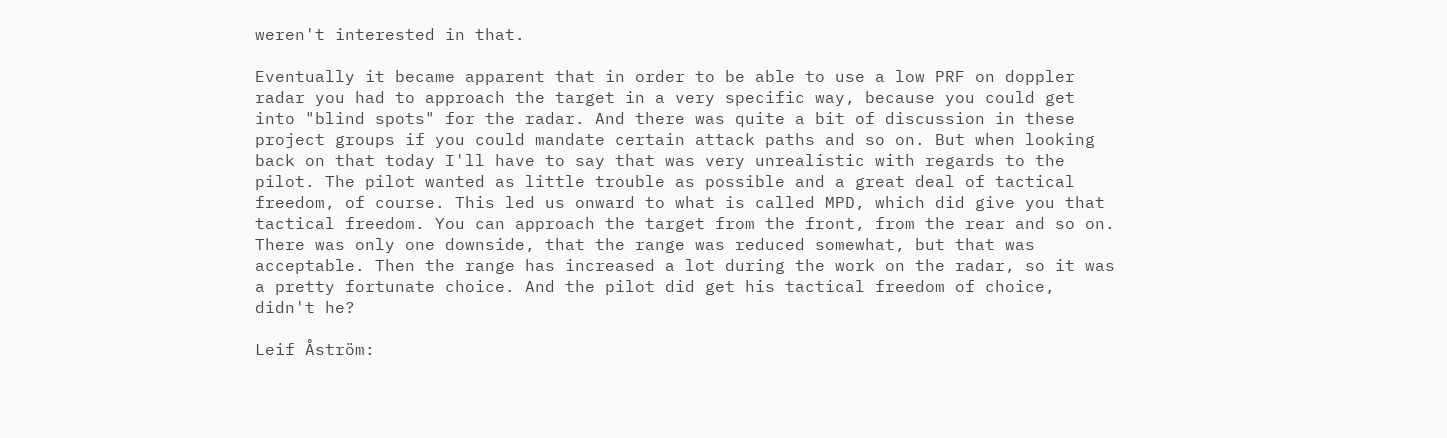weren't interested in that.

Eventually it became apparent that in order to be able to use a low PRF on doppler radar you had to approach the target in a very specific way, because you could get into "blind spots" for the radar. And there was quite a bit of discussion in these project groups if you could mandate certain attack paths and so on. But when looking back on that today I'll have to say that was very unrealistic with regards to the pilot. The pilot wanted as little trouble as possible and a great deal of tactical freedom, of course. This led us onward to what is called MPD, which did give you that tactical freedom. You can approach the target from the front, from the rear and so on. There was only one downside, that the range was reduced somewhat, but that was acceptable. Then the range has increased a lot during the work on the radar, so it was a pretty fortunate choice. And the pilot did get his tactical freedom of choice, didn't he?

Leif Åström: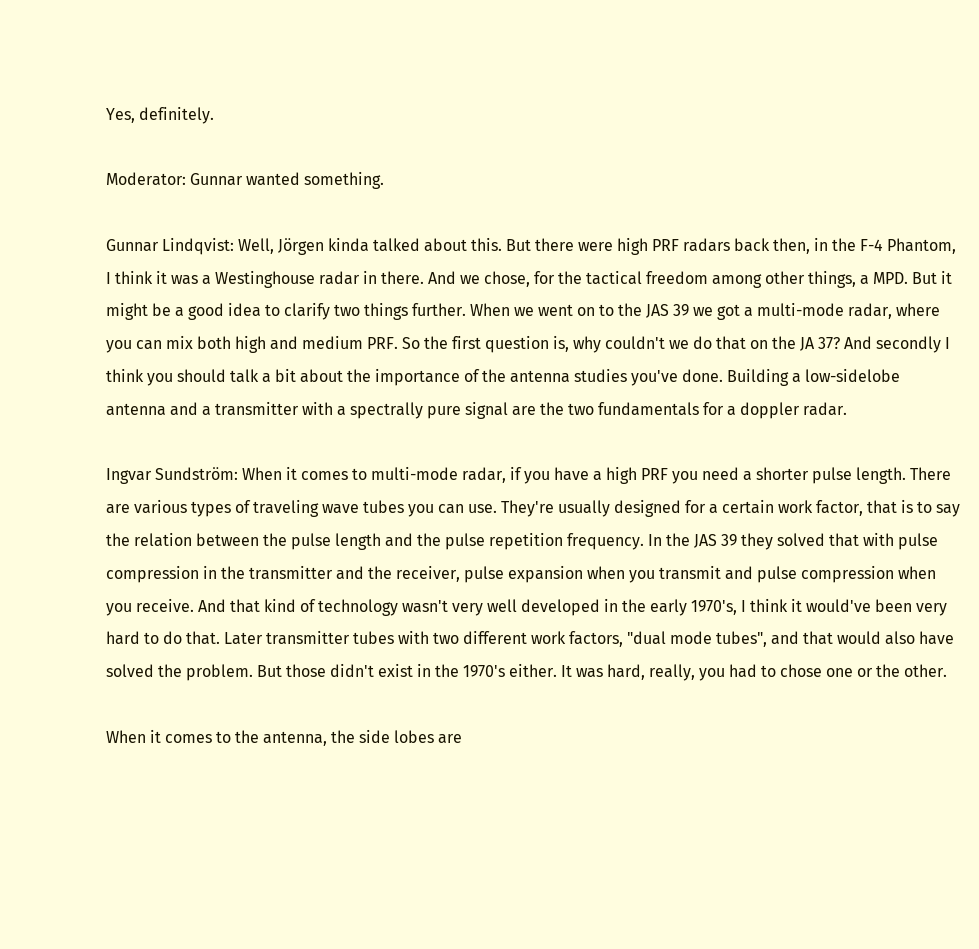Yes, definitely.

Moderator: Gunnar wanted something.

Gunnar Lindqvist: Well, Jörgen kinda talked about this. But there were high PRF radars back then, in the F-4 Phantom, I think it was a Westinghouse radar in there. And we chose, for the tactical freedom among other things, a MPD. But it might be a good idea to clarify two things further. When we went on to the JAS 39 we got a multi-mode radar, where you can mix both high and medium PRF. So the first question is, why couldn't we do that on the JA 37? And secondly I think you should talk a bit about the importance of the antenna studies you've done. Building a low-sidelobe antenna and a transmitter with a spectrally pure signal are the two fundamentals for a doppler radar.

Ingvar Sundström: When it comes to multi-mode radar, if you have a high PRF you need a shorter pulse length. There are various types of traveling wave tubes you can use. They're usually designed for a certain work factor, that is to say the relation between the pulse length and the pulse repetition frequency. In the JAS 39 they solved that with pulse compression in the transmitter and the receiver, pulse expansion when you transmit and pulse compression when you receive. And that kind of technology wasn't very well developed in the early 1970's, I think it would've been very hard to do that. Later transmitter tubes with two different work factors, "dual mode tubes", and that would also have solved the problem. But those didn't exist in the 1970's either. It was hard, really, you had to chose one or the other.

When it comes to the antenna, the side lobes are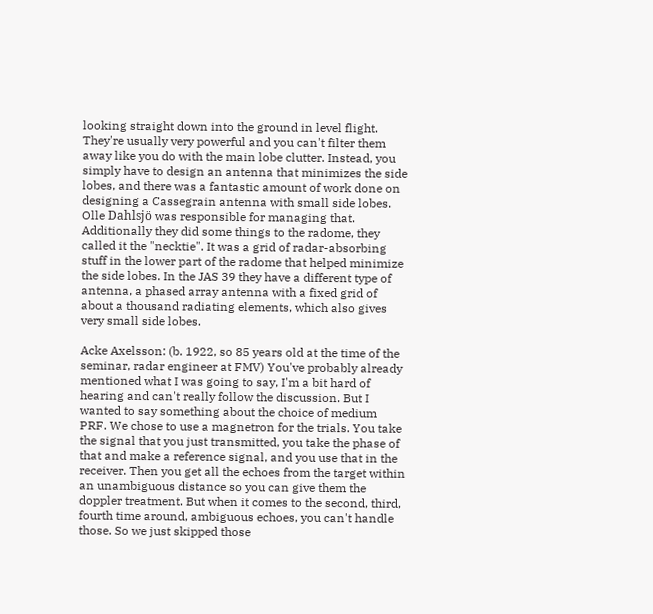looking straight down into the ground in level flight. They're usually very powerful and you can't filter them away like you do with the main lobe clutter. Instead, you simply have to design an antenna that minimizes the side lobes, and there was a fantastic amount of work done on designing a Cassegrain antenna with small side lobes. Olle Dahlsjö was responsible for managing that. Additionally they did some things to the radome, they called it the "necktie". It was a grid of radar-absorbing stuff in the lower part of the radome that helped minimize the side lobes. In the JAS 39 they have a different type of antenna, a phased array antenna with a fixed grid of about a thousand radiating elements, which also gives very small side lobes.

Acke Axelsson: (b. 1922, so 85 years old at the time of the seminar, radar engineer at FMV) You've probably already mentioned what I was going to say, I'm a bit hard of hearing and can't really follow the discussion. But I wanted to say something about the choice of medium PRF. We chose to use a magnetron for the trials. You take the signal that you just transmitted, you take the phase of that and make a reference signal, and you use that in the receiver. Then you get all the echoes from the target within an unambiguous distance so you can give them the doppler treatment. But when it comes to the second, third, fourth time around, ambiguous echoes, you can't handle those. So we just skipped those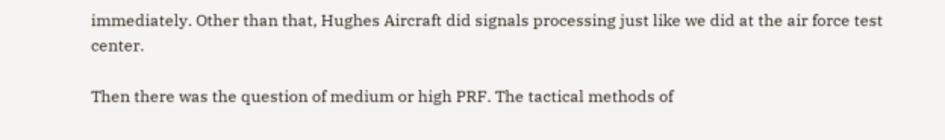immediately. Other than that, Hughes Aircraft did signals processing just like we did at the air force test center.

Then there was the question of medium or high PRF. The tactical methods of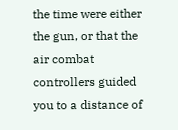the time were either the gun, or that the air combat controllers guided you to a distance of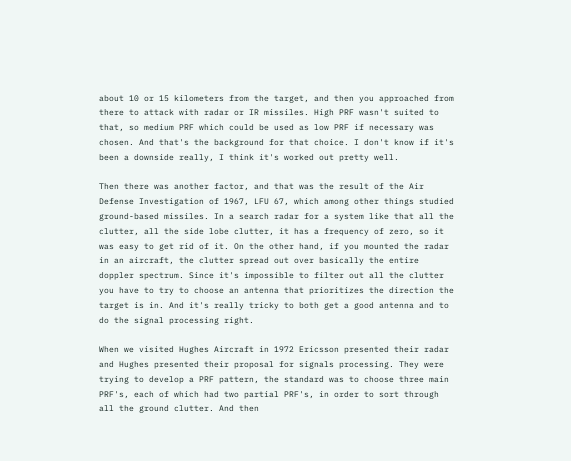about 10 or 15 kilometers from the target, and then you approached from there to attack with radar or IR missiles. High PRF wasn't suited to that, so medium PRF which could be used as low PRF if necessary was chosen. And that's the background for that choice. I don't know if it's been a downside really, I think it's worked out pretty well.

Then there was another factor, and that was the result of the Air Defense Investigation of 1967, LFU 67, which among other things studied ground-based missiles. In a search radar for a system like that all the clutter, all the side lobe clutter, it has a frequency of zero, so it was easy to get rid of it. On the other hand, if you mounted the radar in an aircraft, the clutter spread out over basically the entire doppler spectrum. Since it's impossible to filter out all the clutter you have to try to choose an antenna that prioritizes the direction the target is in. And it's really tricky to both get a good antenna and to do the signal processing right.

When we visited Hughes Aircraft in 1972 Ericsson presented their radar and Hughes presented their proposal for signals processing. They were trying to develop a PRF pattern, the standard was to choose three main PRF's, each of which had two partial PRF's, in order to sort through all the ground clutter. And then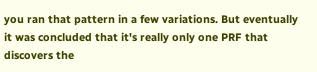you ran that pattern in a few variations. But eventually it was concluded that it's really only one PRF that discovers the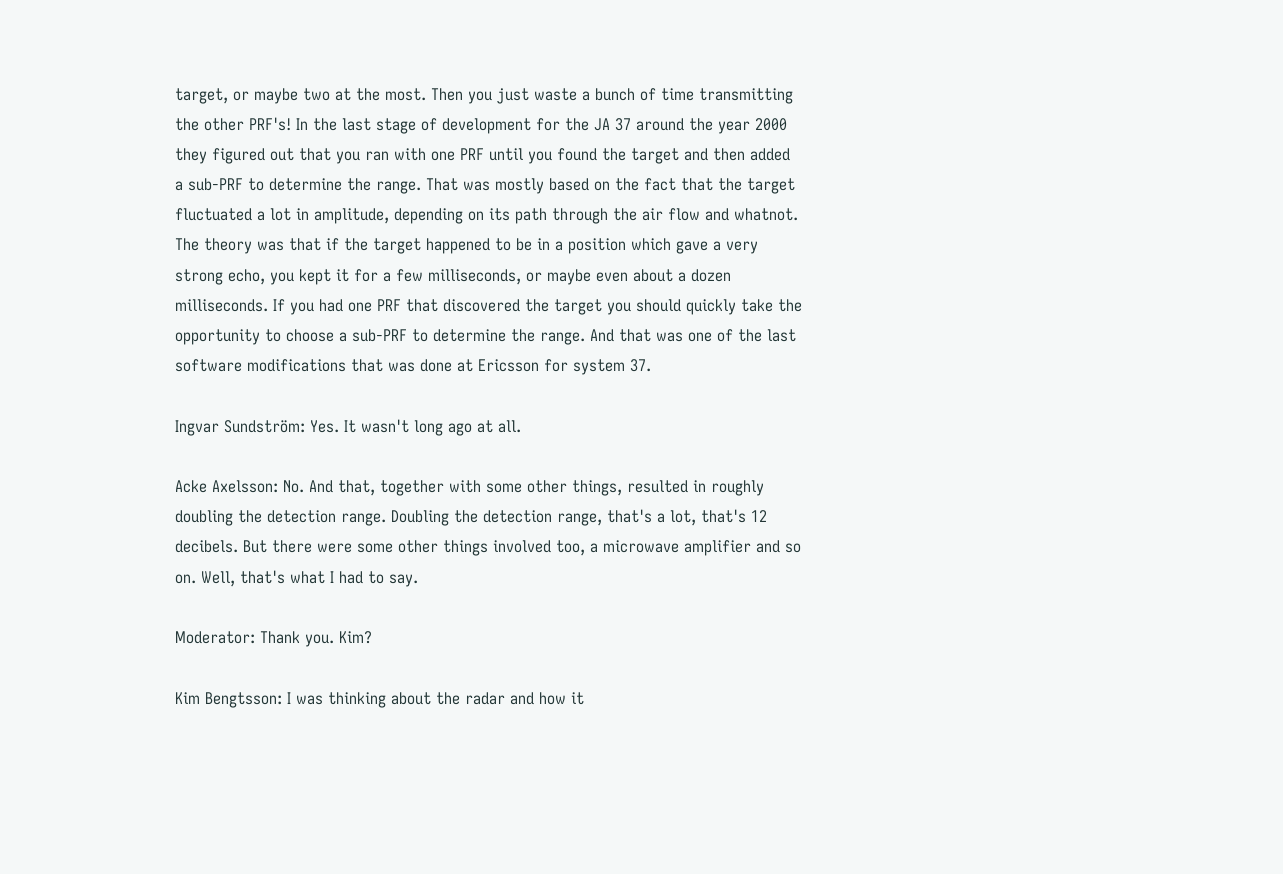target, or maybe two at the most. Then you just waste a bunch of time transmitting the other PRF's! In the last stage of development for the JA 37 around the year 2000 they figured out that you ran with one PRF until you found the target and then added a sub-PRF to determine the range. That was mostly based on the fact that the target fluctuated a lot in amplitude, depending on its path through the air flow and whatnot. The theory was that if the target happened to be in a position which gave a very strong echo, you kept it for a few milliseconds, or maybe even about a dozen milliseconds. If you had one PRF that discovered the target you should quickly take the opportunity to choose a sub-PRF to determine the range. And that was one of the last software modifications that was done at Ericsson for system 37.

Ingvar Sundström: Yes. It wasn't long ago at all.

Acke Axelsson: No. And that, together with some other things, resulted in roughly doubling the detection range. Doubling the detection range, that's a lot, that's 12 decibels. But there were some other things involved too, a microwave amplifier and so on. Well, that's what I had to say.

Moderator: Thank you. Kim?

Kim Bengtsson: I was thinking about the radar and how it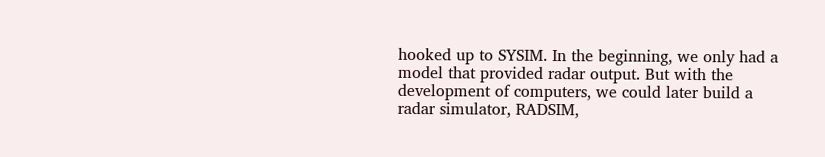hooked up to SYSIM. In the beginning, we only had a model that provided radar output. But with the development of computers, we could later build a radar simulator, RADSIM,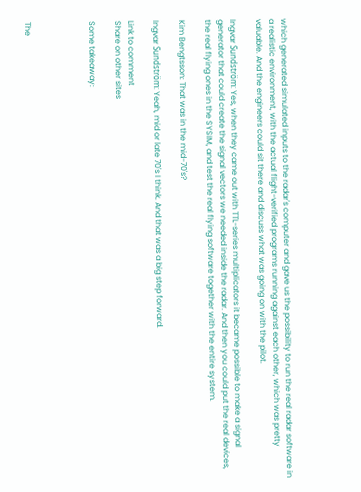which generated simulated inputs to the radar's computer and gave us the possibility to run the real radar software in a realistic environment, with the actual flight-verified programs running against each other, which was pretty valuable. And the engineers could sit there and discuss what was going on with the pilot.

Ingvar Sundström: Yes, when they came out with TTL-series multiplicators it became possible to make a signal generator that could create the signal vectors we needed inside the radar. And then you could put the real devices, the real flying ones in the SYSIM, and test the real flying software together with the entire system.

Kim Bengtsson: That was in the mid-70's?

Ingvar Sundström: Yeah, mid or late 70's I think. And that was a big step forward.

Link to comment
Share on other sites

Some takeaway:




The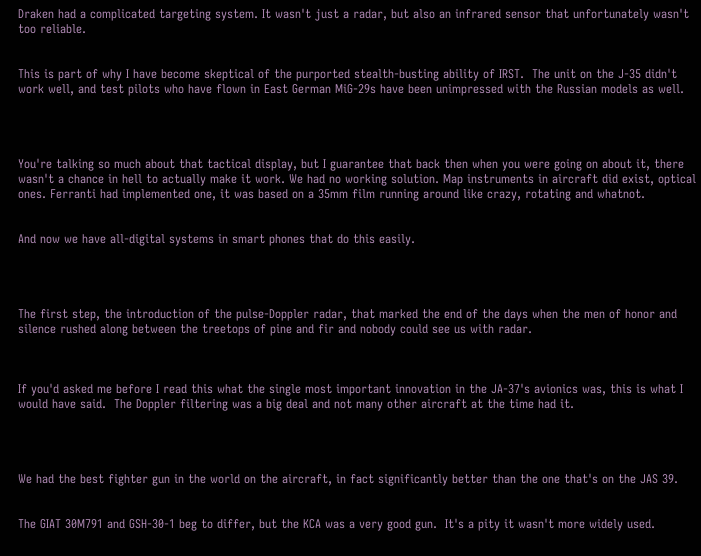Draken had a complicated targeting system. It wasn't just a radar, but also an infrared sensor that unfortunately wasn't too reliable.


This is part of why I have become skeptical of the purported stealth-busting ability of IRST.  The unit on the J-35 didn't work well, and test pilots who have flown in East German MiG-29s have been unimpressed with the Russian models as well.




You're talking so much about that tactical display, but I guarantee that back then when you were going on about it, there wasn't a chance in hell to actually make it work. We had no working solution. Map instruments in aircraft did exist, optical ones. Ferranti had implemented one, it was based on a 35mm film running around like crazy, rotating and whatnot.


And now we have all-digital systems in smart phones that do this easily.




The first step, the introduction of the pulse-Doppler radar, that marked the end of the days when the men of honor and silence rushed along between the treetops of pine and fir and nobody could see us with radar.



If you'd asked me before I read this what the single most important innovation in the JA-37's avionics was, this is what I would have said.  The Doppler filtering was a big deal and not many other aircraft at the time had it.




We had the best fighter gun in the world on the aircraft, in fact significantly better than the one that's on the JAS 39.


The GIAT 30M791 and GSH-30-1 beg to differ, but the KCA was a very good gun.  It's a pity it wasn't more widely used.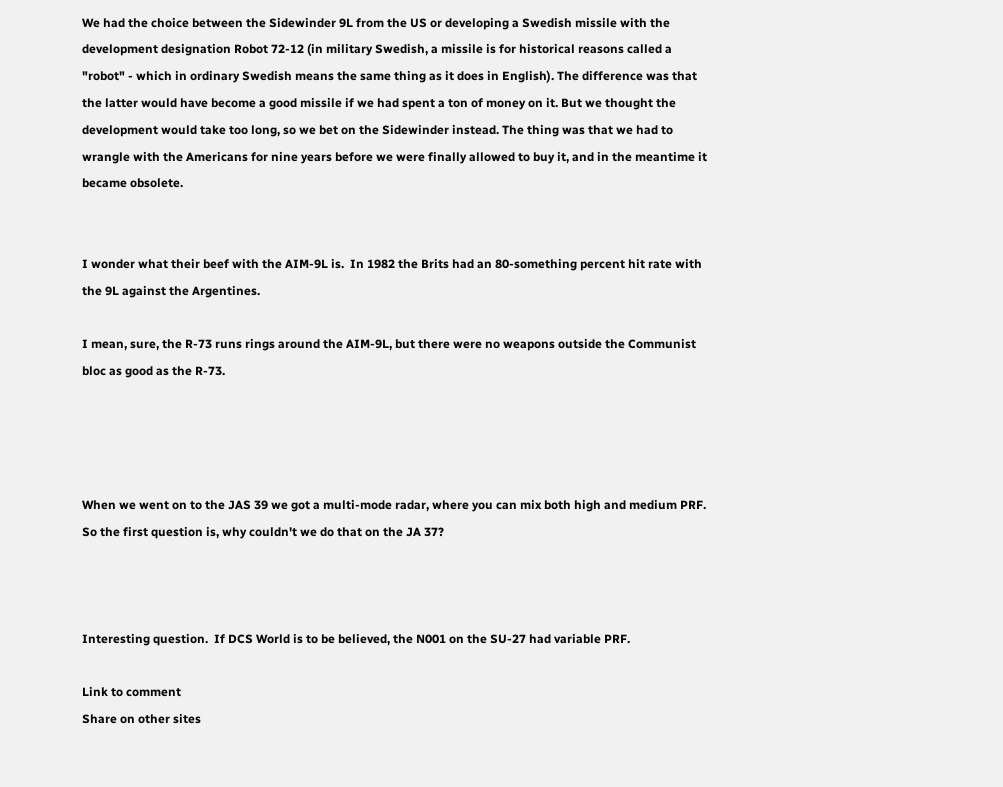We had the choice between the Sidewinder 9L from the US or developing a Swedish missile with the development designation Robot 72-12 (in military Swedish, a missile is for historical reasons called a "robot" - which in ordinary Swedish means the same thing as it does in English). The difference was that the latter would have become a good missile if we had spent a ton of money on it. But we thought the development would take too long, so we bet on the Sidewinder instead. The thing was that we had to wrangle with the Americans for nine years before we were finally allowed to buy it, and in the meantime it became obsolete.


I wonder what their beef with the AIM-9L is.  In 1982 the Brits had an 80-something percent hit rate with the 9L against the Argentines.

I mean, sure, the R-73 runs rings around the AIM-9L, but there were no weapons outside the Communist bloc as good as the R-73.




When we went on to the JAS 39 we got a multi-mode radar, where you can mix both high and medium PRF. So the first question is, why couldn't we do that on the JA 37?



Interesting question.  If DCS World is to be believed, the N001 on the SU-27 had variable PRF.

Link to comment
Share on other sites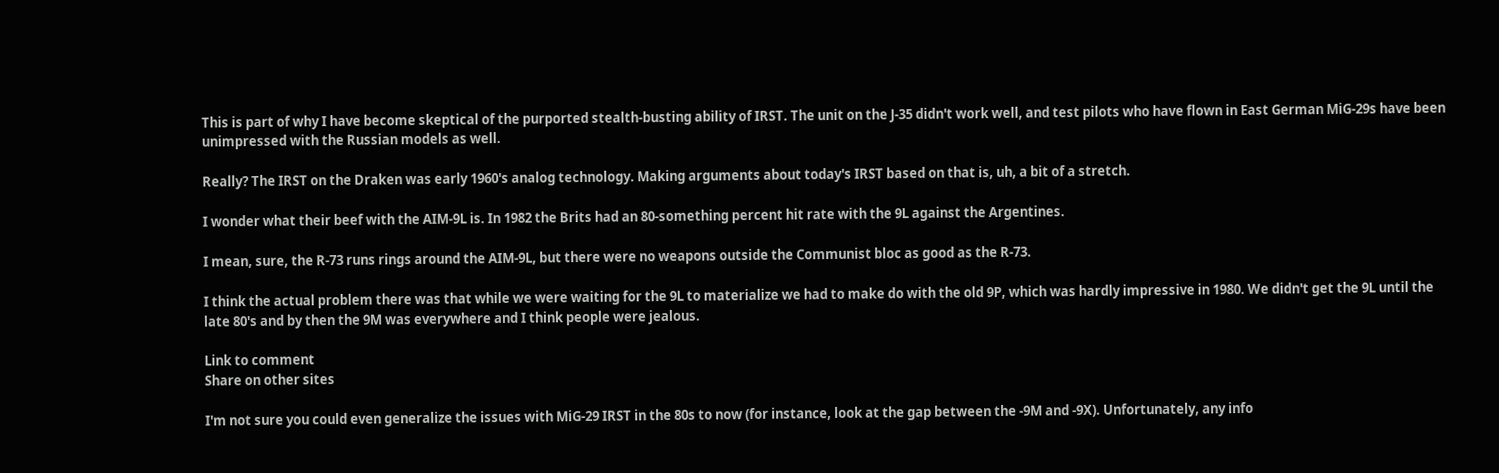This is part of why I have become skeptical of the purported stealth-busting ability of IRST. The unit on the J-35 didn't work well, and test pilots who have flown in East German MiG-29s have been unimpressed with the Russian models as well.

Really? The IRST on the Draken was early 1960's analog technology. Making arguments about today's IRST based on that is, uh, a bit of a stretch.

I wonder what their beef with the AIM-9L is. In 1982 the Brits had an 80-something percent hit rate with the 9L against the Argentines.

I mean, sure, the R-73 runs rings around the AIM-9L, but there were no weapons outside the Communist bloc as good as the R-73.

I think the actual problem there was that while we were waiting for the 9L to materialize we had to make do with the old 9P, which was hardly impressive in 1980. We didn't get the 9L until the late 80's and by then the 9M was everywhere and I think people were jealous.

Link to comment
Share on other sites

I'm not sure you could even generalize the issues with MiG-29 IRST in the 80s to now (for instance, look at the gap between the -9M and -9X). Unfortunately, any info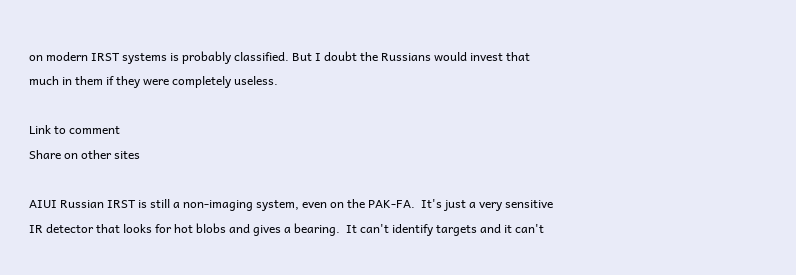on modern IRST systems is probably classified. But I doubt the Russians would invest that much in them if they were completely useless.

Link to comment
Share on other sites

AIUI Russian IRST is still a non-imaging system, even on the PAK-FA.  It's just a very sensitive IR detector that looks for hot blobs and gives a bearing.  It can't identify targets and it can't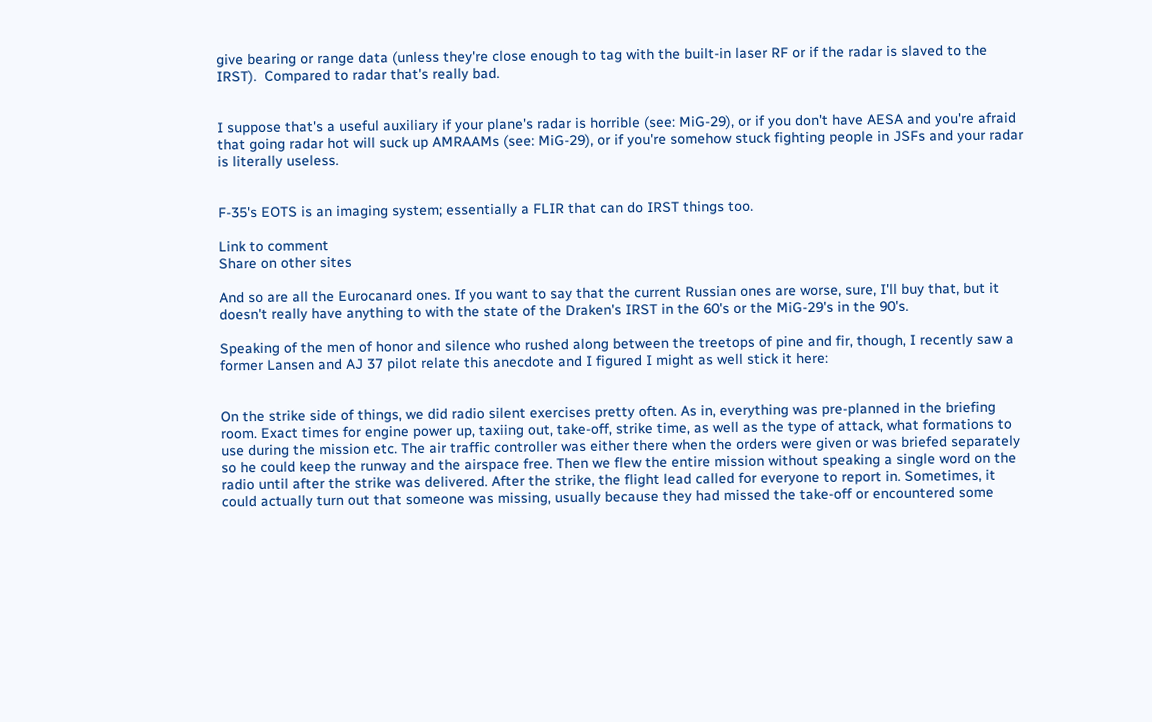give bearing or range data (unless they're close enough to tag with the built-in laser RF or if the radar is slaved to the IRST).  Compared to radar that's really bad.


I suppose that's a useful auxiliary if your plane's radar is horrible (see: MiG-29), or if you don't have AESA and you're afraid that going radar hot will suck up AMRAAMs (see: MiG-29), or if you're somehow stuck fighting people in JSFs and your radar is literally useless.


F-35's EOTS is an imaging system; essentially a FLIR that can do IRST things too.

Link to comment
Share on other sites

And so are all the Eurocanard ones. If you want to say that the current Russian ones are worse, sure, I'll buy that, but it doesn't really have anything to with the state of the Draken's IRST in the 60's or the MiG-29's in the 90's.

Speaking of the men of honor and silence who rushed along between the treetops of pine and fir, though, I recently saw a former Lansen and AJ 37 pilot relate this anecdote and I figured I might as well stick it here:


On the strike side of things, we did radio silent exercises pretty often. As in, everything was pre-planned in the briefing room. Exact times for engine power up, taxiing out, take-off, strike time, as well as the type of attack, what formations to use during the mission etc. The air traffic controller was either there when the orders were given or was briefed separately so he could keep the runway and the airspace free. Then we flew the entire mission without speaking a single word on the radio until after the strike was delivered. After the strike, the flight lead called for everyone to report in. Sometimes, it could actually turn out that someone was missing, usually because they had missed the take-off or encountered some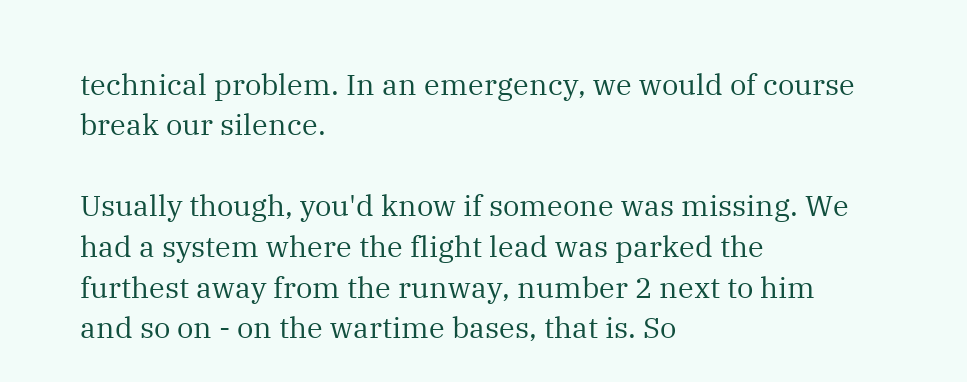technical problem. In an emergency, we would of course break our silence.

Usually though, you'd know if someone was missing. We had a system where the flight lead was parked the furthest away from the runway, number 2 next to him and so on - on the wartime bases, that is. So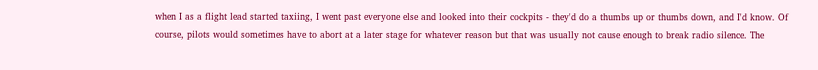when I as a flight lead started taxiing, I went past everyone else and looked into their cockpits - they'd do a thumbs up or thumbs down, and I'd know. Of course, pilots would sometimes have to abort at a later stage for whatever reason but that was usually not cause enough to break radio silence. The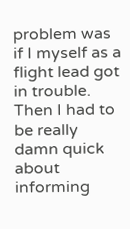problem was if I myself as a flight lead got in trouble. Then I had to be really damn quick about informing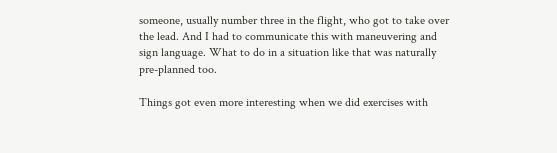someone, usually number three in the flight, who got to take over the lead. And I had to communicate this with maneuvering and sign language. What to do in a situation like that was naturally pre-planned too.

Things got even more interesting when we did exercises with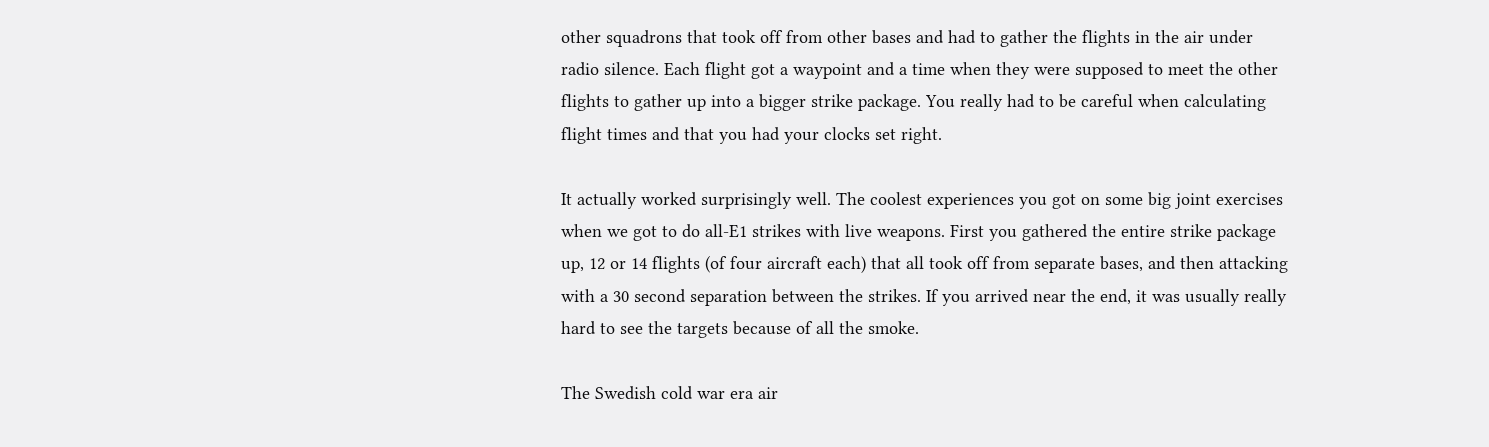other squadrons that took off from other bases and had to gather the flights in the air under radio silence. Each flight got a waypoint and a time when they were supposed to meet the other flights to gather up into a bigger strike package. You really had to be careful when calculating flight times and that you had your clocks set right.

It actually worked surprisingly well. The coolest experiences you got on some big joint exercises when we got to do all-E1 strikes with live weapons. First you gathered the entire strike package up, 12 or 14 flights (of four aircraft each) that all took off from separate bases, and then attacking with a 30 second separation between the strikes. If you arrived near the end, it was usually really hard to see the targets because of all the smoke.

The Swedish cold war era air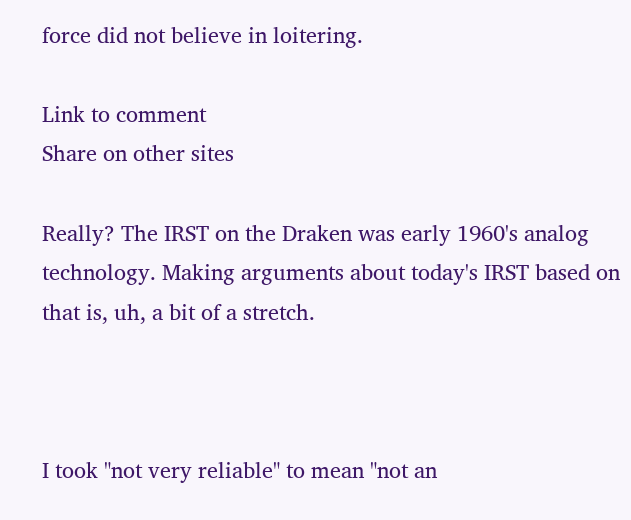force did not believe in loitering.

Link to comment
Share on other sites

Really? The IRST on the Draken was early 1960's analog technology. Making arguments about today's IRST based on that is, uh, a bit of a stretch.



I took "not very reliable" to mean "not an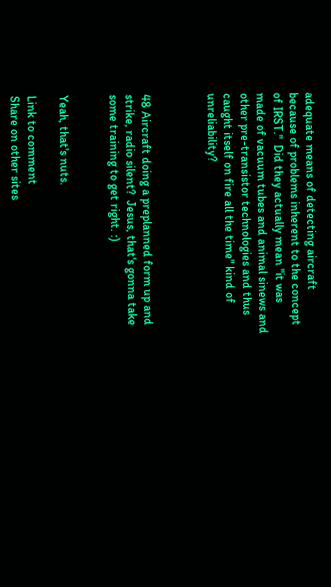adequate means of detecting aircraft because of problems inherent to the concept of IRST."  Did they actually mean "it was made of vacuum tubes and animal sinews and other pre-transistor technologies and thus caught itself on fire all the time" kind of unreliability?



48 Aircraft doing a preplanned form up and strike, radio silent?  Jesus, that's gonna take some training to get right. :)


Yeah, that's nuts.

Link to comment
Share on other sites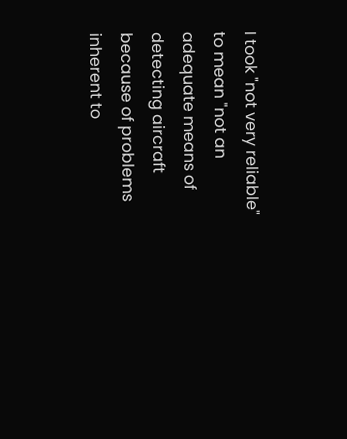I took "not very reliable" to mean "not an adequate means of detecting aircraft because of problems inherent to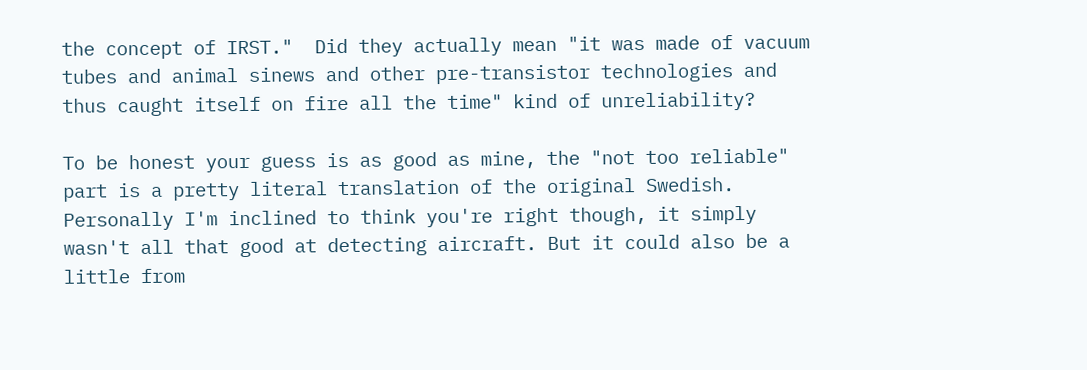the concept of IRST."  Did they actually mean "it was made of vacuum tubes and animal sinews and other pre-transistor technologies and thus caught itself on fire all the time" kind of unreliability?

To be honest your guess is as good as mine, the "not too reliable" part is a pretty literal translation of the original Swedish. Personally I'm inclined to think you're right though, it simply wasn't all that good at detecting aircraft. But it could also be a little from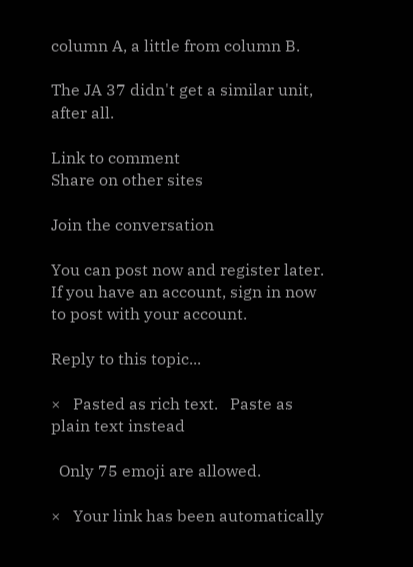column A, a little from column B.

The JA 37 didn't get a similar unit, after all.

Link to comment
Share on other sites

Join the conversation

You can post now and register later. If you have an account, sign in now to post with your account.

Reply to this topic...

×   Pasted as rich text.   Paste as plain text instead

  Only 75 emoji are allowed.

×   Your link has been automatically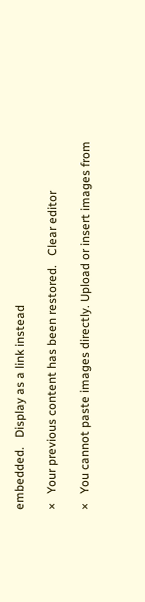embedded.   Display as a link instead

×   Your previous content has been restored.   Clear editor

×   You cannot paste images directly. Upload or insert images from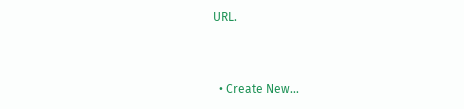URL.


  • Create New...